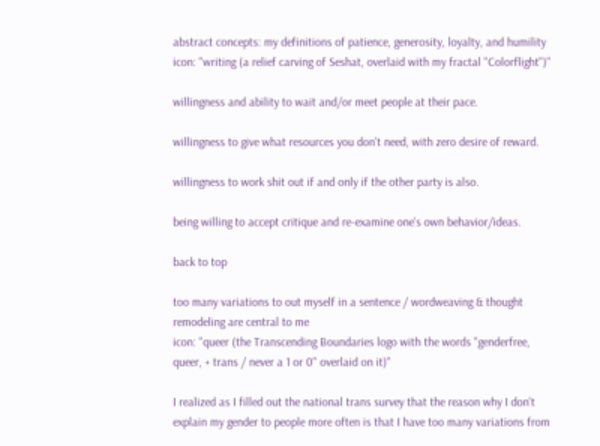abstract concepts: my definitions of patience, generosity, loyalty, and humility
icon: "writing (a relief carving of Seshat, overlaid with my fractal "Colorflight")"

willingness and ability to wait and/or meet people at their pace.

willingness to give what resources you don't need, with zero desire of reward.

willingness to work shit out if and only if the other party is also.

being willing to accept critique and re-examine one's own behavior/ideas.

back to top

too many variations to out myself in a sentence / wordweaving & thought remodeling are central to me
icon: "queer (the Transcending Boundaries logo with the words "genderfree, queer, + trans / never a 1 or 0" overlaid on it)"

I realized as I filled out the national trans survey that the reason why I don't explain my gender to people more often is that I have too many variations from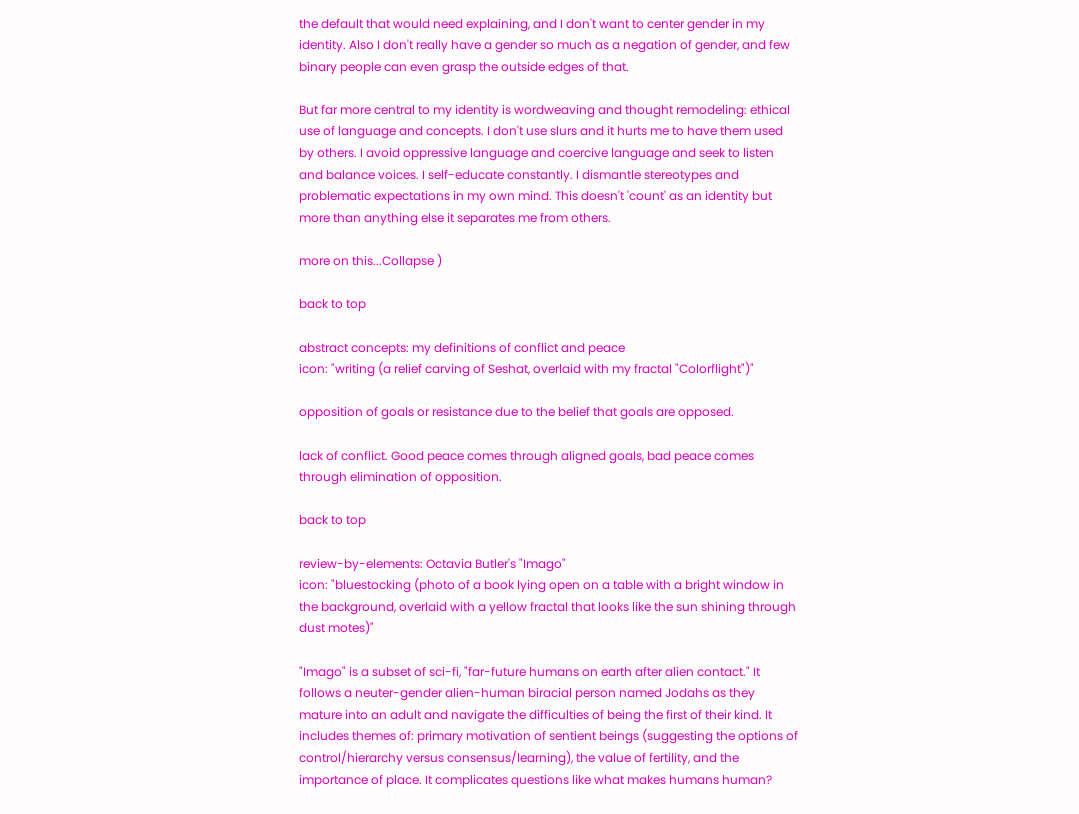the default that would need explaining, and I don't want to center gender in my identity. Also I don't really have a gender so much as a negation of gender, and few binary people can even grasp the outside edges of that.

But far more central to my identity is wordweaving and thought remodeling: ethical use of language and concepts. I don't use slurs and it hurts me to have them used by others. I avoid oppressive language and coercive language and seek to listen and balance voices. I self-educate constantly. I dismantle stereotypes and problematic expectations in my own mind. This doesn't 'count' as an identity but more than anything else it separates me from others.

more on this...Collapse )

back to top

abstract concepts: my definitions of conflict and peace
icon: "writing (a relief carving of Seshat, overlaid with my fractal "Colorflight")"

opposition of goals or resistance due to the belief that goals are opposed.

lack of conflict. Good peace comes through aligned goals, bad peace comes through elimination of opposition.

back to top

review-by-elements: Octavia Butler's "Imago"
icon: "bluestocking (photo of a book lying open on a table with a bright window in the background, overlaid with a yellow fractal that looks like the sun shining through dust motes)"

"Imago" is a subset of sci-fi, "far-future humans on earth after alien contact." It follows a neuter-gender alien-human biracial person named Jodahs as they mature into an adult and navigate the difficulties of being the first of their kind. It includes themes of: primary motivation of sentient beings (suggesting the options of control/hierarchy versus consensus/learning), the value of fertility, and the importance of place. It complicates questions like what makes humans human?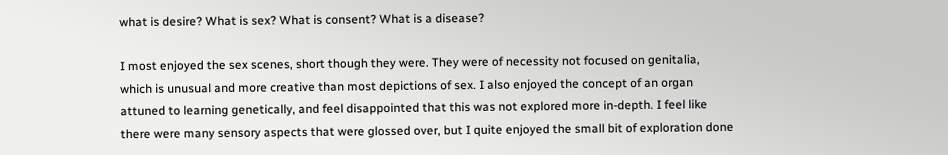what is desire? What is sex? What is consent? What is a disease?

I most enjoyed the sex scenes, short though they were. They were of necessity not focused on genitalia, which is unusual and more creative than most depictions of sex. I also enjoyed the concept of an organ attuned to learning genetically, and feel disappointed that this was not explored more in-depth. I feel like there were many sensory aspects that were glossed over, but I quite enjoyed the small bit of exploration done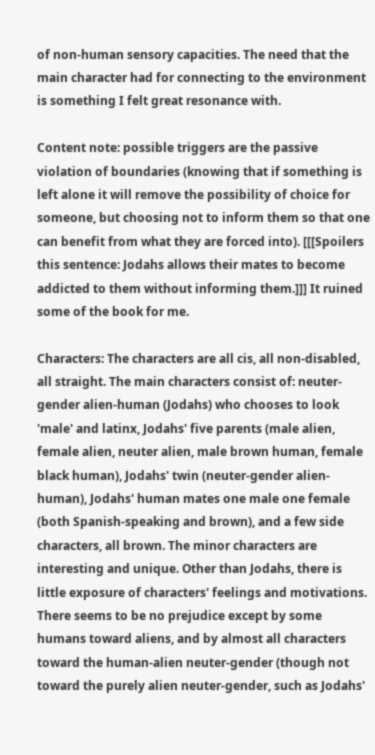of non-human sensory capacities. The need that the main character had for connecting to the environment is something I felt great resonance with.

Content note: possible triggers are the passive violation of boundaries (knowing that if something is left alone it will remove the possibility of choice for someone, but choosing not to inform them so that one can benefit from what they are forced into). [[[Spoilers this sentence: Jodahs allows their mates to become addicted to them without informing them.]]] It ruined some of the book for me.

Characters: The characters are all cis, all non-disabled, all straight. The main characters consist of: neuter-gender alien-human (Jodahs) who chooses to look 'male' and latinx, Jodahs' five parents (male alien, female alien, neuter alien, male brown human, female black human), Jodahs' twin (neuter-gender alien-human), Jodahs' human mates one male one female (both Spanish-speaking and brown), and a few side characters, all brown. The minor characters are interesting and unique. Other than Jodahs, there is little exposure of characters' feelings and motivations. There seems to be no prejudice except by some humans toward aliens, and by almost all characters toward the human-alien neuter-gender (though not toward the purely alien neuter-gender, such as Jodahs'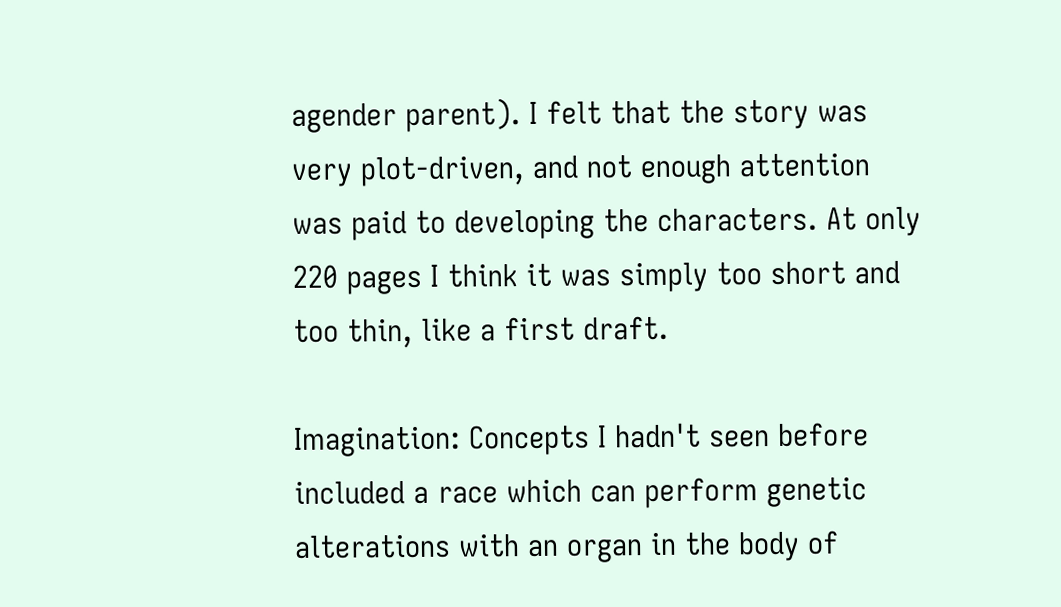agender parent). I felt that the story was very plot-driven, and not enough attention was paid to developing the characters. At only 220 pages I think it was simply too short and too thin, like a first draft.

Imagination: Concepts I hadn't seen before included a race which can perform genetic alterations with an organ in the body of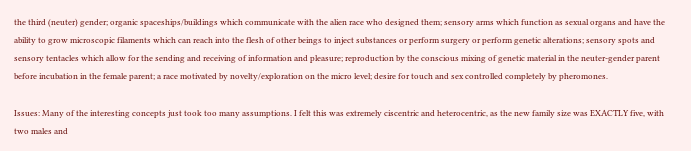the third (neuter) gender; organic spaceships/buildings which communicate with the alien race who designed them; sensory arms which function as sexual organs and have the ability to grow microscopic filaments which can reach into the flesh of other beings to inject substances or perform surgery or perform genetic alterations; sensory spots and sensory tentacles which allow for the sending and receiving of information and pleasure; reproduction by the conscious mixing of genetic material in the neuter-gender parent before incubation in the female parent; a race motivated by novelty/exploration on the micro level; desire for touch and sex controlled completely by pheromones.

Issues: Many of the interesting concepts just took too many assumptions. I felt this was extremely ciscentric and heterocentric, as the new family size was EXACTLY five, with two males and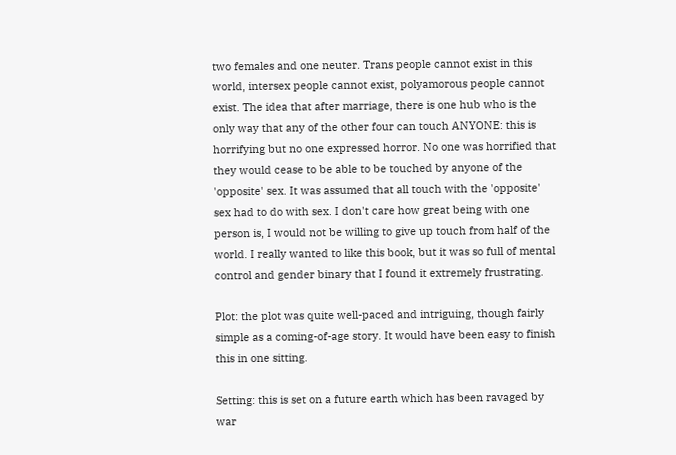two females and one neuter. Trans people cannot exist in this world, intersex people cannot exist, polyamorous people cannot exist. The idea that after marriage, there is one hub who is the only way that any of the other four can touch ANYONE: this is horrifying but no one expressed horror. No one was horrified that they would cease to be able to be touched by anyone of the 'opposite' sex. It was assumed that all touch with the 'opposite' sex had to do with sex. I don't care how great being with one person is, I would not be willing to give up touch from half of the world. I really wanted to like this book, but it was so full of mental control and gender binary that I found it extremely frustrating.

Plot: the plot was quite well-paced and intriguing, though fairly simple as a coming-of-age story. It would have been easy to finish this in one sitting.

Setting: this is set on a future earth which has been ravaged by war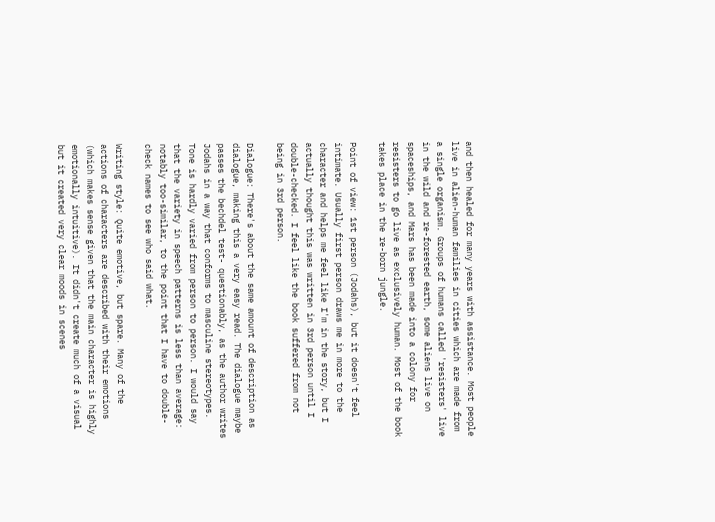and then healed for many years with assistance. Most people live in alien-human families in cities which are made from a single organism. Groups of humans called 'resisters' live in the wild and re-forested earth, some aliens live on spaceships, and Mars has been made into a colony for resisters to go live as exclusively human. Most of the book takes place in the re-born jungle.

Point of view: 1st person (Jodahs), but it doesn't feel intimate. Usually first person draws me in more to the character and helps me feel like I'm in the story, but I actually thought this was written in 3rd person until I double-checked. I feel like the book suffered from not being in 3rd person.

Dialogue: There's about the same amount of description as dialogue, making this a very easy read. The dialogue maybe passes the bechdel test- questionably, as the author writes Jodahs in a way that conforms to masculine stereotypes. Tone is hardly varied from person to person. I would say that the variety in speech patterns is less than average: notably too-similar, to the point that I have to double-check names to see who said what.

Writing style: Quite emotive, but spare. Many of the actions of characters are described with their emotions (which makes sense given that the main character is highly emotionally intuitive). It didn't create much of a visual but it created very clear moods in scenes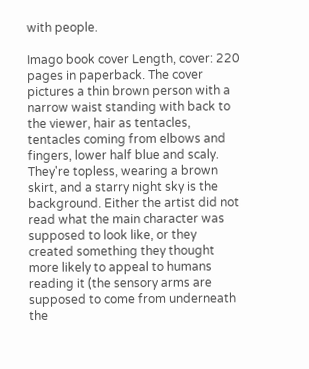with people.

Imago book cover Length, cover: 220 pages in paperback. The cover pictures a thin brown person with a narrow waist standing with back to the viewer, hair as tentacles, tentacles coming from elbows and fingers, lower half blue and scaly. They're topless, wearing a brown skirt, and a starry night sky is the background. Either the artist did not read what the main character was supposed to look like, or they created something they thought more likely to appeal to humans reading it (the sensory arms are supposed to come from underneath the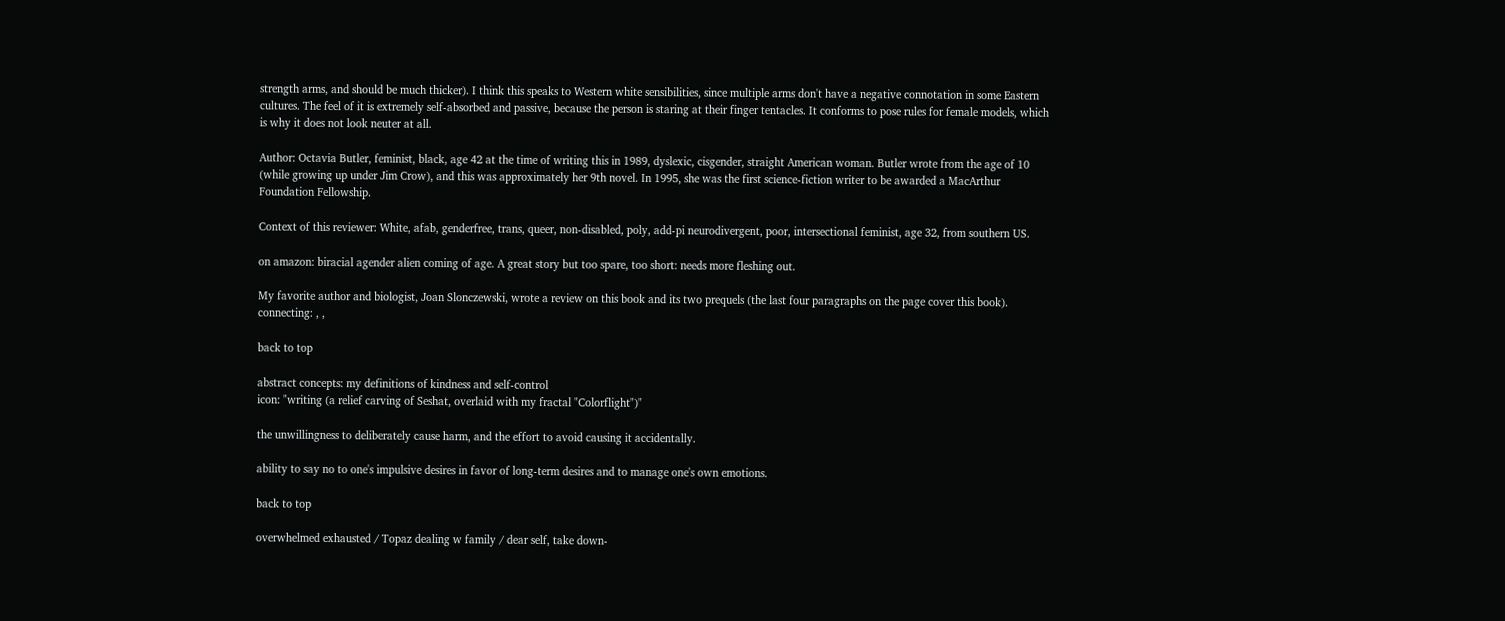strength arms, and should be much thicker). I think this speaks to Western white sensibilities, since multiple arms don't have a negative connotation in some Eastern cultures. The feel of it is extremely self-absorbed and passive, because the person is staring at their finger tentacles. It conforms to pose rules for female models, which is why it does not look neuter at all.

Author: Octavia Butler, feminist, black, age 42 at the time of writing this in 1989, dyslexic, cisgender, straight American woman. Butler wrote from the age of 10 (while growing up under Jim Crow), and this was approximately her 9th novel. In 1995, she was the first science-fiction writer to be awarded a MacArthur Foundation Fellowship.

Context of this reviewer: White, afab, genderfree, trans, queer, non-disabled, poly, add-pi neurodivergent, poor, intersectional feminist, age 32, from southern US.

on amazon: biracial agender alien coming of age. A great story but too spare, too short: needs more fleshing out.

My favorite author and biologist, Joan Slonczewski, wrote a review on this book and its two prequels (the last four paragraphs on the page cover this book).
connecting: , ,

back to top

abstract concepts: my definitions of kindness and self-control
icon: "writing (a relief carving of Seshat, overlaid with my fractal "Colorflight")"

the unwillingness to deliberately cause harm, and the effort to avoid causing it accidentally.

ability to say no to one's impulsive desires in favor of long-term desires and to manage one's own emotions.

back to top

overwhelmed exhausted / Topaz dealing w family / dear self, take down-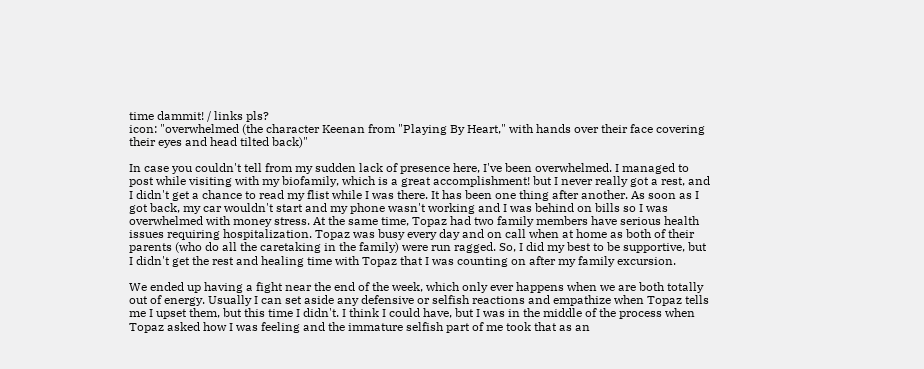time dammit! / links pls?
icon: "overwhelmed (the character Keenan from "Playing By Heart," with hands over their face covering their eyes and head tilted back)"

In case you couldn't tell from my sudden lack of presence here, I've been overwhelmed. I managed to post while visiting with my biofamily, which is a great accomplishment! but I never really got a rest, and I didn't get a chance to read my flist while I was there. It has been one thing after another. As soon as I got back, my car wouldn't start and my phone wasn't working and I was behind on bills so I was overwhelmed with money stress. At the same time, Topaz had two family members have serious health issues requiring hospitalization. Topaz was busy every day and on call when at home as both of their parents (who do all the caretaking in the family) were run ragged. So, I did my best to be supportive, but I didn't get the rest and healing time with Topaz that I was counting on after my family excursion.

We ended up having a fight near the end of the week, which only ever happens when we are both totally out of energy. Usually I can set aside any defensive or selfish reactions and empathize when Topaz tells me I upset them, but this time I didn't. I think I could have, but I was in the middle of the process when Topaz asked how I was feeling and the immature selfish part of me took that as an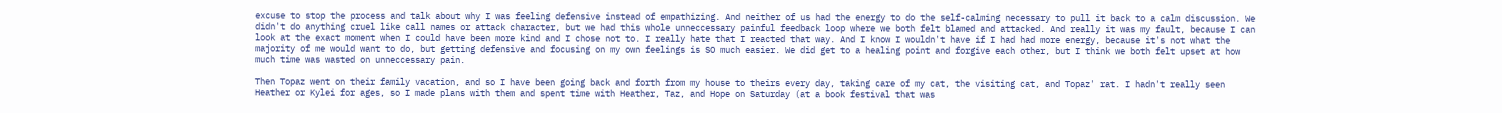excuse to stop the process and talk about why I was feeling defensive instead of empathizing. And neither of us had the energy to do the self-calming necessary to pull it back to a calm discussion. We didn't do anything cruel like call names or attack character, but we had this whole unneccessary painful feedback loop where we both felt blamed and attacked. And really it was my fault, because I can look at the exact moment when I could have been more kind and I chose not to. I really hate that I reacted that way. And I know I wouldn't have if I had had more energy, because it's not what the majority of me would want to do, but getting defensive and focusing on my own feelings is SO much easier. We did get to a healing point and forgive each other, but I think we both felt upset at how much time was wasted on unneccessary pain.

Then Topaz went on their family vacation, and so I have been going back and forth from my house to theirs every day, taking care of my cat, the visiting cat, and Topaz' rat. I hadn't really seen Heather or Kylei for ages, so I made plans with them and spent time with Heather, Taz, and Hope on Saturday (at a book festival that was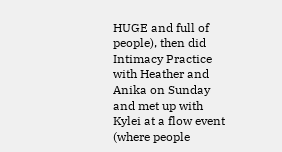HUGE and full of people), then did Intimacy Practice with Heather and Anika on Sunday and met up with Kylei at a flow event (where people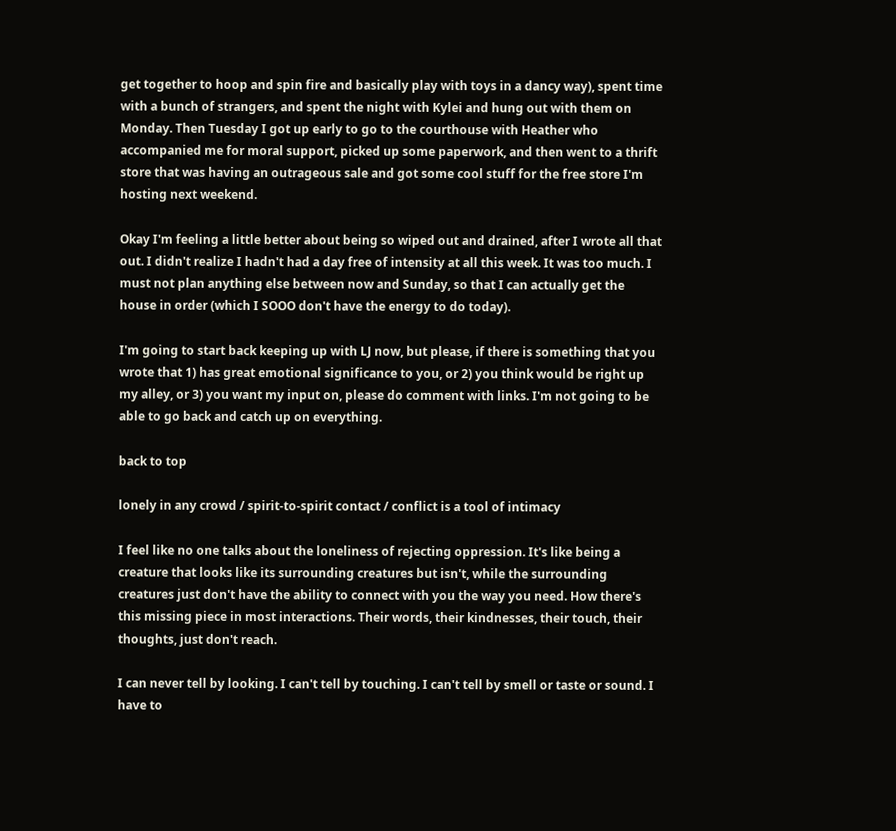get together to hoop and spin fire and basically play with toys in a dancy way), spent time with a bunch of strangers, and spent the night with Kylei and hung out with them on Monday. Then Tuesday I got up early to go to the courthouse with Heather who accompanied me for moral support, picked up some paperwork, and then went to a thrift store that was having an outrageous sale and got some cool stuff for the free store I'm hosting next weekend.

Okay I'm feeling a little better about being so wiped out and drained, after I wrote all that out. I didn't realize I hadn't had a day free of intensity at all this week. It was too much. I must not plan anything else between now and Sunday, so that I can actually get the house in order (which I SOOO don't have the energy to do today).

I'm going to start back keeping up with LJ now, but please, if there is something that you wrote that 1) has great emotional significance to you, or 2) you think would be right up my alley, or 3) you want my input on, please do comment with links. I'm not going to be able to go back and catch up on everything.

back to top

lonely in any crowd / spirit-to-spirit contact / conflict is a tool of intimacy

I feel like no one talks about the loneliness of rejecting oppression. It's like being a creature that looks like its surrounding creatures but isn't, while the surrounding creatures just don't have the ability to connect with you the way you need. How there's this missing piece in most interactions. Their words, their kindnesses, their touch, their thoughts, just don't reach.

I can never tell by looking. I can't tell by touching. I can't tell by smell or taste or sound. I have to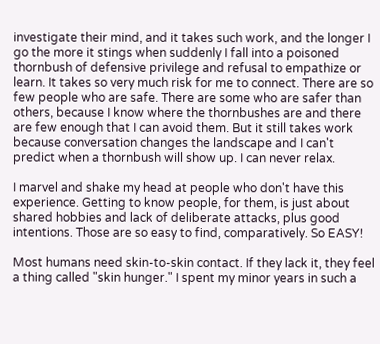investigate their mind, and it takes such work, and the longer I go the more it stings when suddenly I fall into a poisoned thornbush of defensive privilege and refusal to empathize or learn. It takes so very much risk for me to connect. There are so few people who are safe. There are some who are safer than others, because I know where the thornbushes are and there are few enough that I can avoid them. But it still takes work because conversation changes the landscape and I can't predict when a thornbush will show up. I can never relax.

I marvel and shake my head at people who don't have this experience. Getting to know people, for them, is just about shared hobbies and lack of deliberate attacks, plus good intentions. Those are so easy to find, comparatively. So EASY!

Most humans need skin-to-skin contact. If they lack it, they feel a thing called "skin hunger." I spent my minor years in such a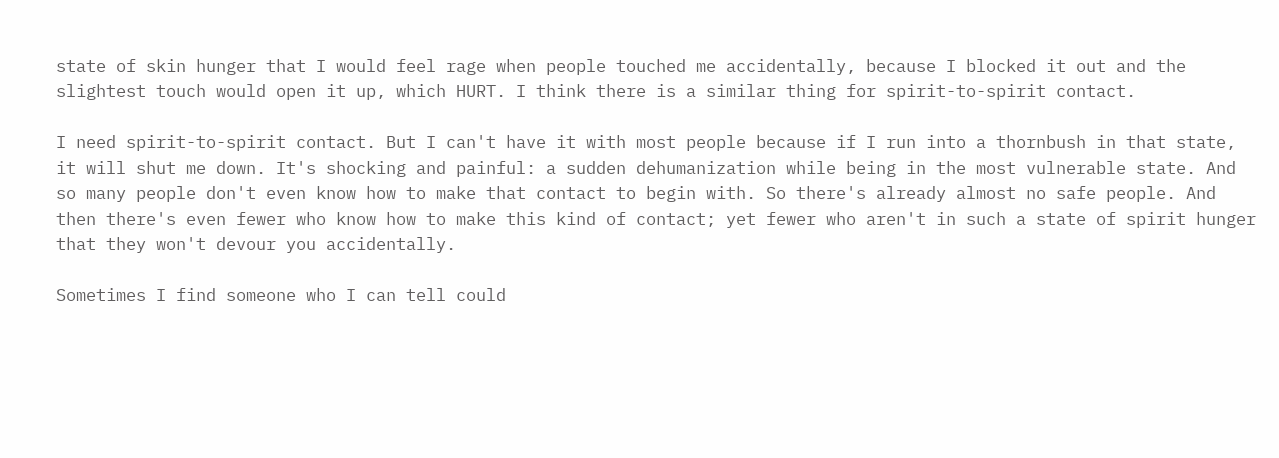state of skin hunger that I would feel rage when people touched me accidentally, because I blocked it out and the slightest touch would open it up, which HURT. I think there is a similar thing for spirit-to-spirit contact.

I need spirit-to-spirit contact. But I can't have it with most people because if I run into a thornbush in that state, it will shut me down. It's shocking and painful: a sudden dehumanization while being in the most vulnerable state. And so many people don't even know how to make that contact to begin with. So there's already almost no safe people. And then there's even fewer who know how to make this kind of contact; yet fewer who aren't in such a state of spirit hunger that they won't devour you accidentally.

Sometimes I find someone who I can tell could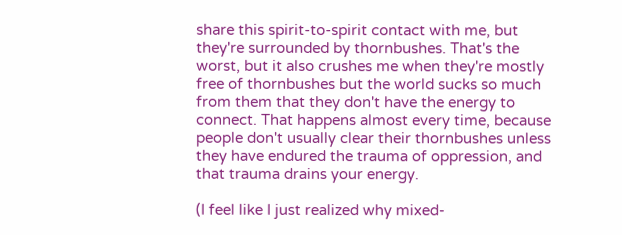share this spirit-to-spirit contact with me, but they're surrounded by thornbushes. That's the worst, but it also crushes me when they're mostly free of thornbushes but the world sucks so much from them that they don't have the energy to connect. That happens almost every time, because people don't usually clear their thornbushes unless they have endured the trauma of oppression, and that trauma drains your energy.

(I feel like I just realized why mixed-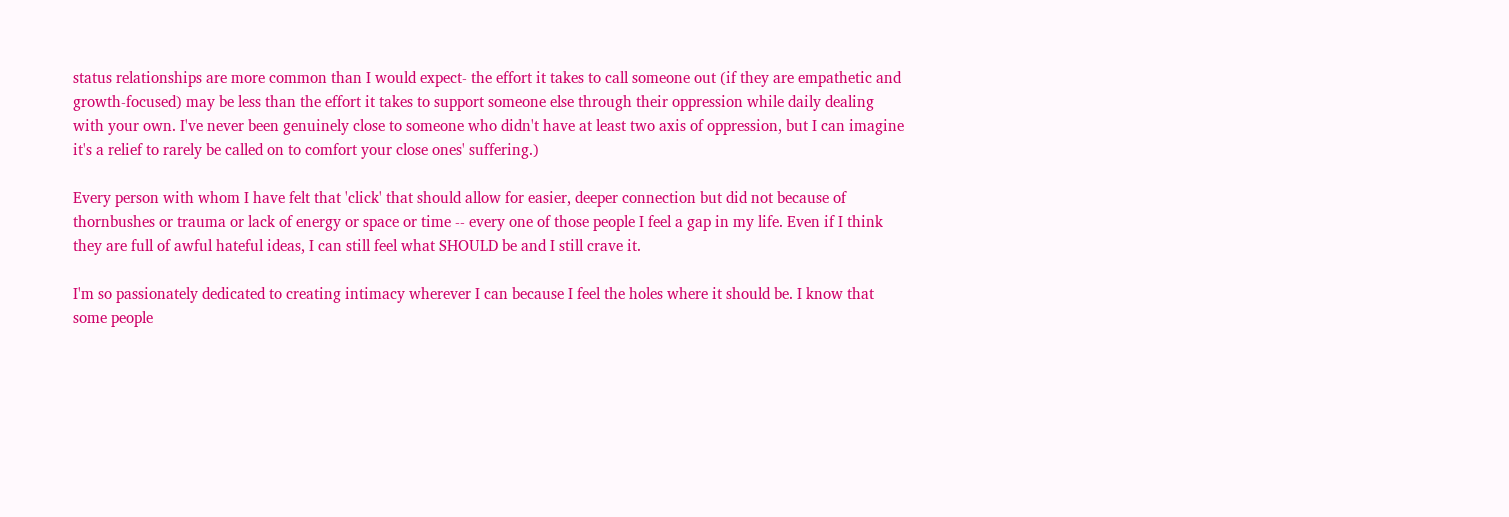status relationships are more common than I would expect- the effort it takes to call someone out (if they are empathetic and growth-focused) may be less than the effort it takes to support someone else through their oppression while daily dealing with your own. I've never been genuinely close to someone who didn't have at least two axis of oppression, but I can imagine it's a relief to rarely be called on to comfort your close ones' suffering.)

Every person with whom I have felt that 'click' that should allow for easier, deeper connection but did not because of  thornbushes or trauma or lack of energy or space or time -- every one of those people I feel a gap in my life. Even if I think they are full of awful hateful ideas, I can still feel what SHOULD be and I still crave it.

I'm so passionately dedicated to creating intimacy wherever I can because I feel the holes where it should be. I know that some people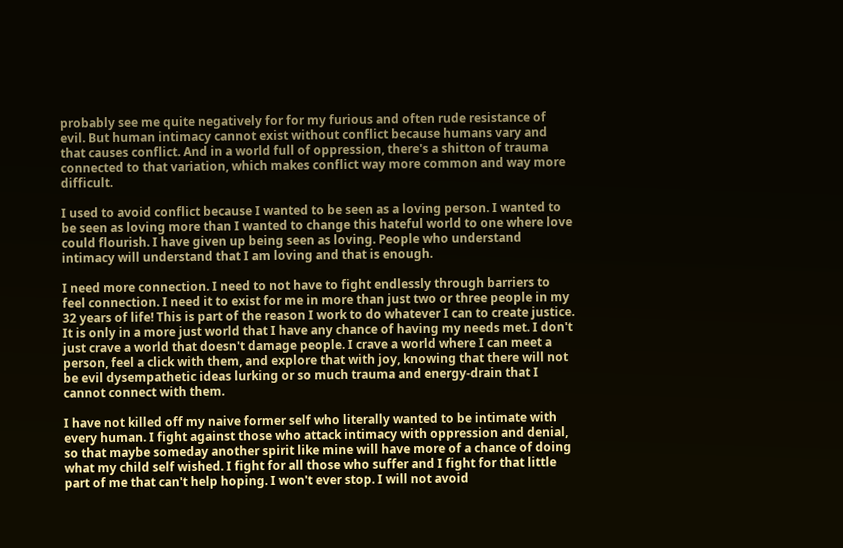probably see me quite negatively for for my furious and often rude resistance of evil. But human intimacy cannot exist without conflict because humans vary and that causes conflict. And in a world full of oppression, there's a shitton of trauma connected to that variation, which makes conflict way more common and way more difficult.

I used to avoid conflict because I wanted to be seen as a loving person. I wanted to be seen as loving more than I wanted to change this hateful world to one where love could flourish. I have given up being seen as loving. People who understand intimacy will understand that I am loving and that is enough.

I need more connection. I need to not have to fight endlessly through barriers to feel connection. I need it to exist for me in more than just two or three people in my 32 years of life! This is part of the reason I work to do whatever I can to create justice. It is only in a more just world that I have any chance of having my needs met. I don't just crave a world that doesn't damage people. I crave a world where I can meet a person, feel a click with them, and explore that with joy, knowing that there will not be evil dysempathetic ideas lurking or so much trauma and energy-drain that I cannot connect with them.

I have not killed off my naive former self who literally wanted to be intimate with every human. I fight against those who attack intimacy with oppression and denial, so that maybe someday another spirit like mine will have more of a chance of doing what my child self wished. I fight for all those who suffer and I fight for that little part of me that can't help hoping. I won't ever stop. I will not avoid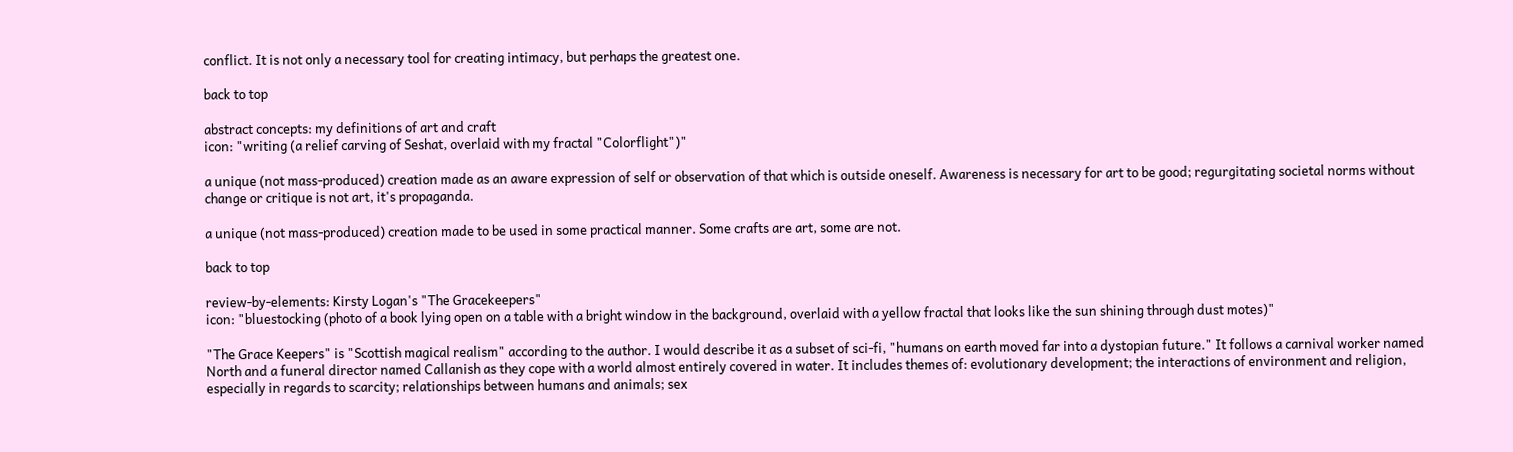conflict. It is not only a necessary tool for creating intimacy, but perhaps the greatest one.

back to top

abstract concepts: my definitions of art and craft
icon: "writing (a relief carving of Seshat, overlaid with my fractal "Colorflight")"

a unique (not mass-produced) creation made as an aware expression of self or observation of that which is outside oneself. Awareness is necessary for art to be good; regurgitating societal norms without change or critique is not art, it's propaganda.

a unique (not mass-produced) creation made to be used in some practical manner. Some crafts are art, some are not.

back to top

review-by-elements: Kirsty Logan's "The Gracekeepers"
icon: "bluestocking (photo of a book lying open on a table with a bright window in the background, overlaid with a yellow fractal that looks like the sun shining through dust motes)"

"The Grace Keepers" is "Scottish magical realism" according to the author. I would describe it as a subset of sci-fi, "humans on earth moved far into a dystopian future." It follows a carnival worker named North and a funeral director named Callanish as they cope with a world almost entirely covered in water. It includes themes of: evolutionary development; the interactions of environment and religion, especially in regards to scarcity; relationships between humans and animals; sex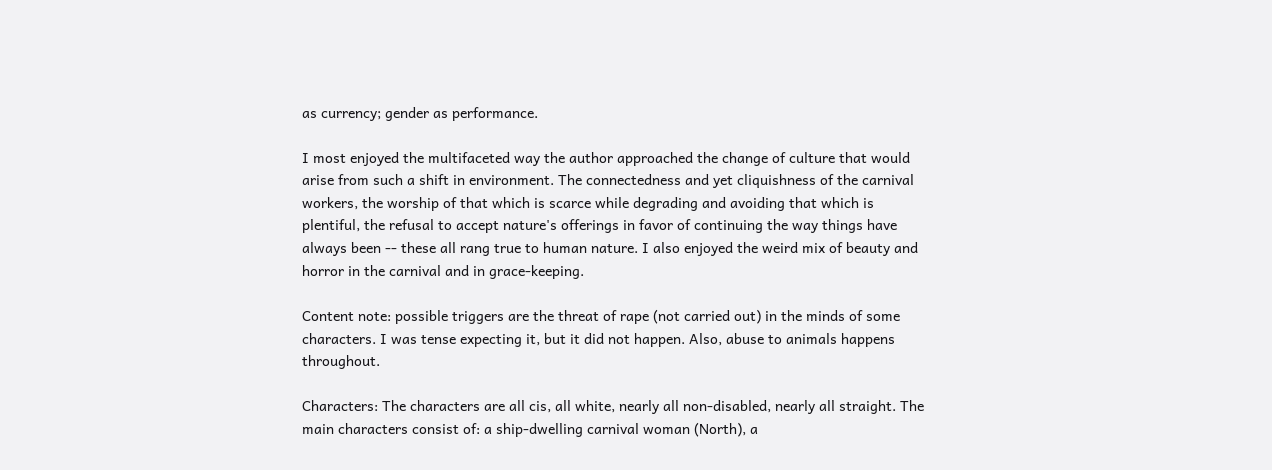as currency; gender as performance.

I most enjoyed the multifaceted way the author approached the change of culture that would arise from such a shift in environment. The connectedness and yet cliquishness of the carnival workers, the worship of that which is scarce while degrading and avoiding that which is plentiful, the refusal to accept nature's offerings in favor of continuing the way things have always been -- these all rang true to human nature. I also enjoyed the weird mix of beauty and horror in the carnival and in grace-keeping.

Content note: possible triggers are the threat of rape (not carried out) in the minds of some characters. I was tense expecting it, but it did not happen. Also, abuse to animals happens throughout.

Characters: The characters are all cis, all white, nearly all non-disabled, nearly all straight. The main characters consist of: a ship-dwelling carnival woman (North), a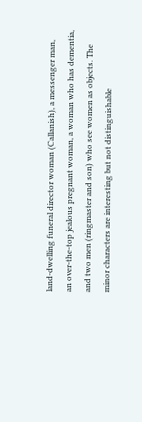land-dwelling funeral director woman (Callanish), a messenger man, an over-the-top jealous pregnant woman, a woman who has dementia, and two men (ringmaster and son) who see women as objects. The minor characters are interesting but not distinguishable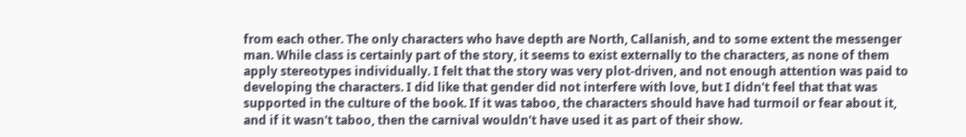from each other. The only characters who have depth are North, Callanish, and to some extent the messenger man. While class is certainly part of the story, it seems to exist externally to the characters, as none of them apply stereotypes individually. I felt that the story was very plot-driven, and not enough attention was paid to developing the characters. I did like that gender did not interfere with love, but I didn't feel that that was supported in the culture of the book. If it was taboo, the characters should have had turmoil or fear about it, and if it wasn't taboo, then the carnival wouldn't have used it as part of their show.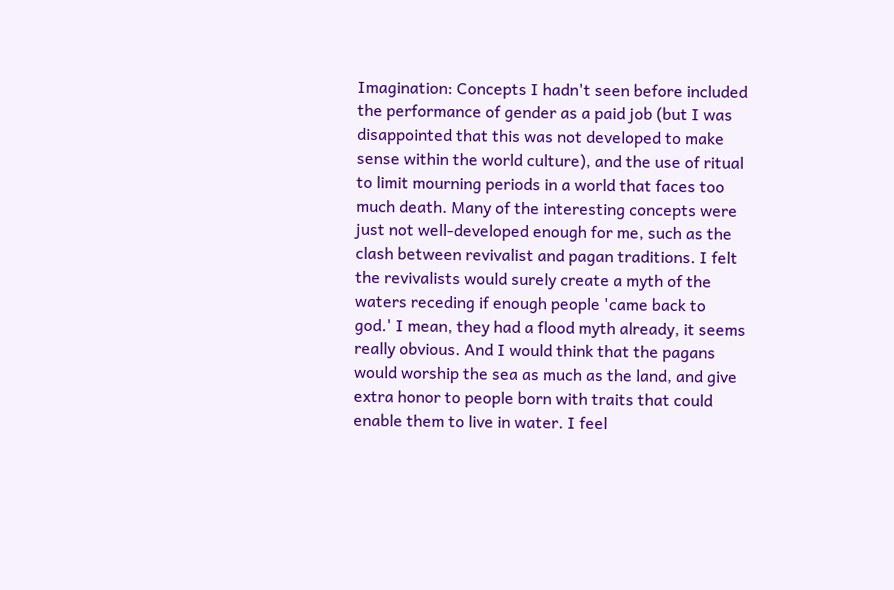Imagination: Concepts I hadn't seen before included the performance of gender as a paid job (but I was disappointed that this was not developed to make sense within the world culture), and the use of ritual to limit mourning periods in a world that faces too much death. Many of the interesting concepts were just not well-developed enough for me, such as the clash between revivalist and pagan traditions. I felt the revivalists would surely create a myth of the waters receding if enough people 'came back to god.' I mean, they had a flood myth already, it seems really obvious. And I would think that the pagans would worship the sea as much as the land, and give extra honor to people born with traits that could enable them to live in water. I feel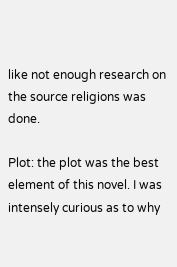like not enough research on the source religions was done.

Plot: the plot was the best element of this novel. I was intensely curious as to why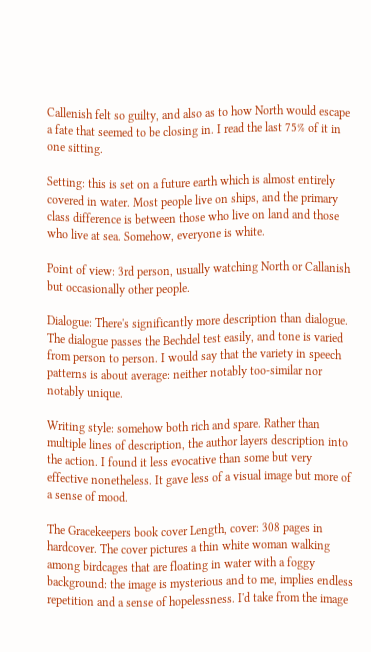Callenish felt so guilty, and also as to how North would escape a fate that seemed to be closing in. I read the last 75% of it in one sitting.

Setting: this is set on a future earth which is almost entirely covered in water. Most people live on ships, and the primary class difference is between those who live on land and those who live at sea. Somehow, everyone is white.

Point of view: 3rd person, usually watching North or Callanish but occasionally other people.

Dialogue: There's significantly more description than dialogue. The dialogue passes the Bechdel test easily, and tone is varied from person to person. I would say that the variety in speech patterns is about average: neither notably too-similar nor notably unique.

Writing style: somehow both rich and spare. Rather than multiple lines of description, the author layers description into the action. I found it less evocative than some but very effective nonetheless. It gave less of a visual image but more of a sense of mood.

The Gracekeepers book cover Length, cover: 308 pages in hardcover. The cover pictures a thin white woman walking among birdcages that are floating in water with a foggy background: the image is mysterious and to me, implies endless repetition and a sense of hopelessness. I'd take from the image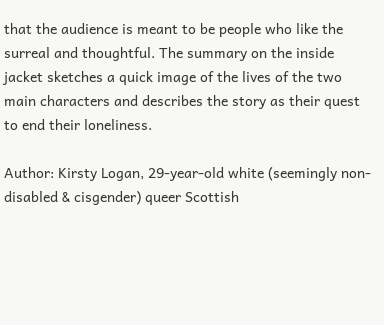that the audience is meant to be people who like the surreal and thoughtful. The summary on the inside jacket sketches a quick image of the lives of the two main characters and describes the story as their quest to end their loneliness.

Author: Kirsty Logan, 29-year-old white (seemingly non-disabled & cisgender) queer Scottish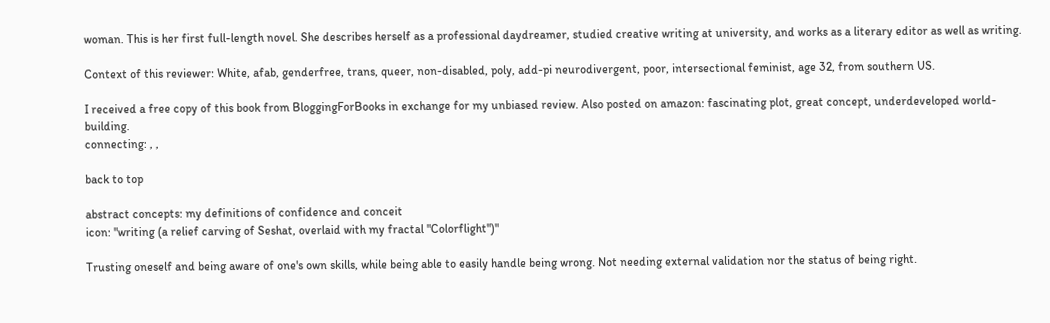woman. This is her first full-length novel. She describes herself as a professional daydreamer, studied creative writing at university, and works as a literary editor as well as writing.

Context of this reviewer: White, afab, genderfree, trans, queer, non-disabled, poly, add-pi neurodivergent, poor, intersectional feminist, age 32, from southern US.

I received a free copy of this book from BloggingForBooks in exchange for my unbiased review. Also posted on amazon: fascinating plot, great concept, underdeveloped world-building.
connecting: , ,

back to top

abstract concepts: my definitions of confidence and conceit
icon: "writing (a relief carving of Seshat, overlaid with my fractal "Colorflight")"

Trusting oneself and being aware of one's own skills, while being able to easily handle being wrong. Not needing external validation nor the status of being right.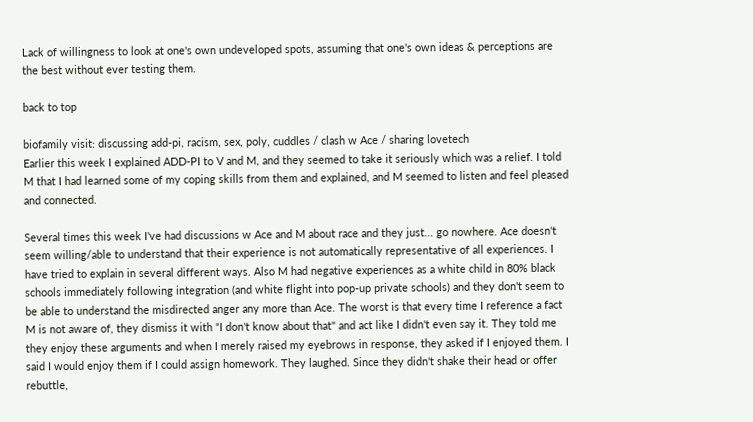Lack of willingness to look at one's own undeveloped spots, assuming that one's own ideas & perceptions are the best without ever testing them.

back to top

biofamily visit: discussing add-pi, racism, sex, poly, cuddles / clash w Ace / sharing lovetech
Earlier this week I explained ADD-PI to V and M, and they seemed to take it seriously which was a relief. I told M that I had learned some of my coping skills from them and explained, and M seemed to listen and feel pleased and connected.

Several times this week I've had discussions w Ace and M about race and they just... go nowhere. Ace doesn't seem willing/able to understand that their experience is not automatically representative of all experiences. I have tried to explain in several different ways. Also M had negative experiences as a white child in 80% black schools immediately following integration (and white flight into pop-up private schools) and they don't seem to be able to understand the misdirected anger any more than Ace. The worst is that every time I reference a fact M is not aware of, they dismiss it with "I don't know about that" and act like I didn't even say it. They told me they enjoy these arguments and when I merely raised my eyebrows in response, they asked if I enjoyed them. I said I would enjoy them if I could assign homework. They laughed. Since they didn't shake their head or offer rebuttle,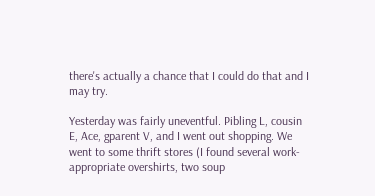there's actually a chance that I could do that and I may try.

Yesterday was fairly uneventful. Pibling L, cousin E, Ace, gparent V, and I went out shopping. We went to some thrift stores (I found several work-appropriate overshirts, two soup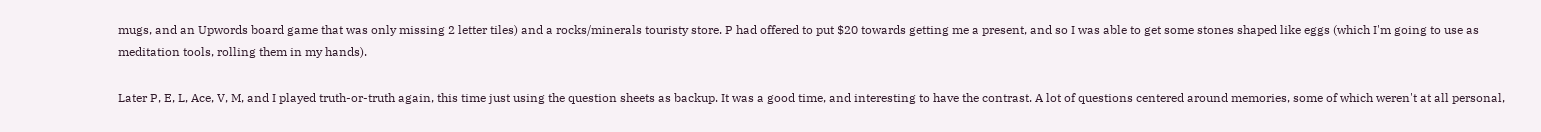mugs, and an Upwords board game that was only missing 2 letter tiles) and a rocks/minerals touristy store. P had offered to put $20 towards getting me a present, and so I was able to get some stones shaped like eggs (which I'm going to use as meditation tools, rolling them in my hands).

Later P, E, L, Ace, V, M, and I played truth-or-truth again, this time just using the question sheets as backup. It was a good time, and interesting to have the contrast. A lot of questions centered around memories, some of which weren't at all personal,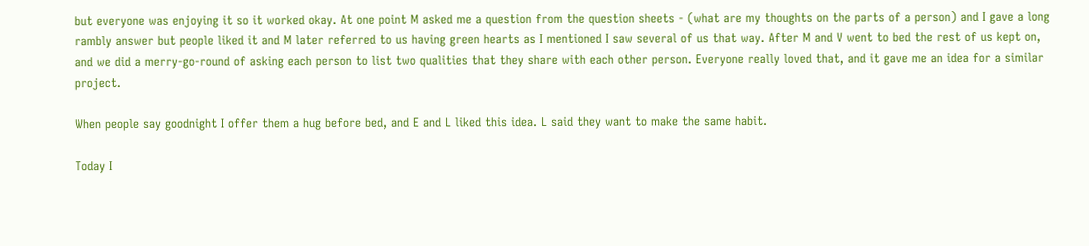but everyone was enjoying it so it worked okay. At one point M asked me a question from the question sheets - (what are my thoughts on the parts of a person) and I gave a long rambly answer but people liked it and M later referred to us having green hearts as I mentioned I saw several of us that way. After M and V went to bed the rest of us kept on, and we did a merry-go-round of asking each person to list two qualities that they share with each other person. Everyone really loved that, and it gave me an idea for a similar project.

When people say goodnight I offer them a hug before bed, and E and L liked this idea. L said they want to make the same habit.

Today I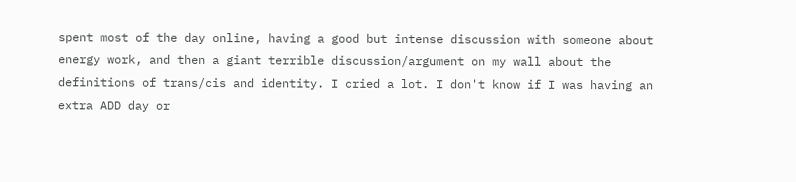spent most of the day online, having a good but intense discussion with someone about energy work, and then a giant terrible discussion/argument on my wall about the definitions of trans/cis and identity. I cried a lot. I don't know if I was having an extra ADD day or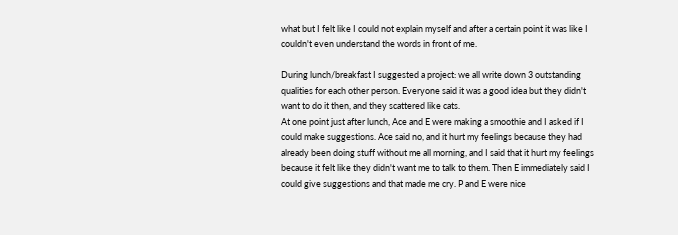what but I felt like I could not explain myself and after a certain point it was like I couldn't even understand the words in front of me.

During lunch/breakfast I suggested a project: we all write down 3 outstanding qualities for each other person. Everyone said it was a good idea but they didn't want to do it then, and they scattered like cats.
At one point just after lunch, Ace and E were making a smoothie and I asked if I could make suggestions. Ace said no, and it hurt my feelings because they had already been doing stuff without me all morning, and I said that it hurt my feelings because it felt like they didn't want me to talk to them. Then E immediately said I could give suggestions and that made me cry. P and E were nice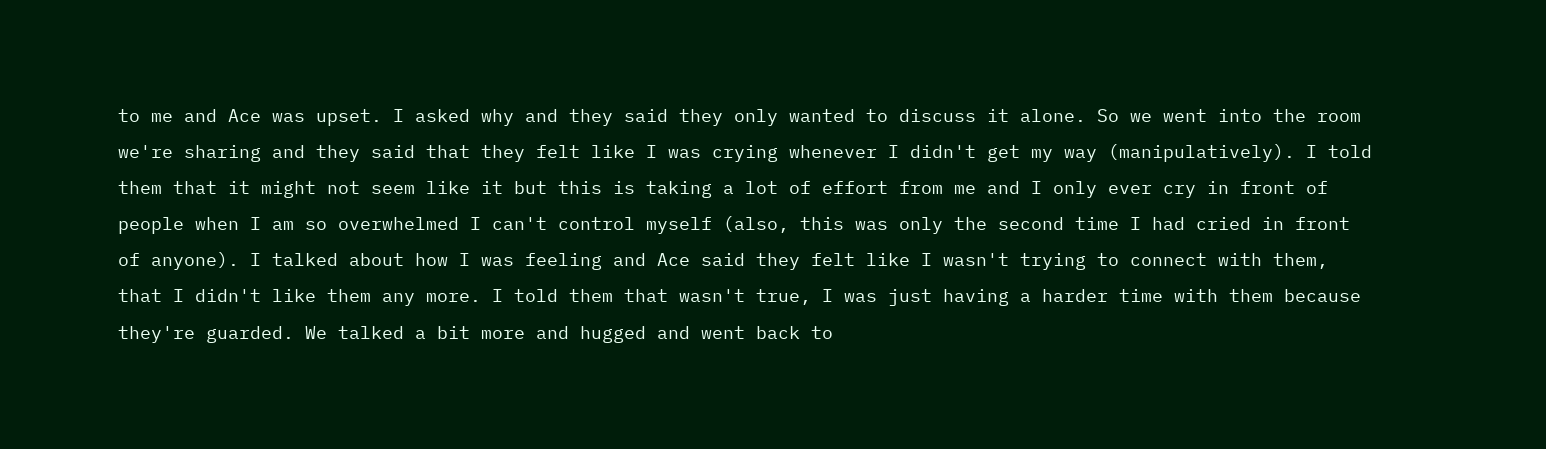to me and Ace was upset. I asked why and they said they only wanted to discuss it alone. So we went into the room we're sharing and they said that they felt like I was crying whenever I didn't get my way (manipulatively). I told them that it might not seem like it but this is taking a lot of effort from me and I only ever cry in front of people when I am so overwhelmed I can't control myself (also, this was only the second time I had cried in front of anyone). I talked about how I was feeling and Ace said they felt like I wasn't trying to connect with them, that I didn't like them any more. I told them that wasn't true, I was just having a harder time with them because they're guarded. We talked a bit more and hugged and went back to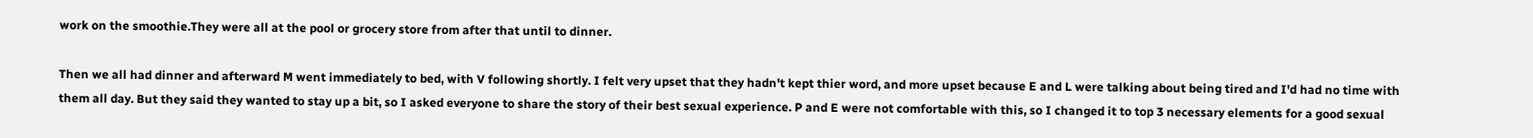work on the smoothie.They were all at the pool or grocery store from after that until to dinner.

Then we all had dinner and afterward M went immediately to bed, with V following shortly. I felt very upset that they hadn't kept thier word, and more upset because E and L were talking about being tired and I'd had no time with them all day. But they said they wanted to stay up a bit, so I asked everyone to share the story of their best sexual experience. P and E were not comfortable with this, so I changed it to top 3 necessary elements for a good sexual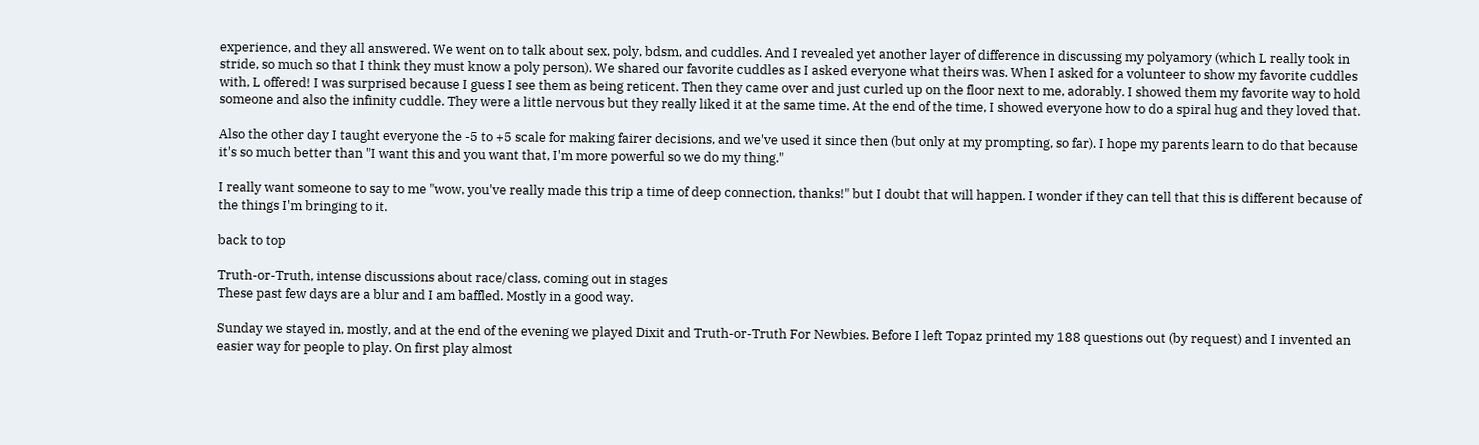experience, and they all answered. We went on to talk about sex, poly, bdsm, and cuddles. And I revealed yet another layer of difference in discussing my polyamory (which L really took in stride, so much so that I think they must know a poly person). We shared our favorite cuddles as I asked everyone what theirs was. When I asked for a volunteer to show my favorite cuddles with, L offered! I was surprised because I guess I see them as being reticent. Then they came over and just curled up on the floor next to me, adorably. I showed them my favorite way to hold someone and also the infinity cuddle. They were a little nervous but they really liked it at the same time. At the end of the time, I showed everyone how to do a spiral hug and they loved that.

Also the other day I taught everyone the -5 to +5 scale for making fairer decisions, and we've used it since then (but only at my prompting, so far). I hope my parents learn to do that because it's so much better than "I want this and you want that, I'm more powerful so we do my thing."

I really want someone to say to me "wow, you've really made this trip a time of deep connection, thanks!" but I doubt that will happen. I wonder if they can tell that this is different because of the things I'm bringing to it.

back to top

Truth-or-Truth, intense discussions about race/class, coming out in stages
These past few days are a blur and I am baffled. Mostly in a good way.

Sunday we stayed in, mostly, and at the end of the evening we played Dixit and Truth-or-Truth For Newbies. Before I left Topaz printed my 188 questions out (by request) and I invented an easier way for people to play. On first play almost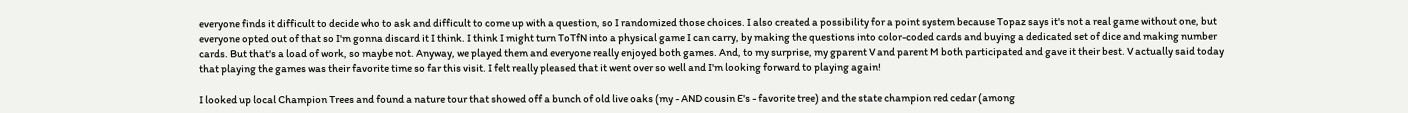everyone finds it difficult to decide who to ask and difficult to come up with a question, so I randomized those choices. I also created a possibility for a point system because Topaz says it's not a real game without one, but everyone opted out of that so I'm gonna discard it I think. I think I might turn ToTfN into a physical game I can carry, by making the questions into color-coded cards and buying a dedicated set of dice and making number cards. But that's a load of work, so maybe not. Anyway, we played them and everyone really enjoyed both games. And, to my surprise, my gparent V and parent M both participated and gave it their best. V actually said today that playing the games was their favorite time so far this visit. I felt really pleased that it went over so well and I'm looking forward to playing again!

I looked up local Champion Trees and found a nature tour that showed off a bunch of old live oaks (my - AND cousin E's - favorite tree) and the state champion red cedar (among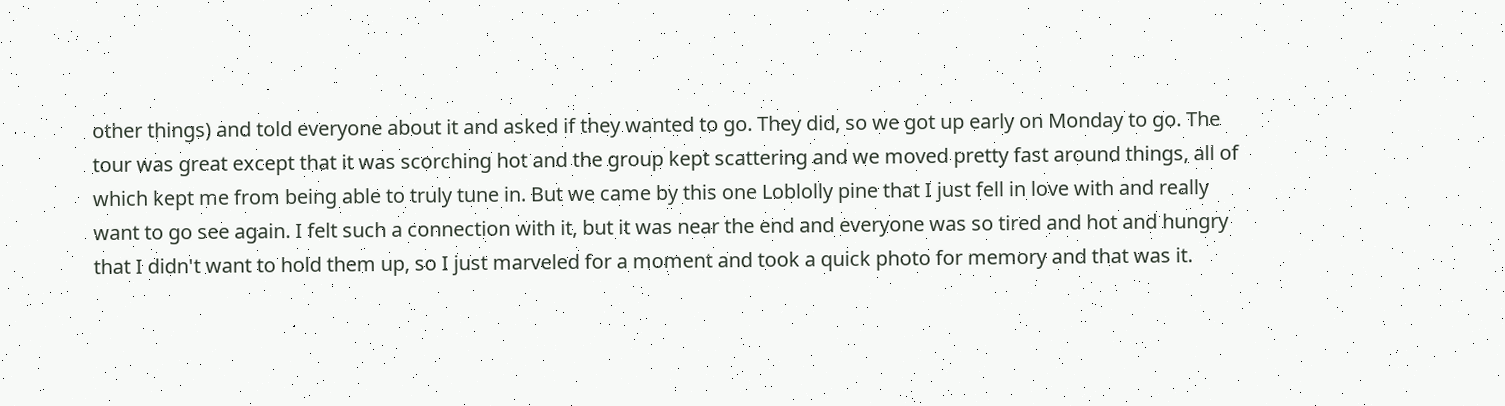other things) and told everyone about it and asked if they wanted to go. They did, so we got up early on Monday to go. The tour was great except that it was scorching hot and the group kept scattering and we moved pretty fast around things, all of which kept me from being able to truly tune in. But we came by this one Loblolly pine that I just fell in love with and really want to go see again. I felt such a connection with it, but it was near the end and everyone was so tired and hot and hungry that I didn't want to hold them up, so I just marveled for a moment and took a quick photo for memory and that was it.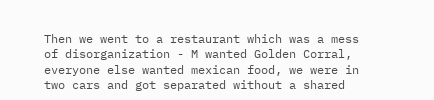Then we went to a restaurant which was a mess of disorganization - M wanted Golden Corral, everyone else wanted mexican food, we were in two cars and got separated without a shared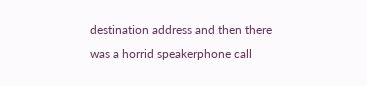destination address and then there was a horrid speakerphone call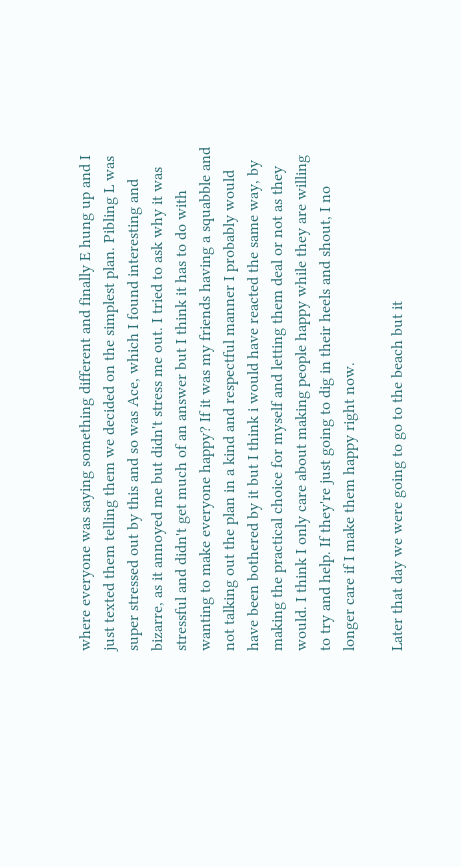where everyone was saying something different and finally E hung up and I just texted them telling them we decided on the simplest plan. Pibling L was super stressed out by this and so was Ace, which I found interesting and bizarre, as it annoyed me but didn't stress me out. I tried to ask why it was stressful and didn't get much of an answer but I think it has to do with wanting to make everyone happy? If it was my friends having a squabble and not talking out the plan in a kind and respectful manner I probably would have been bothered by it but I think i would have reacted the same way, by making the practical choice for myself and letting them deal or not as they would. I think I only care about making people happy while they are willing to try and help. If they're just going to dig in their heels and shout, I no longer care if I make them happy right now.

Later that day we were going to go to the beach but it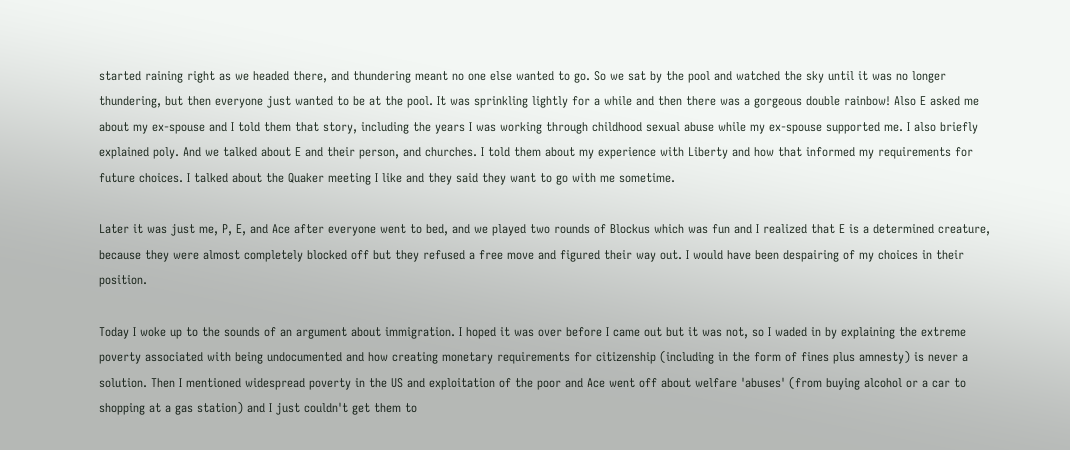started raining right as we headed there, and thundering meant no one else wanted to go. So we sat by the pool and watched the sky until it was no longer thundering, but then everyone just wanted to be at the pool. It was sprinkling lightly for a while and then there was a gorgeous double rainbow! Also E asked me about my ex-spouse and I told them that story, including the years I was working through childhood sexual abuse while my ex-spouse supported me. I also briefly explained poly. And we talked about E and their person, and churches. I told them about my experience with Liberty and how that informed my requirements for future choices. I talked about the Quaker meeting I like and they said they want to go with me sometime.

Later it was just me, P, E, and Ace after everyone went to bed, and we played two rounds of Blockus which was fun and I realized that E is a determined creature, because they were almost completely blocked off but they refused a free move and figured their way out. I would have been despairing of my choices in their position.

Today I woke up to the sounds of an argument about immigration. I hoped it was over before I came out but it was not, so I waded in by explaining the extreme poverty associated with being undocumented and how creating monetary requirements for citizenship (including in the form of fines plus amnesty) is never a solution. Then I mentioned widespread poverty in the US and exploitation of the poor and Ace went off about welfare 'abuses' (from buying alcohol or a car to shopping at a gas station) and I just couldn't get them to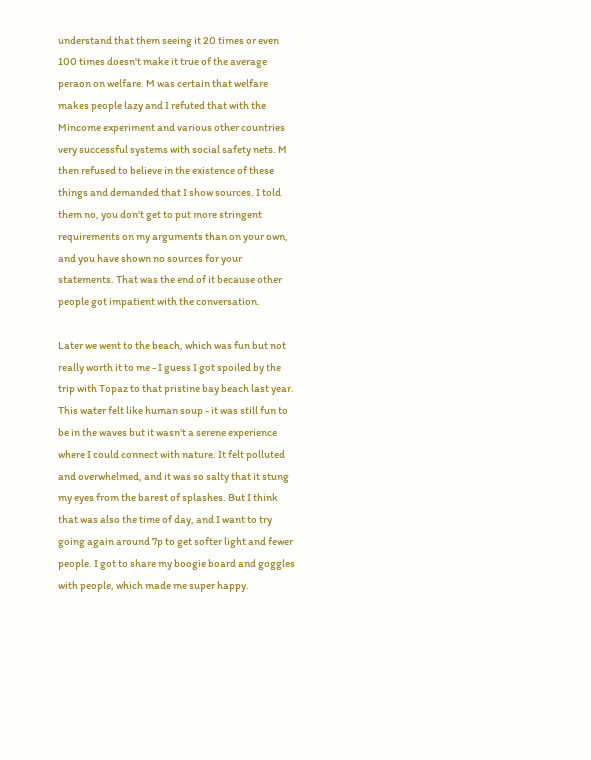understand that them seeing it 20 times or even 100 times doesn't make it true of the average peraon on welfare. M was certain that welfare makes people lazy and I refuted that with the Mincome experiment and various other countries very successful systems with social safety nets. M then refused to believe in the existence of these things and demanded that I show sources. I told them no, you don't get to put more stringent requirements on my arguments than on your own, and you have shown no sources for your statements. That was the end of it because other people got impatient with the conversation.

Later we went to the beach, which was fun but not really worth it to me - I guess I got spoiled by the trip with Topaz to that pristine bay beach last year. This water felt like human soup - it was still fun to be in the waves but it wasn't a serene experience where I could connect with nature. It felt polluted and overwhelmed, and it was so salty that it stung my eyes from the barest of splashes. But I think that was also the time of day, and I want to try going again around 7p to get softer light and fewer people. I got to share my boogie board and goggles with people, which made me super happy.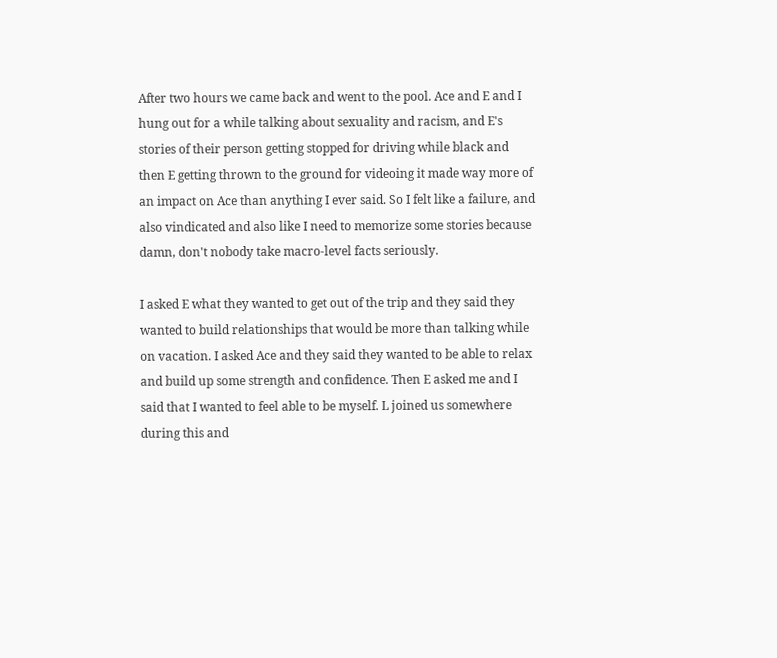After two hours we came back and went to the pool. Ace and E and I hung out for a while talking about sexuality and racism, and E's stories of their person getting stopped for driving while black and then E getting thrown to the ground for videoing it made way more of an impact on Ace than anything I ever said. So I felt like a failure, and also vindicated and also like I need to memorize some stories because damn, don't nobody take macro-level facts seriously.

I asked E what they wanted to get out of the trip and they said they wanted to build relationships that would be more than talking while on vacation. I asked Ace and they said they wanted to be able to relax and build up some strength and confidence. Then E asked me and I said that I wanted to feel able to be myself. L joined us somewhere during this and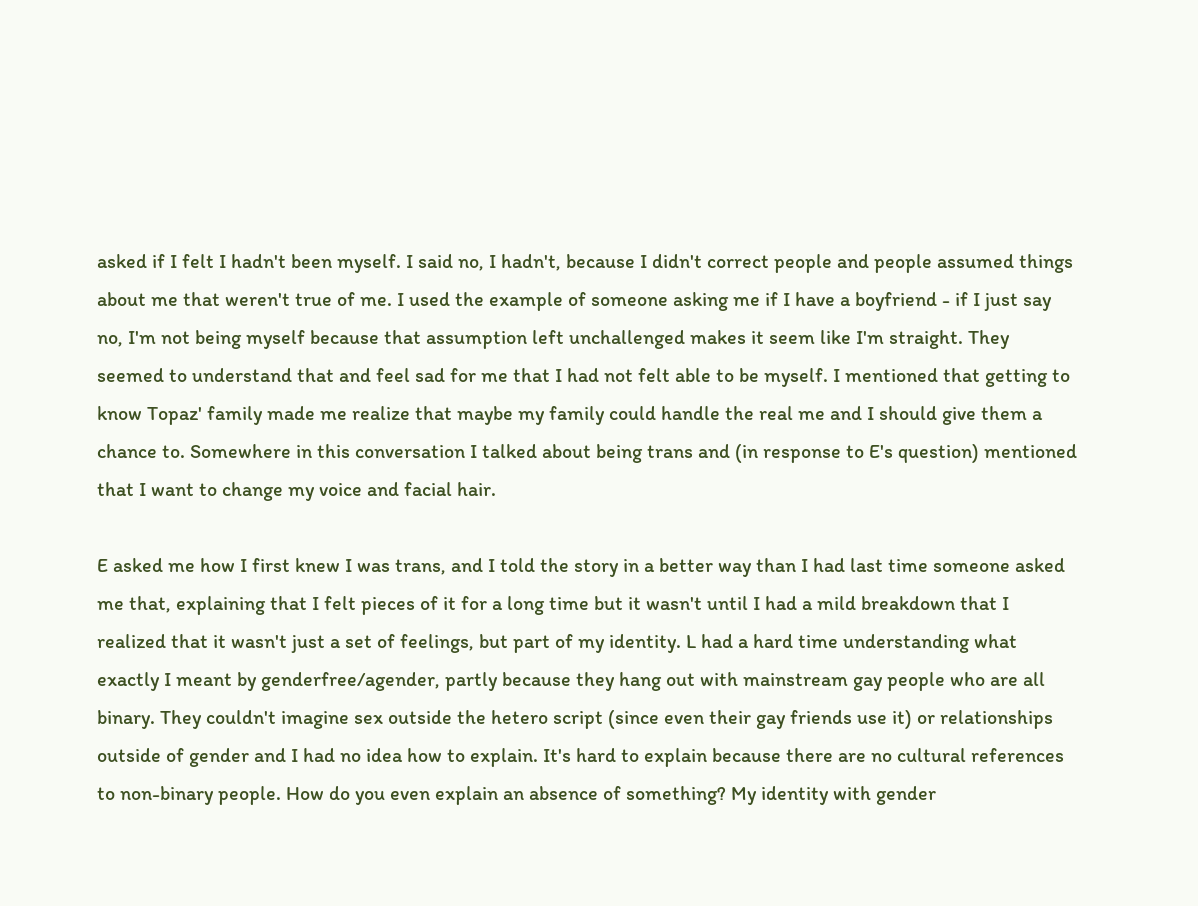asked if I felt I hadn't been myself. I said no, I hadn't, because I didn't correct people and people assumed things about me that weren't true of me. I used the example of someone asking me if I have a boyfriend - if I just say no, I'm not being myself because that assumption left unchallenged makes it seem like I'm straight. They seemed to understand that and feel sad for me that I had not felt able to be myself. I mentioned that getting to know Topaz' family made me realize that maybe my family could handle the real me and I should give them a chance to. Somewhere in this conversation I talked about being trans and (in response to E's question) mentioned that I want to change my voice and facial hair.

E asked me how I first knew I was trans, and I told the story in a better way than I had last time someone asked me that, explaining that I felt pieces of it for a long time but it wasn't until I had a mild breakdown that I realized that it wasn't just a set of feelings, but part of my identity. L had a hard time understanding what exactly I meant by genderfree/agender, partly because they hang out with mainstream gay people who are all binary. They couldn't imagine sex outside the hetero script (since even their gay friends use it) or relationships outside of gender and I had no idea how to explain. It's hard to explain because there are no cultural references to non-binary people. How do you even explain an absence of something? My identity with gender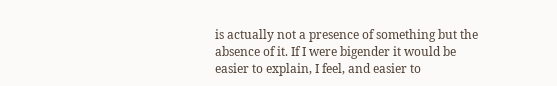is actually not a presence of something but the absence of it. If I were bigender it would be easier to explain, I feel, and easier to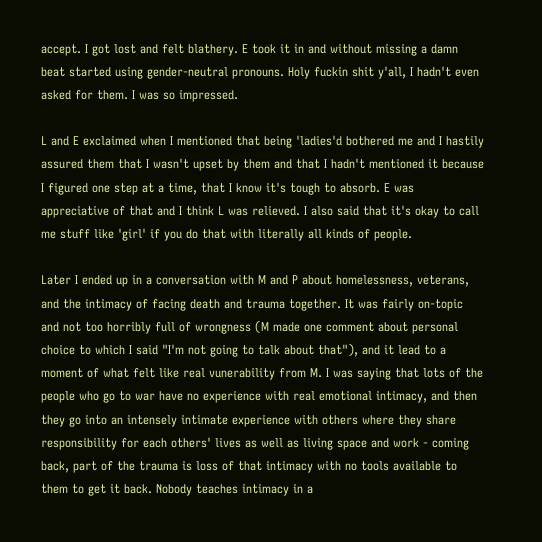accept. I got lost and felt blathery. E took it in and without missing a damn beat started using gender-neutral pronouns. Holy fuckin shit y'all, I hadn't even asked for them. I was so impressed.

L and E exclaimed when I mentioned that being 'ladies'd bothered me and I hastily assured them that I wasn't upset by them and that I hadn't mentioned it because I figured one step at a time, that I know it's tough to absorb. E was appreciative of that and I think L was relieved. I also said that it's okay to call me stuff like 'girl' if you do that with literally all kinds of people.

Later I ended up in a conversation with M and P about homelessness, veterans, and the intimacy of facing death and trauma together. It was fairly on-topic and not too horribly full of wrongness (M made one comment about personal choice to which I said "I'm not going to talk about that"), and it lead to a moment of what felt like real vunerability from M. I was saying that lots of the people who go to war have no experience with real emotional intimacy, and then they go into an intensely intimate experience with others where they share responsibility for each others' lives as well as living space and work - coming back, part of the trauma is loss of that intimacy with no tools available to them to get it back. Nobody teaches intimacy in a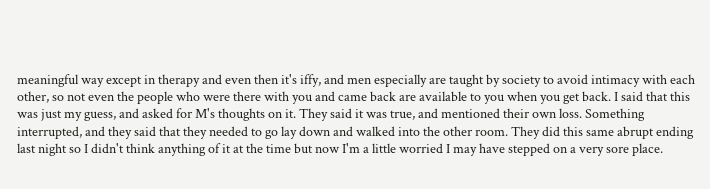meaningful way except in therapy and even then it's iffy, and men especially are taught by society to avoid intimacy with each other, so not even the people who were there with you and came back are available to you when you get back. I said that this was just my guess, and asked for M's thoughts on it. They said it was true, and mentioned their own loss. Something interrupted, and they said that they needed to go lay down and walked into the other room. They did this same abrupt ending last night so I didn't think anything of it at the time but now I'm a little worried I may have stepped on a very sore place.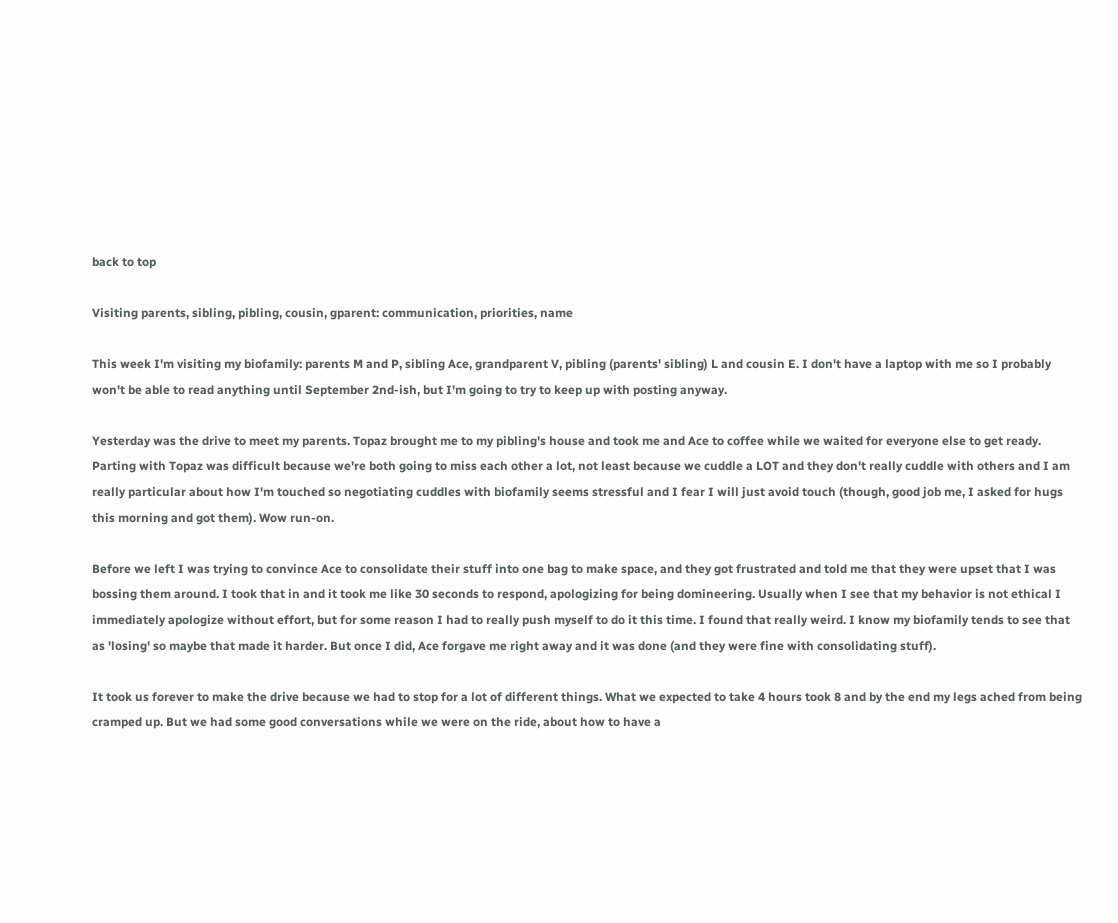back to top

Visiting parents, sibling, pibling, cousin, gparent: communication, priorities, name

This week I'm visiting my biofamily: parents M and P, sibling Ace, grandparent V, pibling (parents' sibling) L and cousin E. I don't have a laptop with me so I probably won't be able to read anything until September 2nd-ish, but I'm going to try to keep up with posting anyway.

Yesterday was the drive to meet my parents. Topaz brought me to my pibling's house and took me and Ace to coffee while we waited for everyone else to get ready. Parting with Topaz was difficult because we're both going to miss each other a lot, not least because we cuddle a LOT and they don't really cuddle with others and I am really particular about how I'm touched so negotiating cuddles with biofamily seems stressful and I fear I will just avoid touch (though, good job me, I asked for hugs this morning and got them). Wow run-on.

Before we left I was trying to convince Ace to consolidate their stuff into one bag to make space, and they got frustrated and told me that they were upset that I was bossing them around. I took that in and it took me like 30 seconds to respond, apologizing for being domineering. Usually when I see that my behavior is not ethical I immediately apologize without effort, but for some reason I had to really push myself to do it this time. I found that really weird. I know my biofamily tends to see that as 'losing' so maybe that made it harder. But once I did, Ace forgave me right away and it was done (and they were fine with consolidating stuff).

It took us forever to make the drive because we had to stop for a lot of different things. What we expected to take 4 hours took 8 and by the end my legs ached from being cramped up. But we had some good conversations while we were on the ride, about how to have a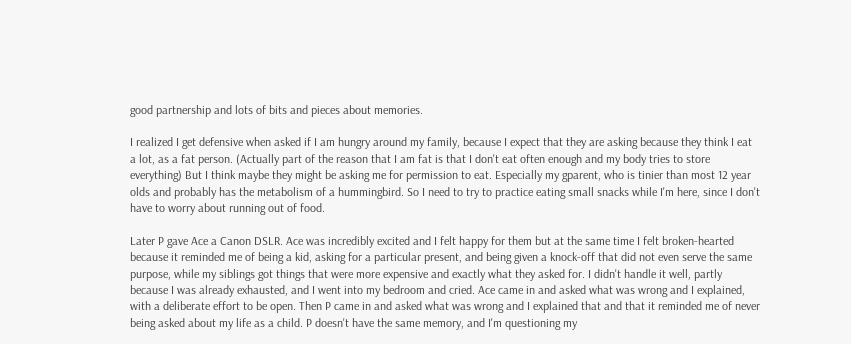good partnership and lots of bits and pieces about memories.

I realized I get defensive when asked if I am hungry around my family, because I expect that they are asking because they think I eat a lot, as a fat person. (Actually part of the reason that I am fat is that I don't eat often enough and my body tries to store everything) But I think maybe they might be asking me for permission to eat. Especially my gparent, who is tinier than most 12 year olds and probably has the metabolism of a hummingbird. So I need to try to practice eating small snacks while I'm here, since I don't have to worry about running out of food.

Later P gave Ace a Canon DSLR. Ace was incredibly excited and I felt happy for them but at the same time I felt broken-hearted because it reminded me of being a kid, asking for a particular present, and being given a knock-off that did not even serve the same purpose, while my siblings got things that were more expensive and exactly what they asked for. I didn't handle it well, partly because I was already exhausted, and I went into my bedroom and cried. Ace came in and asked what was wrong and I explained, with a deliberate effort to be open. Then P came in and asked what was wrong and I explained that and that it reminded me of never being asked about my life as a child. P doesn't have the same memory, and I'm questioning my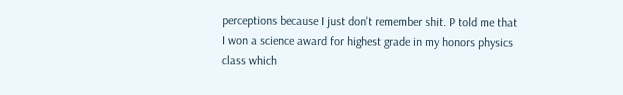perceptions because I just don't remember shit. P told me that I won a science award for highest grade in my honors physics class which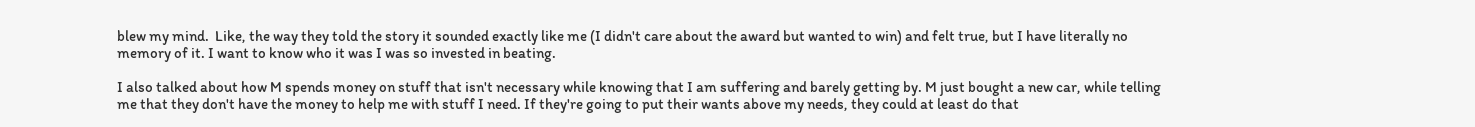blew my mind.  Like, the way they told the story it sounded exactly like me (I didn't care about the award but wanted to win) and felt true, but I have literally no memory of it. I want to know who it was I was so invested in beating.

I also talked about how M spends money on stuff that isn't necessary while knowing that I am suffering and barely getting by. M just bought a new car, while telling me that they don't have the money to help me with stuff I need. If they're going to put their wants above my needs, they could at least do that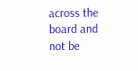across the board and not be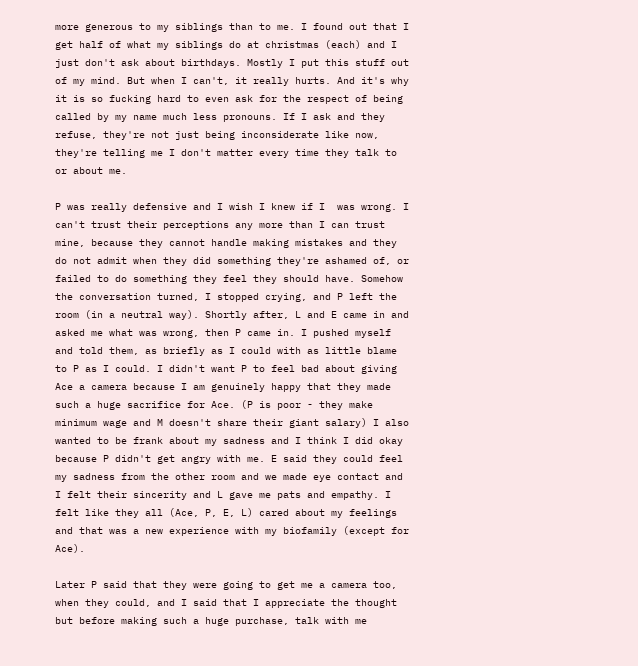more generous to my siblings than to me. I found out that I  get half of what my siblings do at christmas (each) and I just don't ask about birthdays. Mostly I put this stuff out of my mind. But when I can't, it really hurts. And it's why it is so fucking hard to even ask for the respect of being called by my name much less pronouns. If I ask and they refuse, they're not just being inconsiderate like now, they're telling me I don't matter every time they talk to or about me.

P was really defensive and I wish I knew if I  was wrong. I can't trust their perceptions any more than I can trust mine, because they cannot handle making mistakes and they do not admit when they did something they're ashamed of, or failed to do something they feel they should have. Somehow the conversation turned, I stopped crying, and P left the room (in a neutral way). Shortly after, L and E came in and asked me what was wrong, then P came in. I pushed myself and told them, as briefly as I could with as little blame to P as I could. I didn't want P to feel bad about giving Ace a camera because I am genuinely happy that they made such a huge sacrifice for Ace. (P is poor - they make minimum wage and M doesn't share their giant salary) I also wanted to be frank about my sadness and I think I did okay because P didn't get angry with me. E said they could feel my sadness from the other room and we made eye contact and I felt their sincerity and L gave me pats and empathy. I felt like they all (Ace, P, E, L) cared about my feelings and that was a new experience with my biofamily (except for Ace).

Later P said that they were going to get me a camera too, when they could, and I said that I appreciate the thought but before making such a huge purchase, talk with me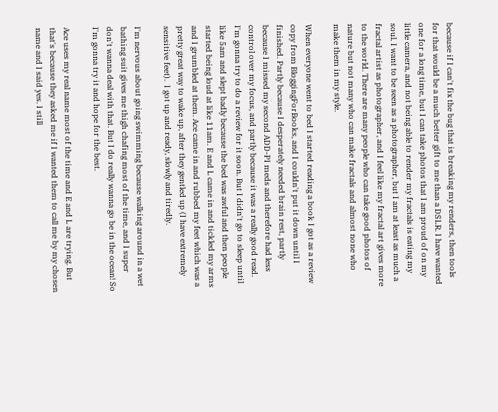because if I can't fix the bug that is breaking my renders, then tools for that would be a much better gift to me than a DSLR. I have wanted one for a long time, but I can take photos that I am proud of on my little camera, and not being able to render my fractals is eating my soul. I want to be seen as a photographer, but I am at least as much a fractal artist as photographer, and I feel like my fractal art gives more to the world. There are many people who can take good photos of nature but not many who can make fractals and almost none who make them in my style.

When everyone went to bed I started reading a book I got as a review copy from BloggingForBooks, and I couldn't put it down until I finished. Partly because I desperately needed brain rest, partly because I missed my second ADD-PI meds and therefore had less control over my focus, and partly because it was a really good read. I'm gonna try to do a review for it soon. But I didn't go to sleep until like 5am and slept badly because the bed was awful and then people started being loud at like 11am. E and L came in and tickled my arms and I grumbled at them. Ace came in and rubbed my feet which was a pretty great way to wake up, after they gentled up (I have extremely sensitive feet).  I got up and ready, slowly and tiredly.

I'm nervous about going swimming because walking around in a wet bathing suit gives me thigh chafing most of the time, and I super don't wanna deal with that. But I do really wanna go be in the ocean! So I'm gonna try it and hope for the best.

Ace uses my real name most of the time and E and L are trying. But that's because they asked me if I wanted them to call me by my chosen name and I said yes. I still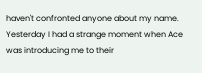haven't confronted anyone about my name. Yesterday I had a strange moment when Ace was introducing me to their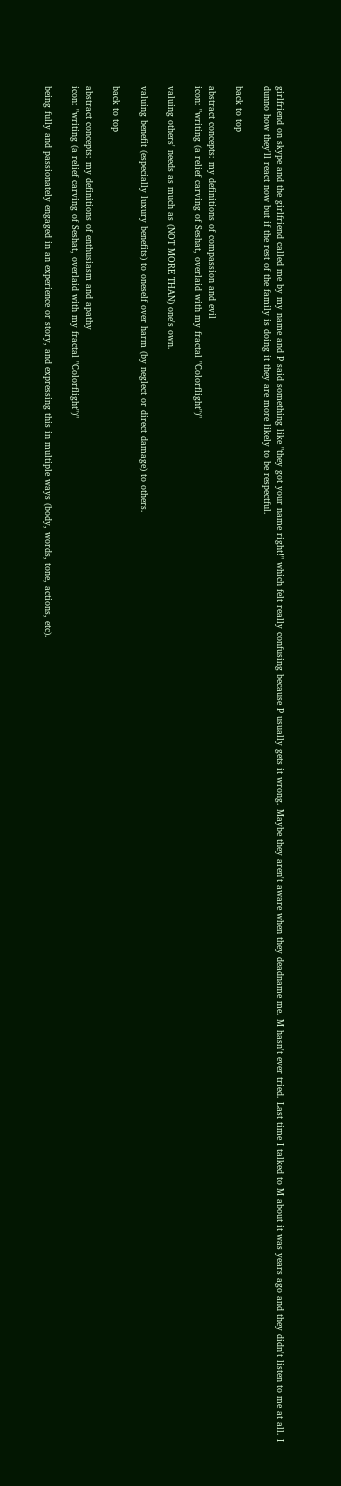girlfriend on skype and the girlfriend called me by my name and P said something like "they got your name right!" which felt really confusing because P usually gets it wrong. Maybe they aren't aware when they deadname me. M hasn't ever tried. Last time I talked to M about it was years ago and they didn't listen to me at all. I dunno how they'll react now but if the rest of the family is doing it they are more likely to be respectful.

back to top

abstract concepts: my definitions of compassion and evil
icon: "writing (a relief carving of Seshat, overlaid with my fractal "Colorflight")"

valuing others' needs as much as (NOT MORE THAN) one's own.

valuing benefit (especially luxury benefits) to oneself over harm (by neglect or direct damage) to others.

back to top

abstract concepts: my definitions of enthusiasm and apathy
icon: "writing (a relief carving of Seshat, overlaid with my fractal "Colorflight")"

being fully and passionately engaged in an experience or story, and expressing this in multiple ways (body, words, tone, actions, etc).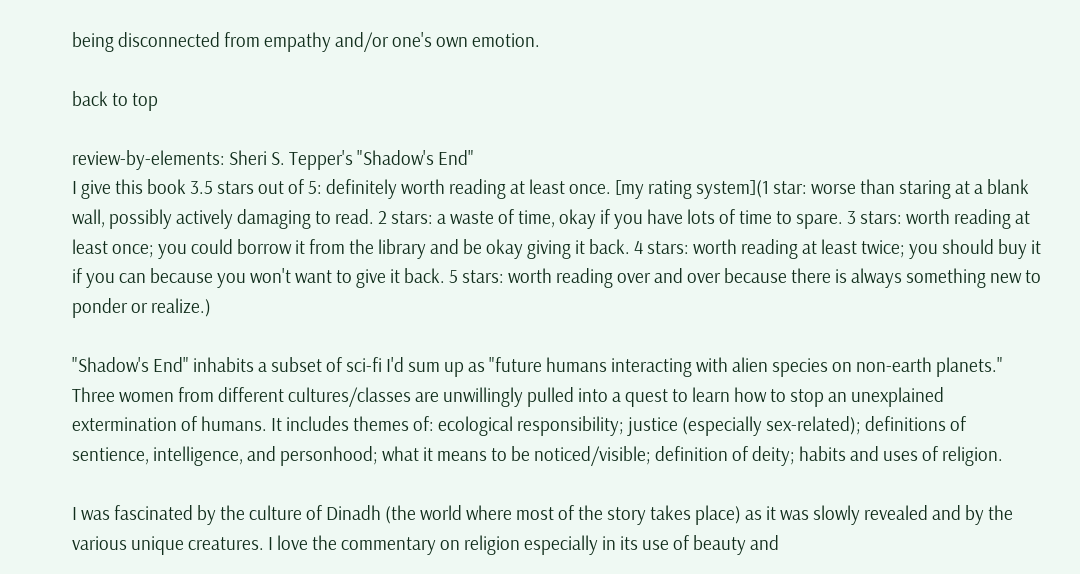being disconnected from empathy and/or one's own emotion.

back to top

review-by-elements: Sheri S. Tepper's "Shadow's End"
I give this book 3.5 stars out of 5: definitely worth reading at least once. [my rating system](1 star: worse than staring at a blank wall, possibly actively damaging to read. 2 stars: a waste of time, okay if you have lots of time to spare. 3 stars: worth reading at least once; you could borrow it from the library and be okay giving it back. 4 stars: worth reading at least twice; you should buy it if you can because you won't want to give it back. 5 stars: worth reading over and over because there is always something new to ponder or realize.)

"Shadow's End" inhabits a subset of sci-fi I'd sum up as "future humans interacting with alien species on non-earth planets." Three women from different cultures/classes are unwillingly pulled into a quest to learn how to stop an unexplained extermination of humans. It includes themes of: ecological responsibility; justice (especially sex-related); definitions of sentience, intelligence, and personhood; what it means to be noticed/visible; definition of deity; habits and uses of religion.

I was fascinated by the culture of Dinadh (the world where most of the story takes place) as it was slowly revealed and by the various unique creatures. I love the commentary on religion especially in its use of beauty and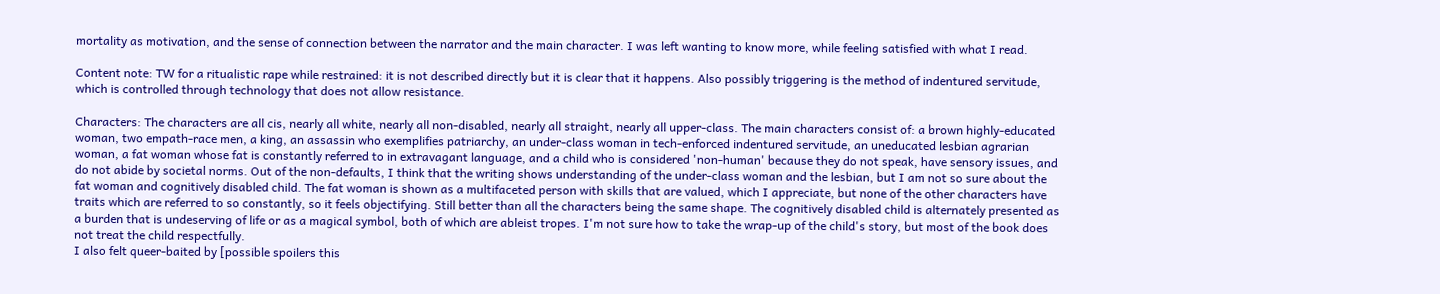mortality as motivation, and the sense of connection between the narrator and the main character. I was left wanting to know more, while feeling satisfied with what I read.

Content note: TW for a ritualistic rape while restrained: it is not described directly but it is clear that it happens. Also possibly triggering is the method of indentured servitude, which is controlled through technology that does not allow resistance.

Characters: The characters are all cis, nearly all white, nearly all non-disabled, nearly all straight, nearly all upper-class. The main characters consist of: a brown highly-educated woman, two empath-race men, a king, an assassin who exemplifies patriarchy, an under-class woman in tech-enforced indentured servitude, an uneducated lesbian agrarian woman, a fat woman whose fat is constantly referred to in extravagant language, and a child who is considered 'non-human' because they do not speak, have sensory issues, and do not abide by societal norms. Out of the non-defaults, I think that the writing shows understanding of the under-class woman and the lesbian, but I am not so sure about the fat woman and cognitively disabled child. The fat woman is shown as a multifaceted person with skills that are valued, which I appreciate, but none of the other characters have traits which are referred to so constantly, so it feels objectifying. Still better than all the characters being the same shape. The cognitively disabled child is alternately presented as a burden that is undeserving of life or as a magical symbol, both of which are ableist tropes. I'm not sure how to take the wrap-up of the child's story, but most of the book does not treat the child respectfully.
I also felt queer-baited by [possible spoilers this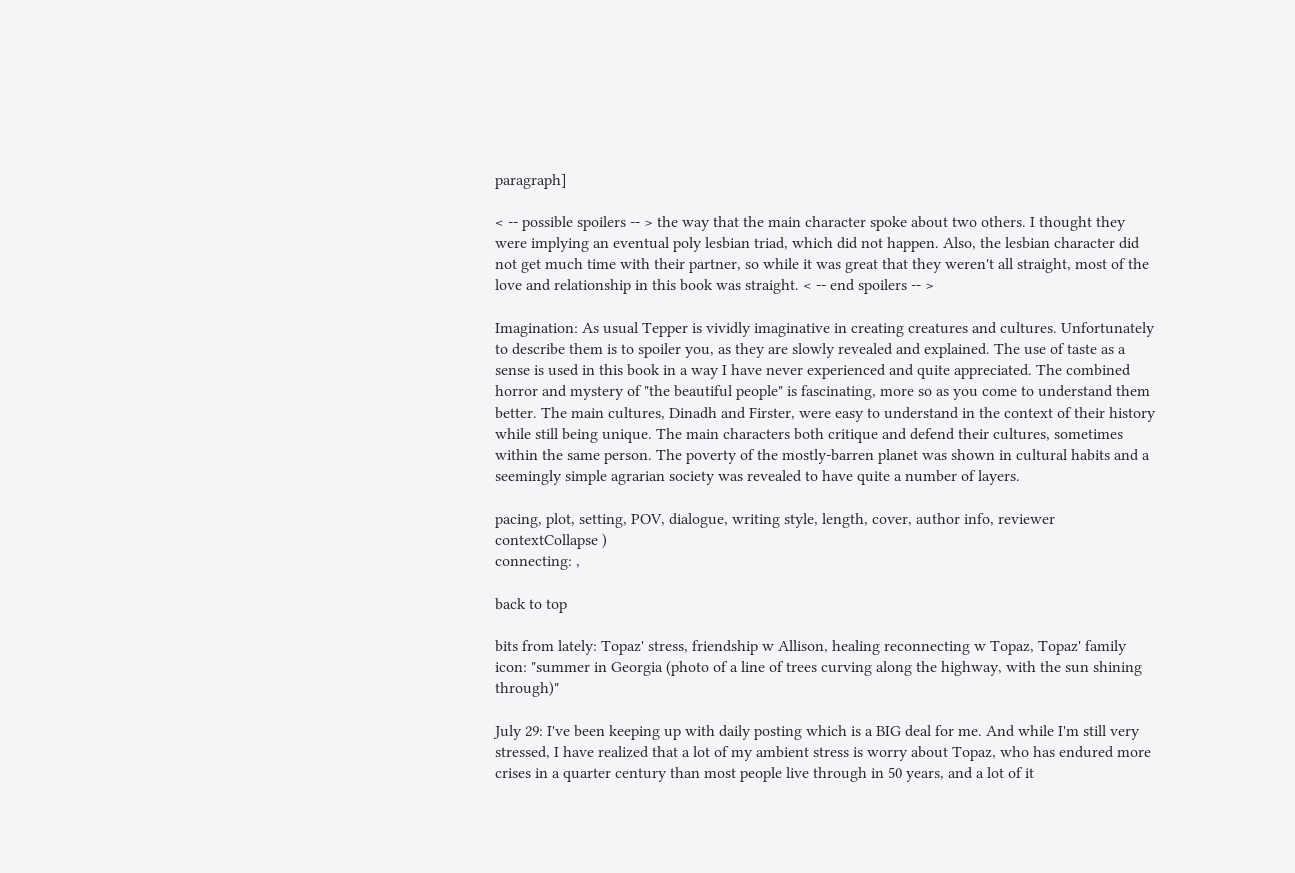paragraph]

< -- possible spoilers -- > the way that the main character spoke about two others. I thought they were implying an eventual poly lesbian triad, which did not happen. Also, the lesbian character did not get much time with their partner, so while it was great that they weren't all straight, most of the love and relationship in this book was straight. < -- end spoilers -- >

Imagination: As usual Tepper is vividly imaginative in creating creatures and cultures. Unfortunately to describe them is to spoiler you, as they are slowly revealed and explained. The use of taste as a sense is used in this book in a way I have never experienced and quite appreciated. The combined horror and mystery of "the beautiful people" is fascinating, more so as you come to understand them better. The main cultures, Dinadh and Firster, were easy to understand in the context of their history while still being unique. The main characters both critique and defend their cultures, sometimes within the same person. The poverty of the mostly-barren planet was shown in cultural habits and a seemingly simple agrarian society was revealed to have quite a number of layers.

pacing, plot, setting, POV, dialogue, writing style, length, cover, author info, reviewer contextCollapse )
connecting: ,

back to top

bits from lately: Topaz' stress, friendship w Allison, healing reconnecting w Topaz, Topaz' family
icon: "summer in Georgia (photo of a line of trees curving along the highway, with the sun shining through)"

July 29: I've been keeping up with daily posting which is a BIG deal for me. And while I'm still very stressed, I have realized that a lot of my ambient stress is worry about Topaz, who has endured more crises in a quarter century than most people live through in 50 years, and a lot of it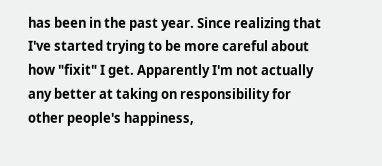has been in the past year. Since realizing that I've started trying to be more careful about how "fixit" I get. Apparently I'm not actually any better at taking on responsibility for other people's happiness,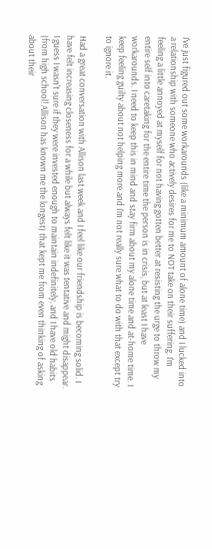I've just figured out some workarounds (like a minimum amount of alone time) and I lucked into a relationship with someone who actively desires for me to NOT take on their suffering. I'm feeling a little annoyed at myself for not having gotten better at resisting the urge to throw my entire self into caretaking for the entire time the person is in crisis, but at least I have workarounds. I need to keep this in mind and stay firm about my alone time and at-home time. I keep feeling guilty about not helping more and I'm not really sure what to do with that except try to ignore it.

Had a great conversation with Allison last week and I feel like our friendship is becoming solid. I have felt increasing closeness for a while but always felt like it was tentative and might disappear. I guess I wasn't sure if they were invested enough to maintain indefinitely, and I have old habits (from high school! Allison has known me the longest) that kept me from even thinking of asking about their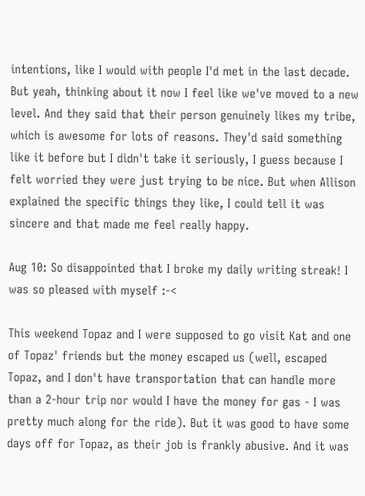intentions, like I would with people I'd met in the last decade. But yeah, thinking about it now I feel like we've moved to a new level. And they said that their person genuinely likes my tribe, which is awesome for lots of reasons. They'd said something like it before but I didn't take it seriously, I guess because I felt worried they were just trying to be nice. But when Allison explained the specific things they like, I could tell it was sincere and that made me feel really happy.

Aug 10: So disappointed that I broke my daily writing streak! I was so pleased with myself :-<

This weekend Topaz and I were supposed to go visit Kat and one of Topaz' friends but the money escaped us (well, escaped Topaz, and I don't have transportation that can handle more than a 2-hour trip nor would I have the money for gas - I was pretty much along for the ride). But it was good to have some days off for Topaz, as their job is frankly abusive. And it was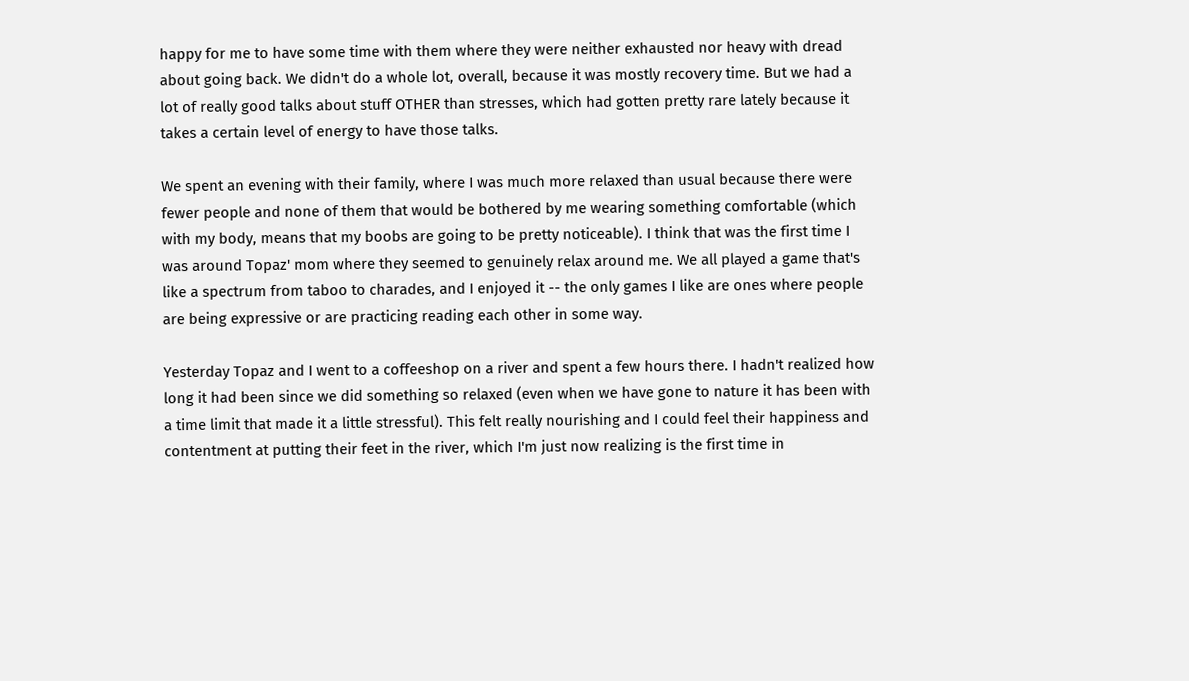happy for me to have some time with them where they were neither exhausted nor heavy with dread about going back. We didn't do a whole lot, overall, because it was mostly recovery time. But we had a lot of really good talks about stuff OTHER than stresses, which had gotten pretty rare lately because it takes a certain level of energy to have those talks.

We spent an evening with their family, where I was much more relaxed than usual because there were fewer people and none of them that would be bothered by me wearing something comfortable (which with my body, means that my boobs are going to be pretty noticeable). I think that was the first time I was around Topaz' mom where they seemed to genuinely relax around me. We all played a game that's like a spectrum from taboo to charades, and I enjoyed it -- the only games I like are ones where people are being expressive or are practicing reading each other in some way.

Yesterday Topaz and I went to a coffeeshop on a river and spent a few hours there. I hadn't realized how long it had been since we did something so relaxed (even when we have gone to nature it has been with a time limit that made it a little stressful). This felt really nourishing and I could feel their happiness and contentment at putting their feet in the river, which I'm just now realizing is the first time in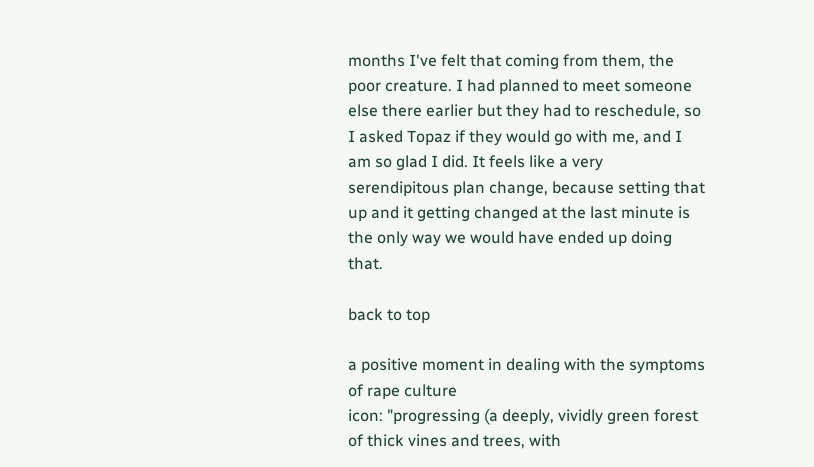months I've felt that coming from them, the poor creature. I had planned to meet someone else there earlier but they had to reschedule, so I asked Topaz if they would go with me, and I am so glad I did. It feels like a very serendipitous plan change, because setting that up and it getting changed at the last minute is the only way we would have ended up doing that.

back to top

a positive moment in dealing with the symptoms of rape culture
icon: "progressing (a deeply, vividly green forest of thick vines and trees, with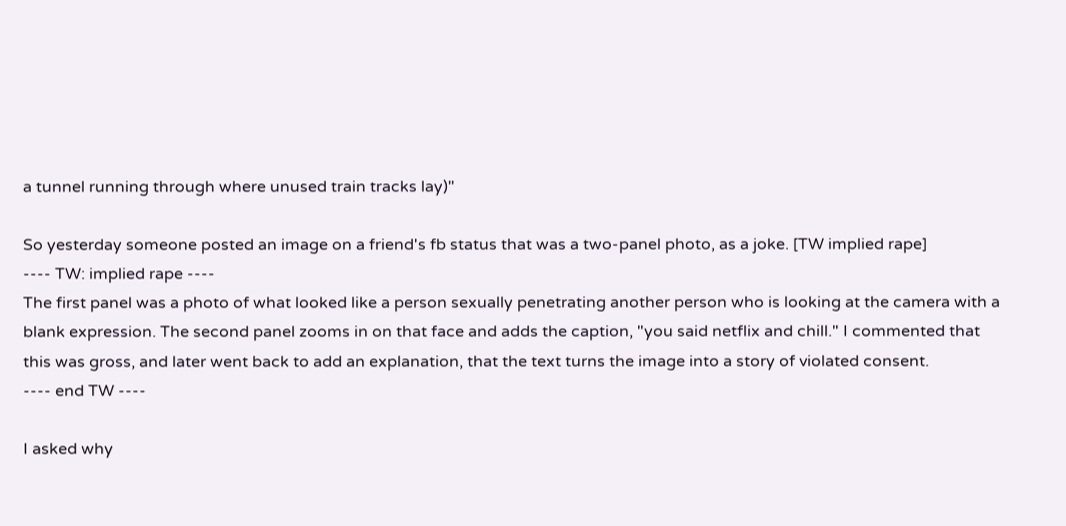a tunnel running through where unused train tracks lay)"

So yesterday someone posted an image on a friend's fb status that was a two-panel photo, as a joke. [TW implied rape]
---- TW: implied rape ----
The first panel was a photo of what looked like a person sexually penetrating another person who is looking at the camera with a blank expression. The second panel zooms in on that face and adds the caption, "you said netflix and chill." I commented that this was gross, and later went back to add an explanation, that the text turns the image into a story of violated consent.
---- end TW ----

I asked why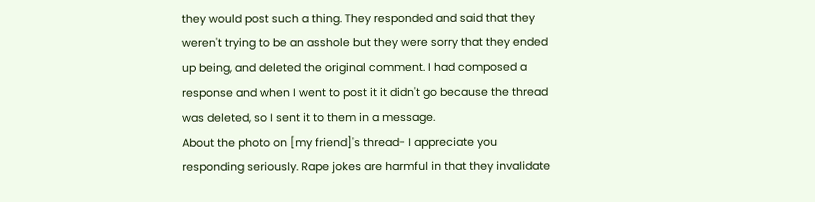they would post such a thing. They responded and said that they weren't trying to be an asshole but they were sorry that they ended up being, and deleted the original comment. I had composed a response and when I went to post it it didn't go because the thread was deleted, so I sent it to them in a message.
About the photo on [my friend]'s thread- I appreciate you responding seriously. Rape jokes are harmful in that they invalidate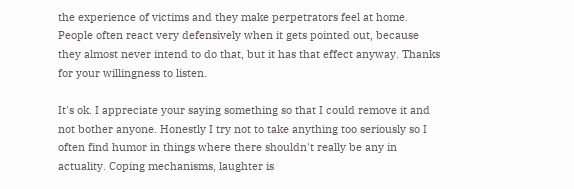the experience of victims and they make perpetrators feel at home. People often react very defensively when it gets pointed out, because they almost never intend to do that, but it has that effect anyway. Thanks for your willingness to listen.

It's ok. I appreciate your saying something so that I could remove it and not bother anyone. Honestly I try not to take anything too seriously so I often find humor in things where there shouldn't really be any in actuality. Coping mechanisms, laughter is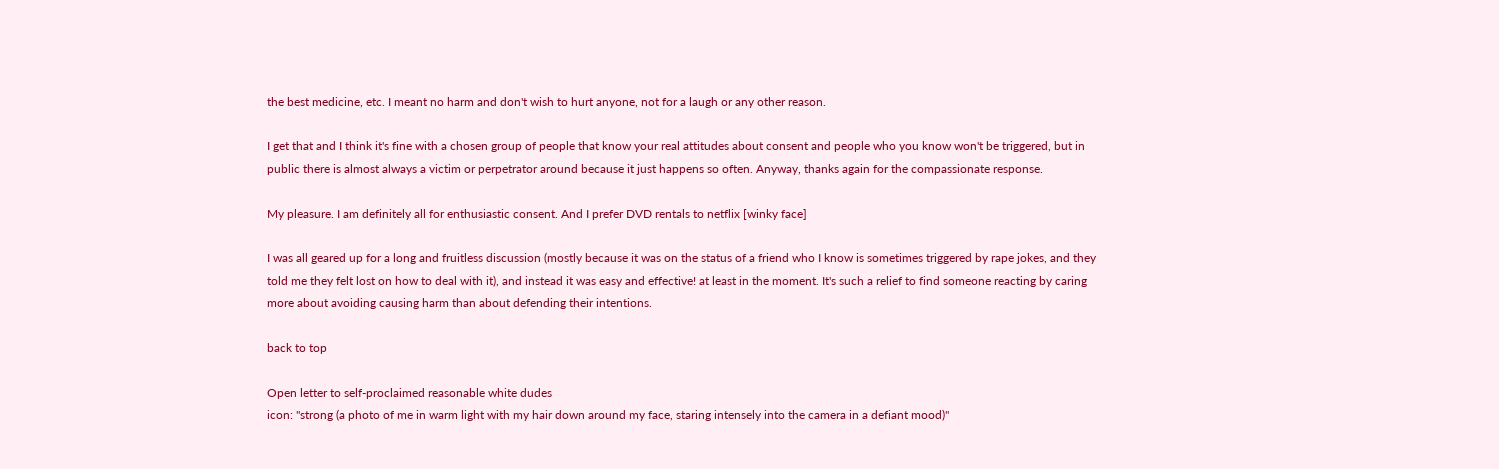the best medicine, etc. I meant no harm and don't wish to hurt anyone, not for a laugh or any other reason.

I get that and I think it's fine with a chosen group of people that know your real attitudes about consent and people who you know won't be triggered, but in public there is almost always a victim or perpetrator around because it just happens so often. Anyway, thanks again for the compassionate response.

My pleasure. I am definitely all for enthusiastic consent. And I prefer DVD rentals to netflix [winky face]

I was all geared up for a long and fruitless discussion (mostly because it was on the status of a friend who I know is sometimes triggered by rape jokes, and they told me they felt lost on how to deal with it), and instead it was easy and effective! at least in the moment. It's such a relief to find someone reacting by caring more about avoiding causing harm than about defending their intentions.

back to top

Open letter to self-proclaimed reasonable white dudes
icon: "strong (a photo of me in warm light with my hair down around my face, staring intensely into the camera in a defiant mood)"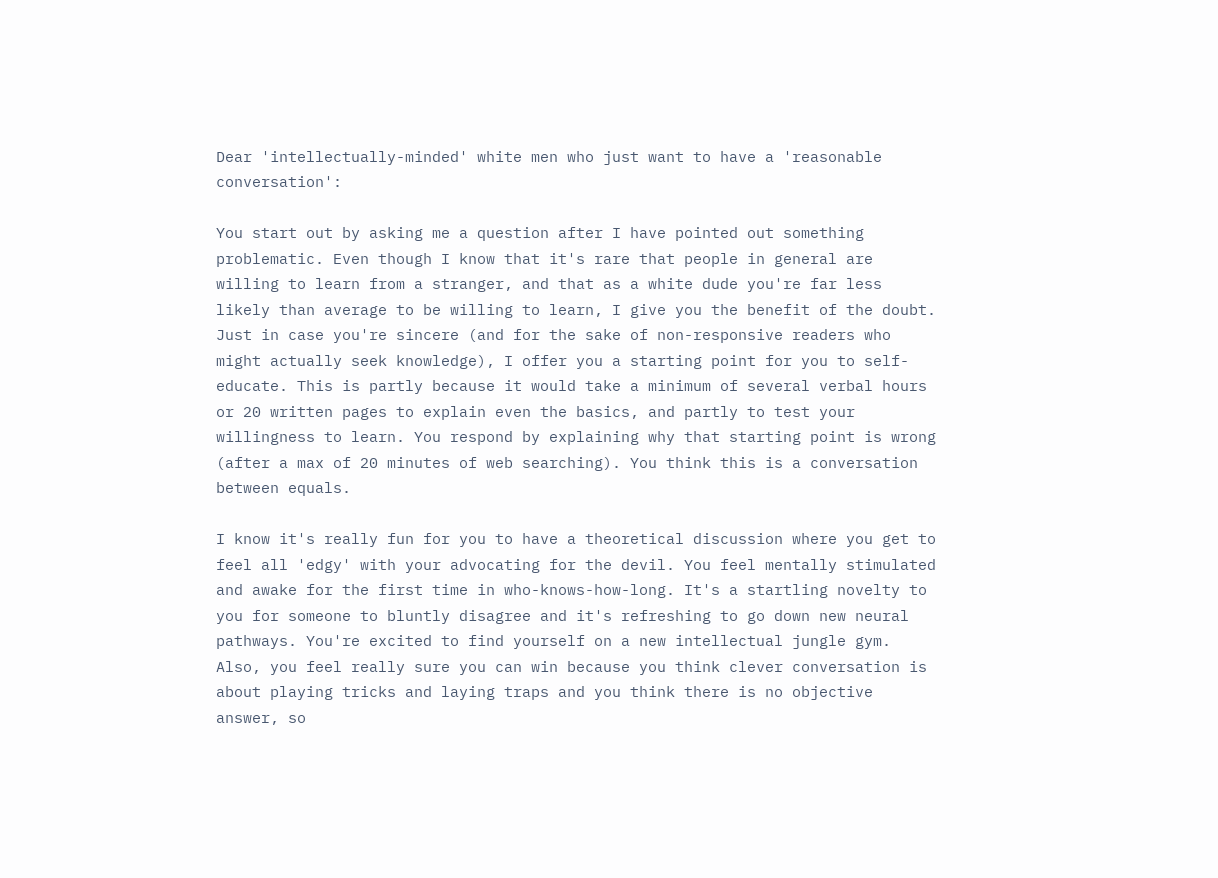Dear 'intellectually-minded' white men who just want to have a 'reasonable conversation':

You start out by asking me a question after I have pointed out something problematic. Even though I know that it's rare that people in general are willing to learn from a stranger, and that as a white dude you're far less likely than average to be willing to learn, I give you the benefit of the doubt. Just in case you're sincere (and for the sake of non-responsive readers who might actually seek knowledge), I offer you a starting point for you to self-educate. This is partly because it would take a minimum of several verbal hours or 20 written pages to explain even the basics, and partly to test your willingness to learn. You respond by explaining why that starting point is wrong (after a max of 20 minutes of web searching). You think this is a conversation between equals.

I know it's really fun for you to have a theoretical discussion where you get to feel all 'edgy' with your advocating for the devil. You feel mentally stimulated and awake for the first time in who-knows-how-long. It's a startling novelty to you for someone to bluntly disagree and it's refreshing to go down new neural pathways. You're excited to find yourself on a new intellectual jungle gym. Also, you feel really sure you can win because you think clever conversation is about playing tricks and laying traps and you think there is no objective answer, so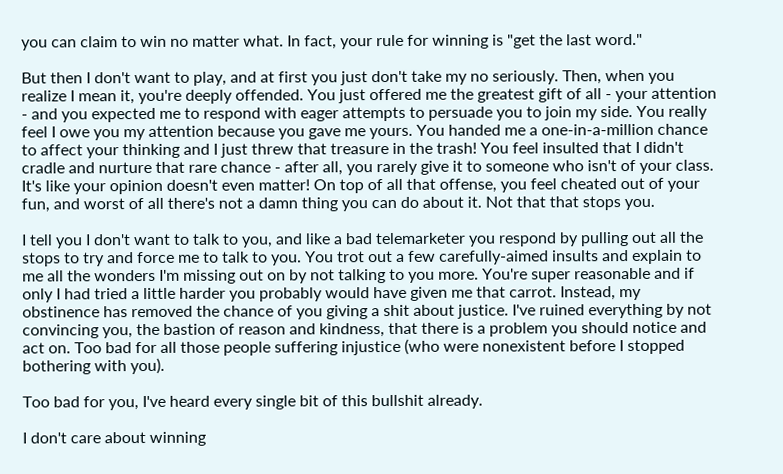you can claim to win no matter what. In fact, your rule for winning is "get the last word."

But then I don't want to play, and at first you just don't take my no seriously. Then, when you realize I mean it, you're deeply offended. You just offered me the greatest gift of all - your attention - and you expected me to respond with eager attempts to persuade you to join my side. You really feel I owe you my attention because you gave me yours. You handed me a one-in-a-million chance to affect your thinking and I just threw that treasure in the trash! You feel insulted that I didn't cradle and nurture that rare chance - after all, you rarely give it to someone who isn't of your class. It's like your opinion doesn't even matter! On top of all that offense, you feel cheated out of your fun, and worst of all there's not a damn thing you can do about it. Not that that stops you.

I tell you I don't want to talk to you, and like a bad telemarketer you respond by pulling out all the stops to try and force me to talk to you. You trot out a few carefully-aimed insults and explain to me all the wonders I'm missing out on by not talking to you more. You're super reasonable and if only I had tried a little harder you probably would have given me that carrot. Instead, my obstinence has removed the chance of you giving a shit about justice. I've ruined everything by not convincing you, the bastion of reason and kindness, that there is a problem you should notice and act on. Too bad for all those people suffering injustice (who were nonexistent before I stopped bothering with you).

Too bad for you, I've heard every single bit of this bullshit already.

I don't care about winning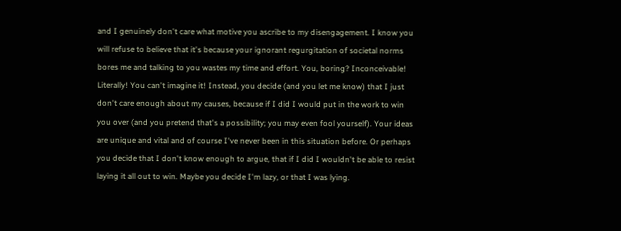and I genuinely don't care what motive you ascribe to my disengagement. I know you will refuse to believe that it's because your ignorant regurgitation of societal norms bores me and talking to you wastes my time and effort. You, boring? Inconceivable! Literally! You can't imagine it! Instead, you decide (and you let me know) that I just don't care enough about my causes, because if I did I would put in the work to win you over (and you pretend that's a possibility; you may even fool yourself). Your ideas are unique and vital and of course I've never been in this situation before. Or perhaps you decide that I don't know enough to argue, that if I did I wouldn't be able to resist laying it all out to win. Maybe you decide I'm lazy, or that I was lying.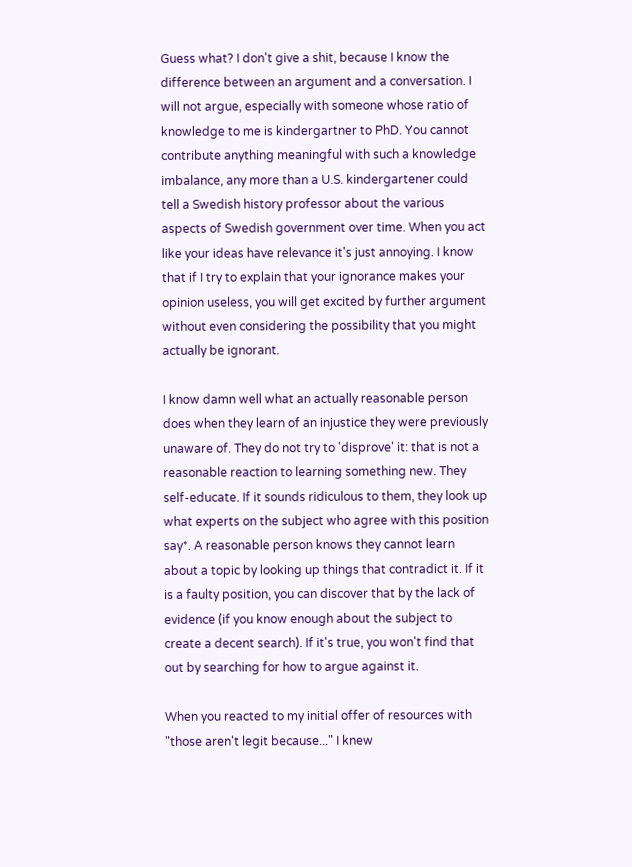Guess what? I don't give a shit, because I know the difference between an argument and a conversation. I will not argue, especially with someone whose ratio of knowledge to me is kindergartner to PhD. You cannot contribute anything meaningful with such a knowledge imbalance, any more than a U.S. kindergartener could tell a Swedish history professor about the various aspects of Swedish government over time. When you act like your ideas have relevance it's just annoying. I know that if I try to explain that your ignorance makes your opinion useless, you will get excited by further argument without even considering the possibility that you might actually be ignorant.

I know damn well what an actually reasonable person does when they learn of an injustice they were previously unaware of. They do not try to 'disprove' it: that is not a reasonable reaction to learning something new. They self-educate. If it sounds ridiculous to them, they look up what experts on the subject who agree with this position say*. A reasonable person knows they cannot learn about a topic by looking up things that contradict it. If it is a faulty position, you can discover that by the lack of evidence (if you know enough about the subject to create a decent search). If it's true, you won't find that out by searching for how to argue against it.

When you reacted to my initial offer of resources with "those aren't legit because..." I knew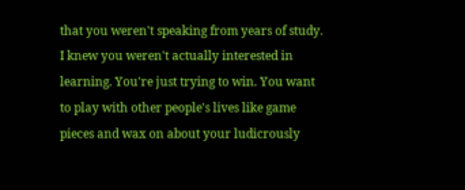that you weren't speaking from years of study. I knew you weren't actually interested in learning. You're just trying to win. You want to play with other people's lives like game pieces and wax on about your ludicrously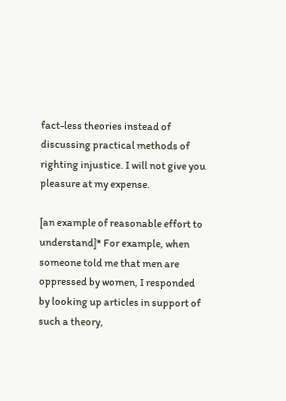fact-less theories instead of discussing practical methods of righting injustice. I will not give you pleasure at my expense.

[an example of reasonable effort to understand]* For example, when someone told me that men are oppressed by women, I responded by looking up articles in support of such a theory,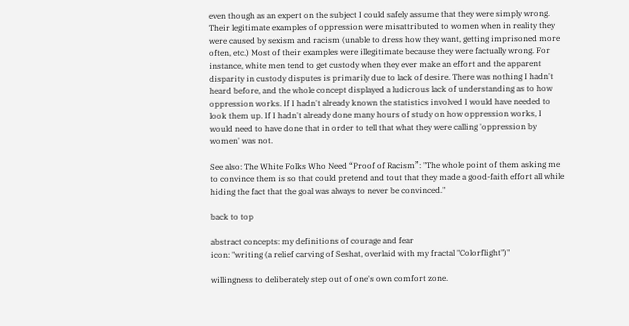even though as an expert on the subject I could safely assume that they were simply wrong. Their legitimate examples of oppression were misattributed to women when in reality they were caused by sexism and racism (unable to dress how they want, getting imprisoned more often, etc.) Most of their examples were illegitimate because they were factually wrong. For instance, white men tend to get custody when they ever make an effort and the apparent disparity in custody disputes is primarily due to lack of desire. There was nothing I hadn't heard before, and the whole concept displayed a ludicrous lack of understanding as to how oppression works. If I hadn't already known the statistics involved I would have needed to look them up. If I hadn't already done many hours of study on how oppression works, I would need to have done that in order to tell that what they were calling 'oppression by women' was not.

See also: The White Folks Who Need “Proof of Racism”: "The whole point of them asking me to convince them is so that could pretend and tout that they made a good-faith effort all while hiding the fact that the goal was always to never be convinced."

back to top

abstract concepts: my definitions of courage and fear
icon: "writing (a relief carving of Seshat, overlaid with my fractal "Colorflight")"

willingness to deliberately step out of one's own comfort zone.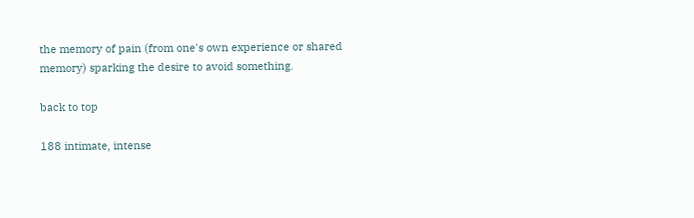the memory of pain (from one's own experience or shared memory) sparking the desire to avoid something.

back to top

188 intimate, intense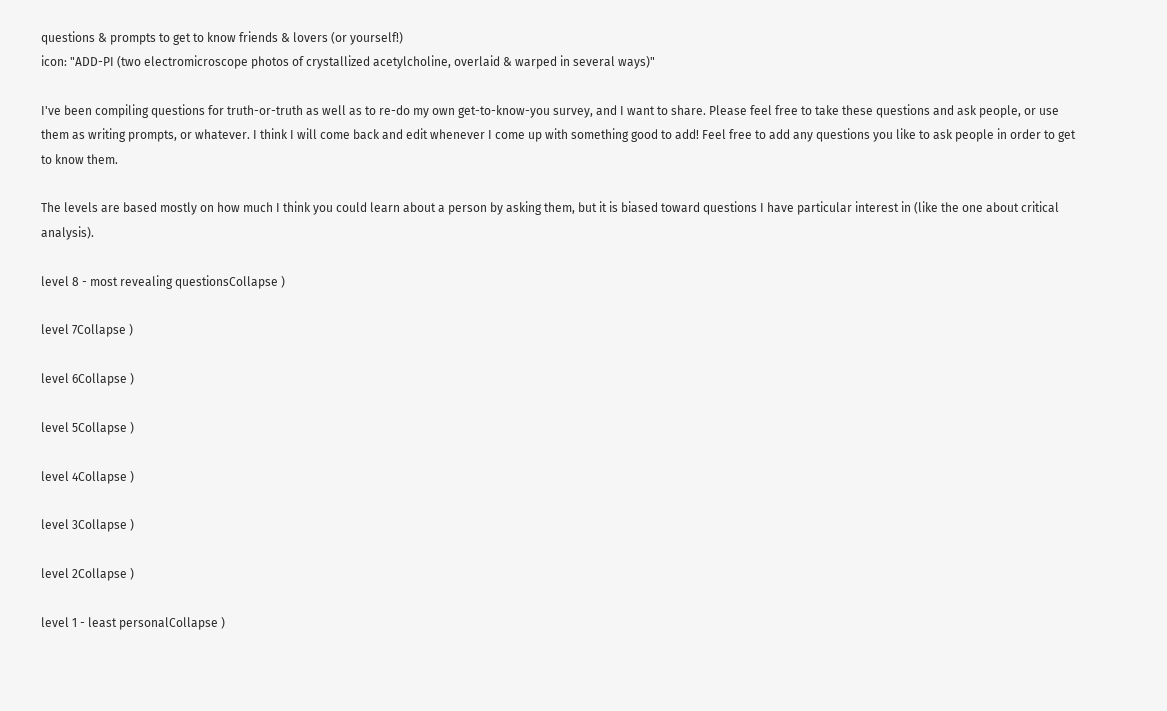questions & prompts to get to know friends & lovers (or yourself!)
icon: "ADD-PI (two electromicroscope photos of crystallized acetylcholine, overlaid & warped in several ways)"

I've been compiling questions for truth-or-truth as well as to re-do my own get-to-know-you survey, and I want to share. Please feel free to take these questions and ask people, or use them as writing prompts, or whatever. I think I will come back and edit whenever I come up with something good to add! Feel free to add any questions you like to ask people in order to get to know them.

The levels are based mostly on how much I think you could learn about a person by asking them, but it is biased toward questions I have particular interest in (like the one about critical analysis).

level 8 - most revealing questionsCollapse )

level 7Collapse )

level 6Collapse )

level 5Collapse )

level 4Collapse )

level 3Collapse )

level 2Collapse )

level 1 - least personalCollapse )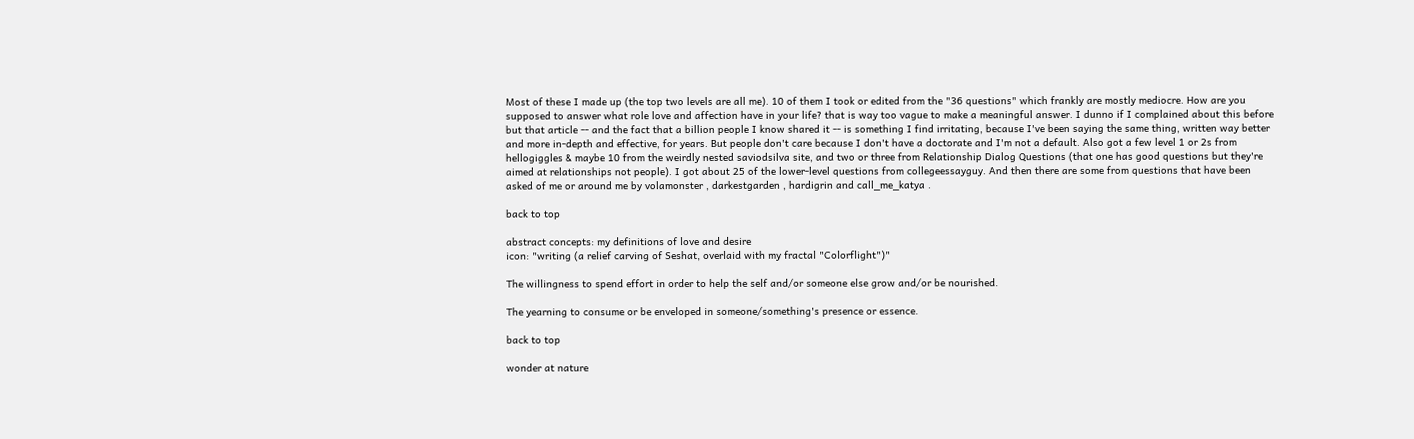Most of these I made up (the top two levels are all me). 10 of them I took or edited from the "36 questions" which frankly are mostly mediocre. How are you supposed to answer what role love and affection have in your life? that is way too vague to make a meaningful answer. I dunno if I complained about this before but that article -- and the fact that a billion people I know shared it -- is something I find irritating, because I've been saying the same thing, written way better and more in-depth and effective, for years. But people don't care because I don't have a doctorate and I'm not a default. Also got a few level 1 or 2s from hellogiggles & maybe 10 from the weirdly nested saviodsilva site, and two or three from Relationship Dialog Questions (that one has good questions but they're aimed at relationships not people). I got about 25 of the lower-level questions from collegeessayguy. And then there are some from questions that have been asked of me or around me by volamonster , darkestgarden , hardigrin and call_me_katya .

back to top

abstract concepts: my definitions of love and desire
icon: "writing (a relief carving of Seshat, overlaid with my fractal "Colorflight")"

The willingness to spend effort in order to help the self and/or someone else grow and/or be nourished.

The yearning to consume or be enveloped in someone/something's presence or essence.

back to top

wonder at nature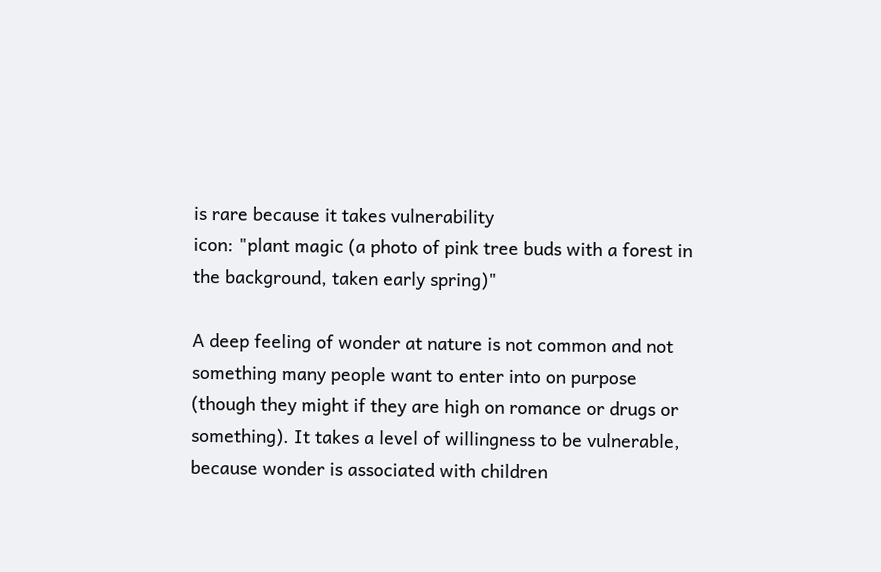is rare because it takes vulnerability
icon: "plant magic (a photo of pink tree buds with a forest in the background, taken early spring)"

A deep feeling of wonder at nature is not common and not something many people want to enter into on purpose (though they might if they are high on romance or drugs or something). It takes a level of willingness to be vulnerable, because wonder is associated with children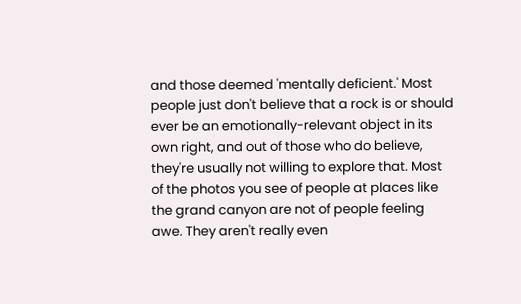and those deemed 'mentally deficient.' Most people just don't believe that a rock is or should ever be an emotionally-relevant object in its own right, and out of those who do believe, they're usually not willing to explore that. Most of the photos you see of people at places like the grand canyon are not of people feeling awe. They aren't really even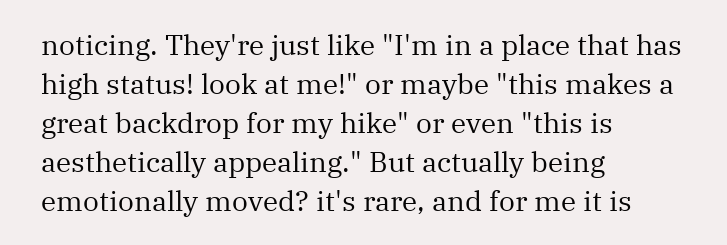noticing. They're just like "I'm in a place that has high status! look at me!" or maybe "this makes a great backdrop for my hike" or even "this is aesthetically appealing." But actually being emotionally moved? it's rare, and for me it is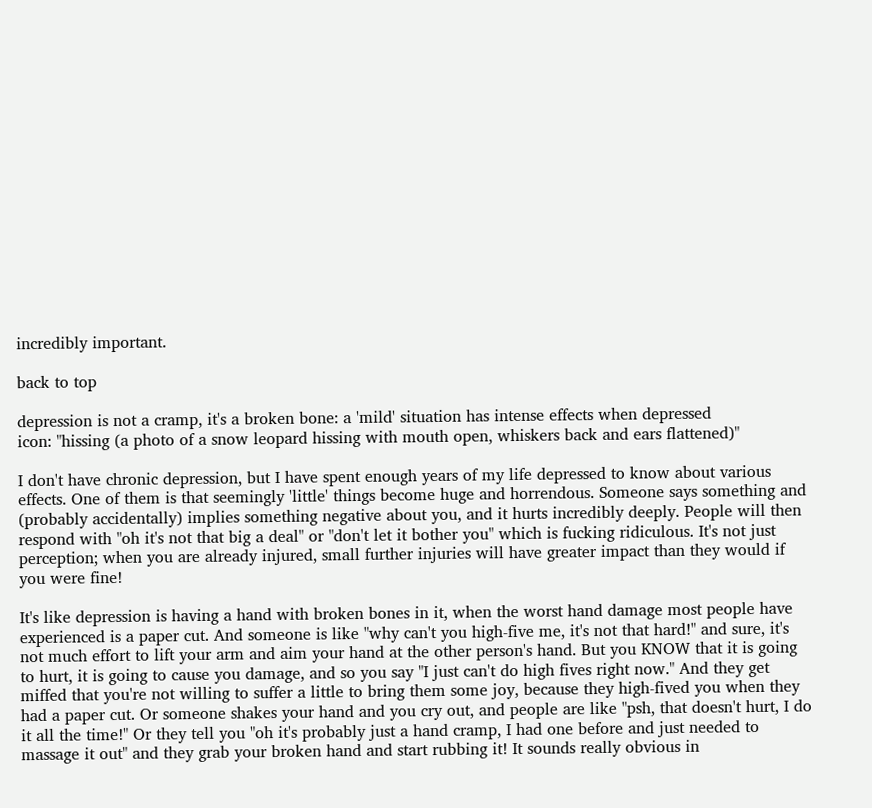incredibly important.

back to top

depression is not a cramp, it's a broken bone: a 'mild' situation has intense effects when depressed
icon: "hissing (a photo of a snow leopard hissing with mouth open, whiskers back and ears flattened)"

I don't have chronic depression, but I have spent enough years of my life depressed to know about various effects. One of them is that seemingly 'little' things become huge and horrendous. Someone says something and (probably accidentally) implies something negative about you, and it hurts incredibly deeply. People will then respond with "oh it's not that big a deal" or "don't let it bother you" which is fucking ridiculous. It's not just perception; when you are already injured, small further injuries will have greater impact than they would if you were fine!

It's like depression is having a hand with broken bones in it, when the worst hand damage most people have experienced is a paper cut. And someone is like "why can't you high-five me, it's not that hard!" and sure, it's not much effort to lift your arm and aim your hand at the other person's hand. But you KNOW that it is going to hurt, it is going to cause you damage, and so you say "I just can't do high fives right now." And they get miffed that you're not willing to suffer a little to bring them some joy, because they high-fived you when they had a paper cut. Or someone shakes your hand and you cry out, and people are like "psh, that doesn't hurt, I do it all the time!" Or they tell you "oh it's probably just a hand cramp, I had one before and just needed to massage it out" and they grab your broken hand and start rubbing it! It sounds really obvious in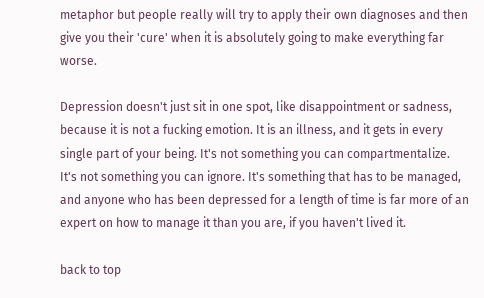metaphor but people really will try to apply their own diagnoses and then give you their 'cure' when it is absolutely going to make everything far worse.

Depression doesn't just sit in one spot, like disappointment or sadness, because it is not a fucking emotion. It is an illness, and it gets in every single part of your being. It's not something you can compartmentalize. It's not something you can ignore. It's something that has to be managed, and anyone who has been depressed for a length of time is far more of an expert on how to manage it than you are, if you haven't lived it.

back to top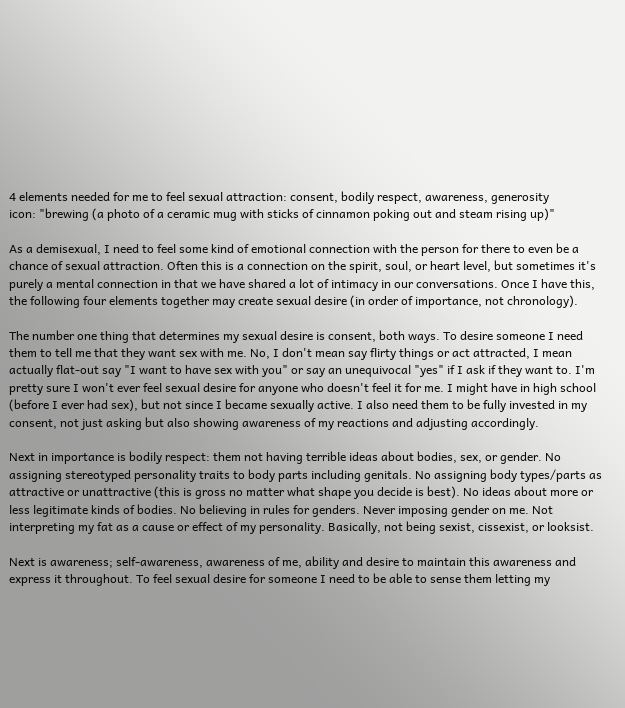4 elements needed for me to feel sexual attraction: consent, bodily respect, awareness, generosity
icon: "brewing (a photo of a ceramic mug with sticks of cinnamon poking out and steam rising up)"

As a demisexual, I need to feel some kind of emotional connection with the person for there to even be a chance of sexual attraction. Often this is a connection on the spirit, soul, or heart level, but sometimes it's purely a mental connection in that we have shared a lot of intimacy in our conversations. Once I have this, the following four elements together may create sexual desire (in order of importance, not chronology).

The number one thing that determines my sexual desire is consent, both ways. To desire someone I need them to tell me that they want sex with me. No, I don't mean say flirty things or act attracted, I mean actually flat-out say "I want to have sex with you" or say an unequivocal "yes" if I ask if they want to. I'm pretty sure I won't ever feel sexual desire for anyone who doesn't feel it for me. I might have in high school (before I ever had sex), but not since I became sexually active. I also need them to be fully invested in my consent, not just asking but also showing awareness of my reactions and adjusting accordingly.

Next in importance is bodily respect: them not having terrible ideas about bodies, sex, or gender. No assigning stereotyped personality traits to body parts including genitals. No assigning body types/parts as attractive or unattractive (this is gross no matter what shape you decide is best). No ideas about more or less legitimate kinds of bodies. No believing in rules for genders. Never imposing gender on me. Not interpreting my fat as a cause or effect of my personality. Basically, not being sexist, cissexist, or looksist.

Next is awareness; self-awareness, awareness of me, ability and desire to maintain this awareness and express it throughout. To feel sexual desire for someone I need to be able to sense them letting my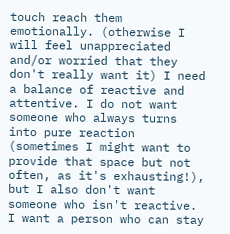touch reach them emotionally. (otherwise I will feel unappreciated and/or worried that they don't really want it) I need a balance of reactive and attentive. I do not want someone who always turns into pure reaction (sometimes I might want to provide that space but not often, as it's exhausting!), but I also don't want someone who isn't reactive. I want a person who can stay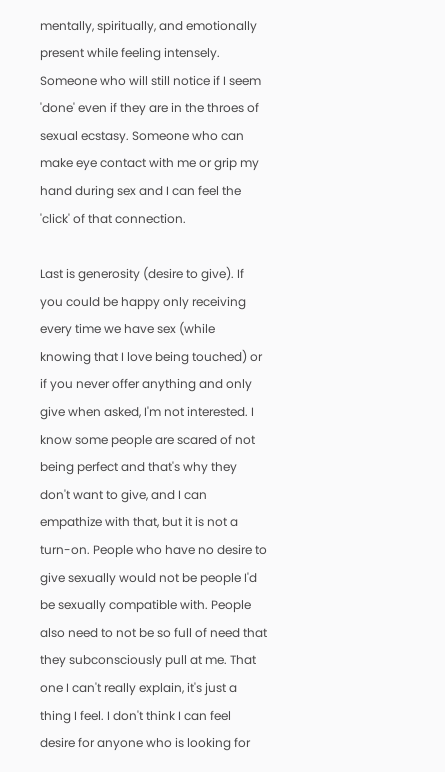mentally, spiritually, and emotionally present while feeling intensely. Someone who will still notice if I seem 'done' even if they are in the throes of sexual ecstasy. Someone who can make eye contact with me or grip my hand during sex and I can feel the 'click' of that connection.

Last is generosity (desire to give). If you could be happy only receiving every time we have sex (while knowing that I love being touched) or if you never offer anything and only give when asked, I'm not interested. I know some people are scared of not being perfect and that's why they don't want to give, and I can empathize with that, but it is not a turn-on. People who have no desire to give sexually would not be people I'd be sexually compatible with. People also need to not be so full of need that they subconsciously pull at me. That one I can't really explain, it's just a thing I feel. I don't think I can feel desire for anyone who is looking for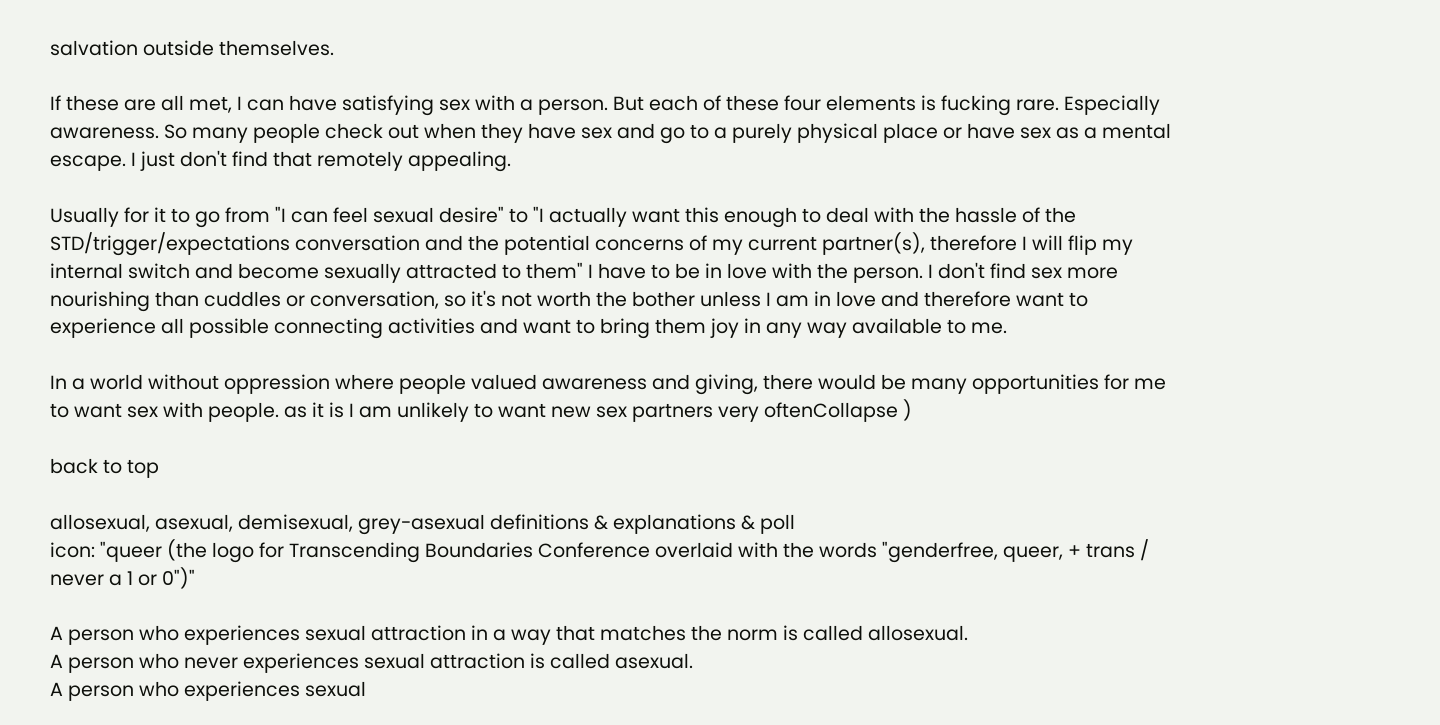salvation outside themselves.

If these are all met, I can have satisfying sex with a person. But each of these four elements is fucking rare. Especially awareness. So many people check out when they have sex and go to a purely physical place or have sex as a mental escape. I just don't find that remotely appealing.

Usually for it to go from "I can feel sexual desire" to "I actually want this enough to deal with the hassle of the STD/trigger/expectations conversation and the potential concerns of my current partner(s), therefore I will flip my internal switch and become sexually attracted to them" I have to be in love with the person. I don't find sex more nourishing than cuddles or conversation, so it's not worth the bother unless I am in love and therefore want to experience all possible connecting activities and want to bring them joy in any way available to me.

In a world without oppression where people valued awareness and giving, there would be many opportunities for me to want sex with people. as it is I am unlikely to want new sex partners very oftenCollapse )

back to top

allosexual, asexual, demisexual, grey-asexual definitions & explanations & poll
icon: "queer (the logo for Transcending Boundaries Conference overlaid with the words "genderfree, queer, + trans / never a 1 or 0")"

A person who experiences sexual attraction in a way that matches the norm is called allosexual.
A person who never experiences sexual attraction is called asexual.
A person who experiences sexual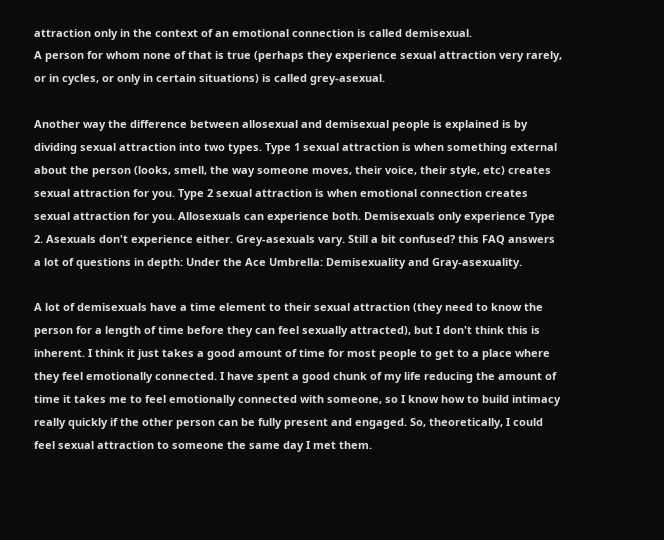attraction only in the context of an emotional connection is called demisexual.
A person for whom none of that is true (perhaps they experience sexual attraction very rarely, or in cycles, or only in certain situations) is called grey-asexual.

Another way the difference between allosexual and demisexual people is explained is by dividing sexual attraction into two types. Type 1 sexual attraction is when something external about the person (looks, smell, the way someone moves, their voice, their style, etc) creates sexual attraction for you. Type 2 sexual attraction is when emotional connection creates sexual attraction for you. Allosexuals can experience both. Demisexuals only experience Type 2. Asexuals don't experience either. Grey-asexuals vary. Still a bit confused? this FAQ answers a lot of questions in depth: Under the Ace Umbrella: Demisexuality and Gray-asexuality.

A lot of demisexuals have a time element to their sexual attraction (they need to know the person for a length of time before they can feel sexually attracted), but I don't think this is inherent. I think it just takes a good amount of time for most people to get to a place where they feel emotionally connected. I have spent a good chunk of my life reducing the amount of time it takes me to feel emotionally connected with someone, so I know how to build intimacy really quickly if the other person can be fully present and engaged. So, theoretically, I could feel sexual attraction to someone the same day I met them.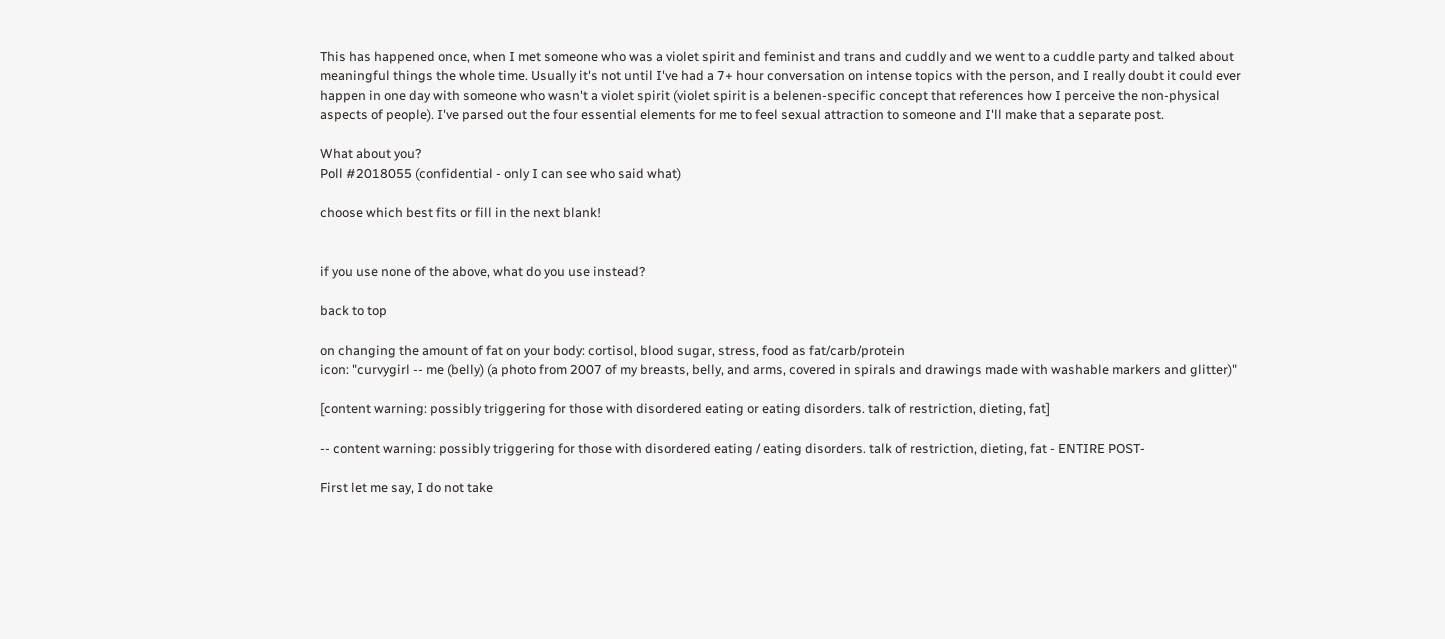This has happened once, when I met someone who was a violet spirit and feminist and trans and cuddly and we went to a cuddle party and talked about meaningful things the whole time. Usually it's not until I've had a 7+ hour conversation on intense topics with the person, and I really doubt it could ever happen in one day with someone who wasn't a violet spirit (violet spirit is a belenen-specific concept that references how I perceive the non-physical aspects of people). I've parsed out the four essential elements for me to feel sexual attraction to someone and I'll make that a separate post.

What about you?
Poll #2018055 (confidential - only I can see who said what)

choose which best fits or fill in the next blank!


if you use none of the above, what do you use instead?

back to top

on changing the amount of fat on your body: cortisol, blood sugar, stress, food as fat/carb/protein
icon: "curvygirl -- me (belly) (a photo from 2007 of my breasts, belly, and arms, covered in spirals and drawings made with washable markers and glitter)"

[content warning: possibly triggering for those with disordered eating or eating disorders. talk of restriction, dieting, fat]

-- content warning: possibly triggering for those with disordered eating / eating disorders. talk of restriction, dieting, fat - ENTIRE POST-

First let me say, I do not take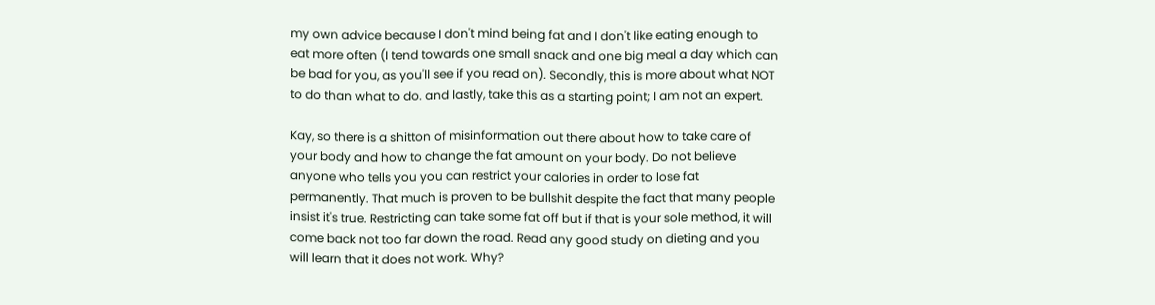my own advice because I don't mind being fat and I don't like eating enough to eat more often (I tend towards one small snack and one big meal a day which can be bad for you, as you'll see if you read on). Secondly, this is more about what NOT to do than what to do. and lastly, take this as a starting point; I am not an expert.

Kay, so there is a shitton of misinformation out there about how to take care of your body and how to change the fat amount on your body. Do not believe anyone who tells you you can restrict your calories in order to lose fat permanently. That much is proven to be bullshit despite the fact that many people insist it's true. Restricting can take some fat off but if that is your sole method, it will come back not too far down the road. Read any good study on dieting and you will learn that it does not work. Why?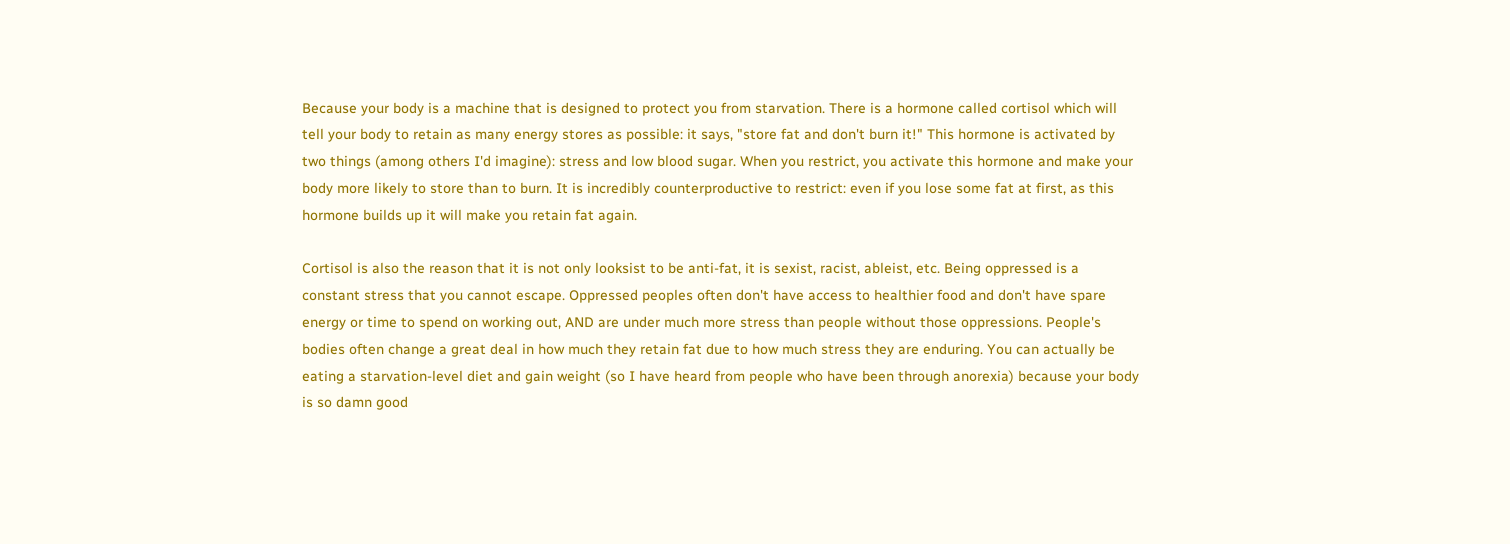Because your body is a machine that is designed to protect you from starvation. There is a hormone called cortisol which will tell your body to retain as many energy stores as possible: it says, "store fat and don't burn it!" This hormone is activated by two things (among others I'd imagine): stress and low blood sugar. When you restrict, you activate this hormone and make your body more likely to store than to burn. It is incredibly counterproductive to restrict: even if you lose some fat at first, as this hormone builds up it will make you retain fat again.

Cortisol is also the reason that it is not only looksist to be anti-fat, it is sexist, racist, ableist, etc. Being oppressed is a constant stress that you cannot escape. Oppressed peoples often don't have access to healthier food and don't have spare energy or time to spend on working out, AND are under much more stress than people without those oppressions. People's bodies often change a great deal in how much they retain fat due to how much stress they are enduring. You can actually be eating a starvation-level diet and gain weight (so I have heard from people who have been through anorexia) because your body is so damn good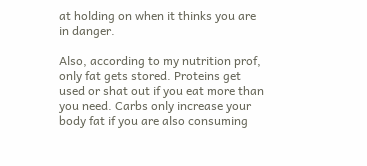at holding on when it thinks you are in danger.

Also, according to my nutrition prof, only fat gets stored. Proteins get used or shat out if you eat more than you need. Carbs only increase your body fat if you are also consuming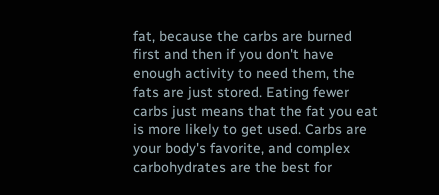fat, because the carbs are burned first and then if you don't have enough activity to need them, the fats are just stored. Eating fewer carbs just means that the fat you eat is more likely to get used. Carbs are your body's favorite, and complex carbohydrates are the best for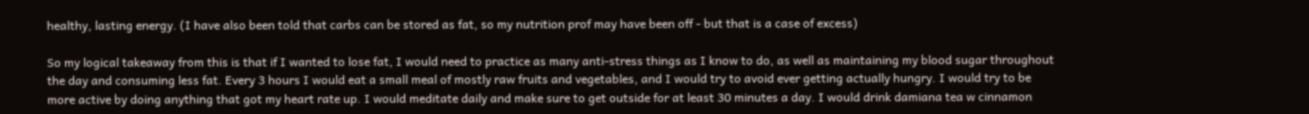healthy, lasting energy. (I have also been told that carbs can be stored as fat, so my nutrition prof may have been off - but that is a case of excess)

So my logical takeaway from this is that if I wanted to lose fat, I would need to practice as many anti-stress things as I know to do, as well as maintaining my blood sugar throughout the day and consuming less fat. Every 3 hours I would eat a small meal of mostly raw fruits and vegetables, and I would try to avoid ever getting actually hungry. I would try to be more active by doing anything that got my heart rate up. I would meditate daily and make sure to get outside for at least 30 minutes a day. I would drink damiana tea w cinnamon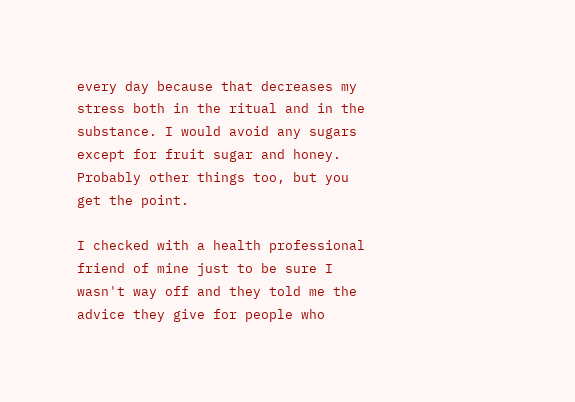every day because that decreases my stress both in the ritual and in the substance. I would avoid any sugars except for fruit sugar and honey. Probably other things too, but you get the point.

I checked with a health professional friend of mine just to be sure I wasn't way off and they told me the advice they give for people who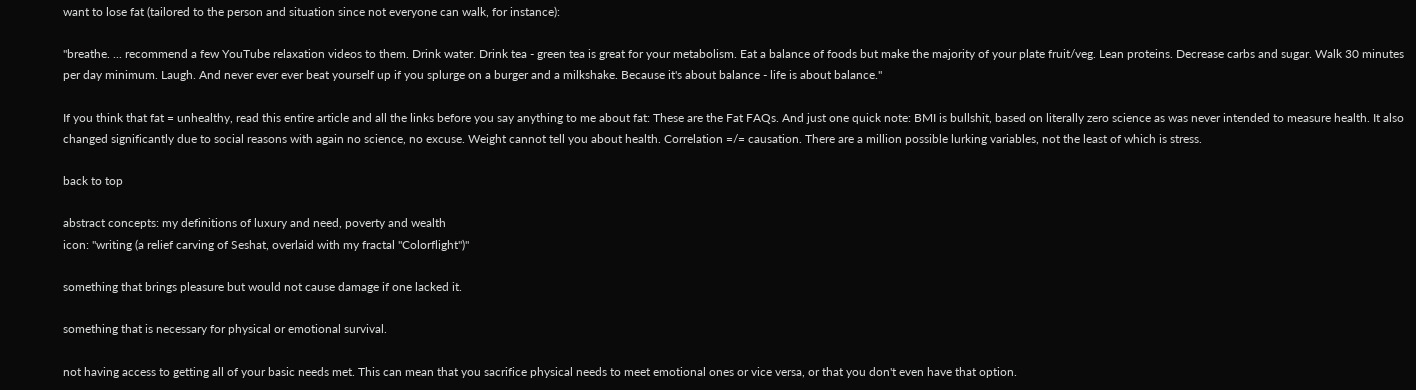want to lose fat (tailored to the person and situation since not everyone can walk, for instance):

"breathe. ... recommend a few YouTube relaxation videos to them. Drink water. Drink tea - green tea is great for your metabolism. Eat a balance of foods but make the majority of your plate fruit/veg. Lean proteins. Decrease carbs and sugar. Walk 30 minutes per day minimum. Laugh. And never ever ever beat yourself up if you splurge on a burger and a milkshake. Because it's about balance - life is about balance."

If you think that fat = unhealthy, read this entire article and all the links before you say anything to me about fat: These are the Fat FAQs. And just one quick note: BMI is bullshit, based on literally zero science as was never intended to measure health. It also changed significantly due to social reasons with again no science, no excuse. Weight cannot tell you about health. Correlation =/= causation. There are a million possible lurking variables, not the least of which is stress.

back to top

abstract concepts: my definitions of luxury and need, poverty and wealth
icon: "writing (a relief carving of Seshat, overlaid with my fractal "Colorflight")"

something that brings pleasure but would not cause damage if one lacked it.

something that is necessary for physical or emotional survival.

not having access to getting all of your basic needs met. This can mean that you sacrifice physical needs to meet emotional ones or vice versa, or that you don't even have that option.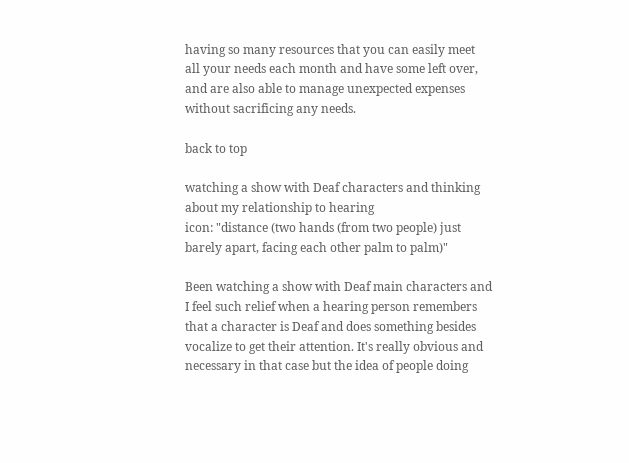having so many resources that you can easily meet all your needs each month and have some left over, and are also able to manage unexpected expenses without sacrificing any needs.

back to top

watching a show with Deaf characters and thinking about my relationship to hearing
icon: "distance (two hands (from two people) just barely apart, facing each other palm to palm)"

Been watching a show with Deaf main characters and I feel such relief when a hearing person remembers that a character is Deaf and does something besides vocalize to get their attention. It's really obvious and necessary in that case but the idea of people doing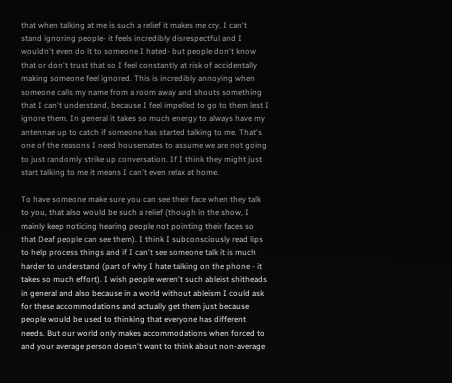that when talking at me is such a relief it makes me cry. I can't stand ignoring people- it feels incredibly disrespectful and I wouldn't even do it to someone I hated- but people don't know that or don't trust that so I feel constantly at risk of accidentally making someone feel ignored. This is incredibly annoying when someone calls my name from a room away and shouts something that I can't understand, because I feel impelled to go to them lest I ignore them. In general it takes so much energy to always have my antennae up to catch if someone has started talking to me. That's one of the reasons I need housemates to assume we are not going to just randomly strike up conversation. If I think they might just start talking to me it means I can't even relax at home.

To have someone make sure you can see their face when they talk to you, that also would be such a relief (though in the show, I mainly keep noticing hearing people not pointing their faces so that Deaf people can see them). I think I subconsciously read lips to help process things and if I can't see someone talk it is much harder to understand (part of why I hate talking on the phone - it takes so much effort). I wish people weren't such ableist shitheads in general and also because in a world without ableism I could ask for these accommodations and actually get them just because people would be used to thinking that everyone has different needs. But our world only makes accommodations when forced to and your average person doesn't want to think about non-average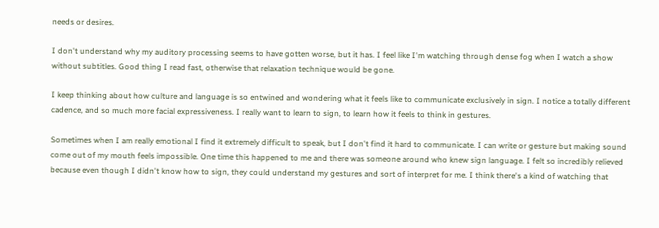needs or desires.

I don't understand why my auditory processing seems to have gotten worse, but it has. I feel like I'm watching through dense fog when I watch a show without subtitles. Good thing I read fast, otherwise that relaxation technique would be gone.

I keep thinking about how culture and language is so entwined and wondering what it feels like to communicate exclusively in sign. I notice a totally different cadence, and so much more facial expressiveness. I really want to learn to sign, to learn how it feels to think in gestures.

Sometimes when I am really emotional I find it extremely difficult to speak, but I don't find it hard to communicate. I can write or gesture but making sound come out of my mouth feels impossible. One time this happened to me and there was someone around who knew sign language. I felt so incredibly relieved because even though I didn't know how to sign, they could understand my gestures and sort of interpret for me. I think there's a kind of watching that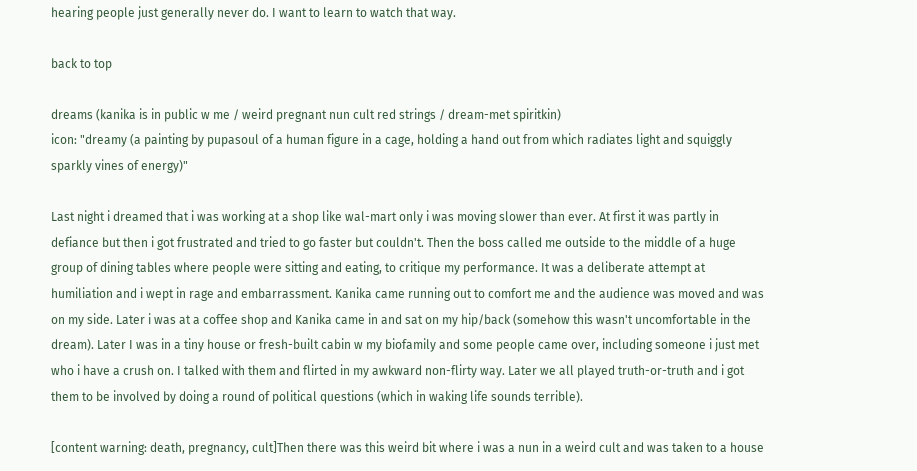hearing people just generally never do. I want to learn to watch that way.

back to top

dreams (kanika is in public w me / weird pregnant nun cult red strings / dream-met spiritkin)
icon: "dreamy (a painting by pupasoul of a human figure in a cage, holding a hand out from which radiates light and squiggly sparkly vines of energy)"

Last night i dreamed that i was working at a shop like wal-mart only i was moving slower than ever. At first it was partly in defiance but then i got frustrated and tried to go faster but couldn't. Then the boss called me outside to the middle of a huge group of dining tables where people were sitting and eating, to critique my performance. It was a deliberate attempt at humiliation and i wept in rage and embarrassment. Kanika came running out to comfort me and the audience was moved and was on my side. Later i was at a coffee shop and Kanika came in and sat on my hip/back (somehow this wasn't uncomfortable in the dream). Later I was in a tiny house or fresh-built cabin w my biofamily and some people came over, including someone i just met who i have a crush on. I talked with them and flirted in my awkward non-flirty way. Later we all played truth-or-truth and i got them to be involved by doing a round of political questions (which in waking life sounds terrible).

[content warning: death, pregnancy, cult]Then there was this weird bit where i was a nun in a weird cult and was taken to a house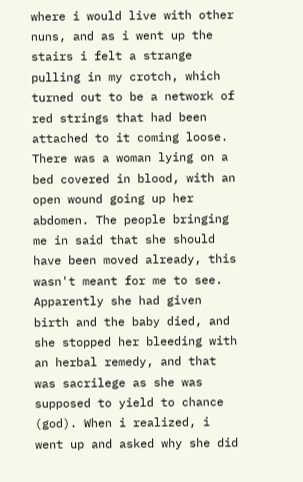where i would live with other nuns, and as i went up the stairs i felt a strange pulling in my crotch, which turned out to be a network of red strings that had been attached to it coming loose. There was a woman lying on a bed covered in blood, with an open wound going up her abdomen. The people bringing me in said that she should have been moved already, this wasn't meant for me to see. Apparently she had given birth and the baby died, and she stopped her bleeding with an herbal remedy, and that was sacrilege as she was supposed to yield to chance (god). When i realized, i went up and asked why she did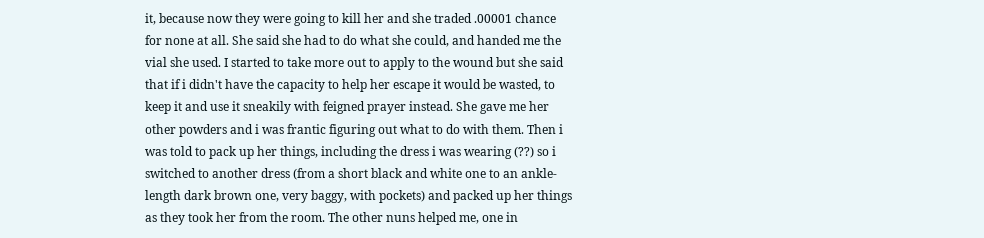it, because now they were going to kill her and she traded .00001 chance for none at all. She said she had to do what she could, and handed me the vial she used. I started to take more out to apply to the wound but she said that if i didn't have the capacity to help her escape it would be wasted, to keep it and use it sneakily with feigned prayer instead. She gave me her other powders and i was frantic figuring out what to do with them. Then i was told to pack up her things, including the dress i was wearing (??) so i switched to another dress (from a short black and white one to an ankle-length dark brown one, very baggy, with pockets) and packed up her things as they took her from the room. The other nuns helped me, one in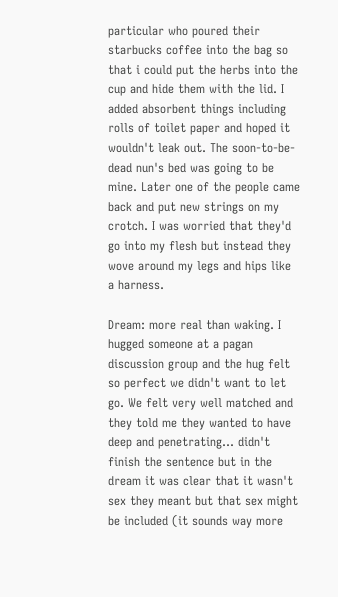particular who poured their starbucks coffee into the bag so that i could put the herbs into the cup and hide them with the lid. I added absorbent things including rolls of toilet paper and hoped it wouldn't leak out. The soon-to-be-dead nun's bed was going to be mine. Later one of the people came back and put new strings on my crotch. I was worried that they'd go into my flesh but instead they wove around my legs and hips like a harness.

Dream: more real than waking. I hugged someone at a pagan discussion group and the hug felt so perfect we didn't want to let go. We felt very well matched and they told me they wanted to have deep and penetrating... didn't finish the sentence but in the dream it was clear that it wasn't sex they meant but that sex might be included (it sounds way more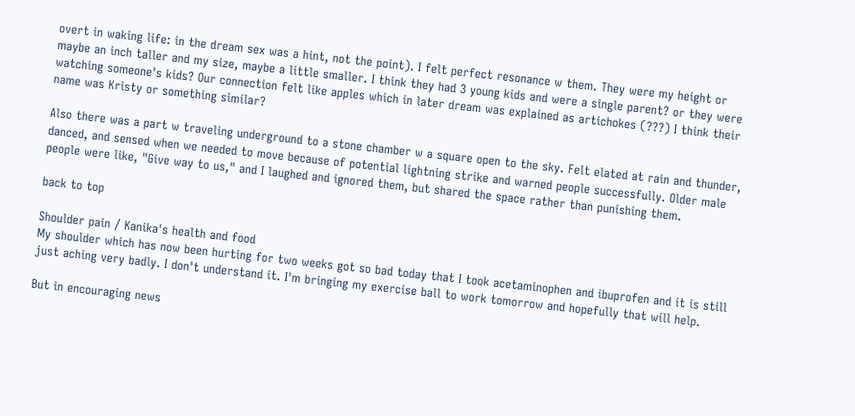overt in waking life: in the dream sex was a hint, not the point). I felt perfect resonance w them. They were my height or maybe an inch taller and my size, maybe a little smaller. I think they had 3 young kids and were a single parent? or they were watching someone's kids? Our connection felt like apples which in later dream was explained as artichokes (???) I think their name was Kristy or something similar?

Also there was a part w traveling underground to a stone chamber w a square open to the sky. Felt elated at rain and thunder, danced, and sensed when we needed to move because of potential lightning strike and warned people successfully. Older male people were like, "Give way to us," and I laughed and ignored them, but shared the space rather than punishing them.

back to top

Shoulder pain / Kanika's health and food
My shoulder which has now been hurting for two weeks got so bad today that I took acetaminophen and ibuprofen and it is still just aching very badly. I don't understand it. I'm bringing my exercise ball to work tomorrow and hopefully that will help.

But in encouraging news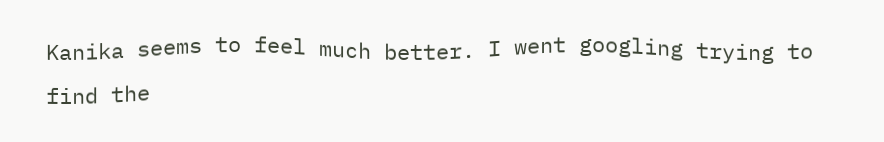Kanika seems to feel much better. I went googling trying to find the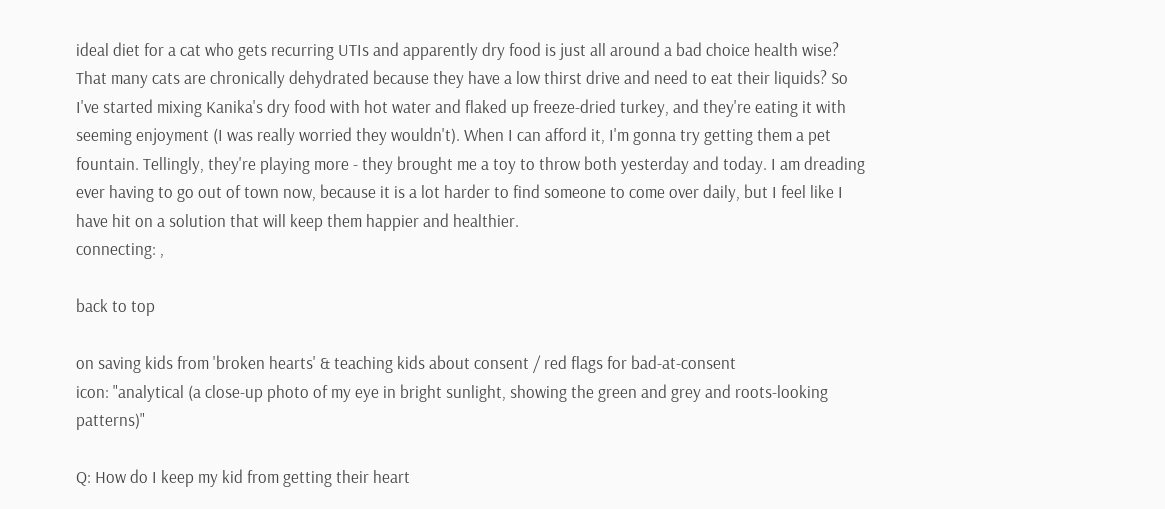ideal diet for a cat who gets recurring UTIs and apparently dry food is just all around a bad choice health wise? That many cats are chronically dehydrated because they have a low thirst drive and need to eat their liquids? So I've started mixing Kanika's dry food with hot water and flaked up freeze-dried turkey, and they're eating it with seeming enjoyment (I was really worried they wouldn't). When I can afford it, I'm gonna try getting them a pet fountain. Tellingly, they're playing more - they brought me a toy to throw both yesterday and today. I am dreading ever having to go out of town now, because it is a lot harder to find someone to come over daily, but I feel like I have hit on a solution that will keep them happier and healthier.
connecting: ,

back to top

on saving kids from 'broken hearts' & teaching kids about consent / red flags for bad-at-consent
icon: "analytical (a close-up photo of my eye in bright sunlight, showing the green and grey and roots-looking patterns)"

Q: How do I keep my kid from getting their heart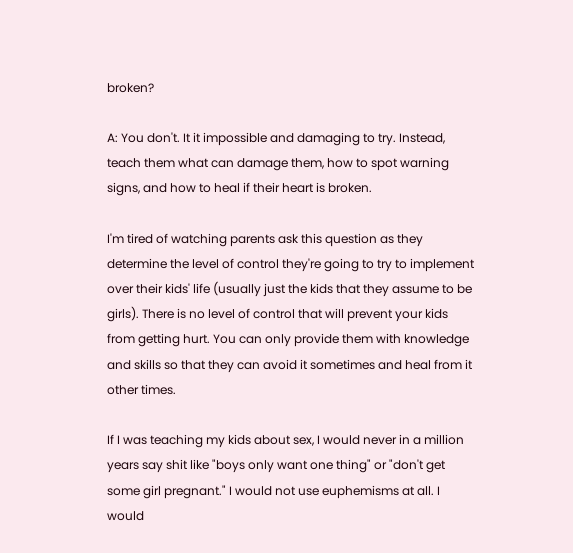broken?

A: You don't. It it impossible and damaging to try. Instead, teach them what can damage them, how to spot warning signs, and how to heal if their heart is broken.

I'm tired of watching parents ask this question as they determine the level of control they're going to try to implement over their kids' life (usually just the kids that they assume to be girls). There is no level of control that will prevent your kids from getting hurt. You can only provide them with knowledge and skills so that they can avoid it sometimes and heal from it other times.

If I was teaching my kids about sex, I would never in a million years say shit like "boys only want one thing" or "don't get some girl pregnant." I would not use euphemisms at all. I would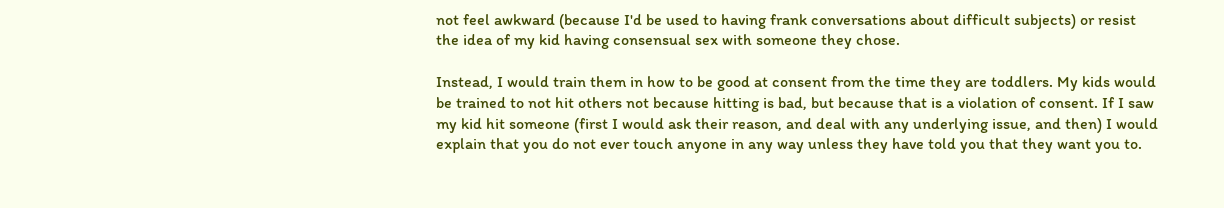not feel awkward (because I'd be used to having frank conversations about difficult subjects) or resist the idea of my kid having consensual sex with someone they chose.

Instead, I would train them in how to be good at consent from the time they are toddlers. My kids would be trained to not hit others not because hitting is bad, but because that is a violation of consent. If I saw my kid hit someone (first I would ask their reason, and deal with any underlying issue, and then) I would explain that you do not ever touch anyone in any way unless they have told you that they want you to.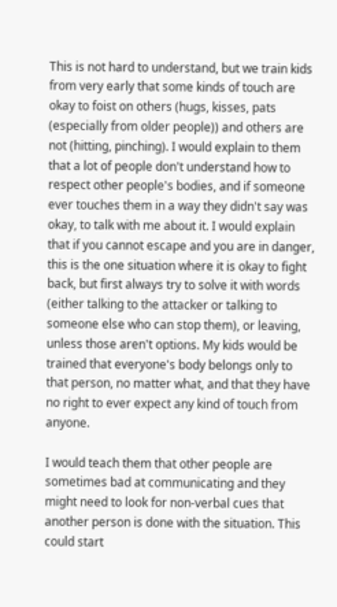This is not hard to understand, but we train kids from very early that some kinds of touch are okay to foist on others (hugs, kisses, pats (especially from older people)) and others are not (hitting, pinching). I would explain to them that a lot of people don't understand how to respect other people's bodies, and if someone ever touches them in a way they didn't say was okay, to talk with me about it. I would explain that if you cannot escape and you are in danger, this is the one situation where it is okay to fight back, but first always try to solve it with words (either talking to the attacker or talking to someone else who can stop them), or leaving, unless those aren't options. My kids would be trained that everyone's body belongs only to that person, no matter what, and that they have no right to ever expect any kind of touch from anyone.

I would teach them that other people are sometimes bad at communicating and they might need to look for non-verbal cues that another person is done with the situation. This could start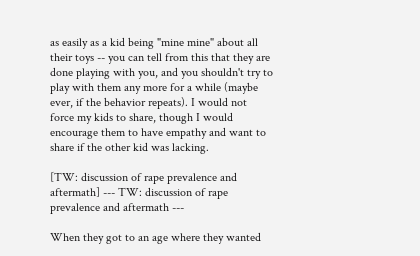as easily as a kid being "mine mine" about all their toys -- you can tell from this that they are done playing with you, and you shouldn't try to play with them any more for a while (maybe ever, if the behavior repeats). I would not force my kids to share, though I would encourage them to have empathy and want to share if the other kid was lacking.

[TW: discussion of rape prevalence and aftermath] --- TW: discussion of rape prevalence and aftermath ---

When they got to an age where they wanted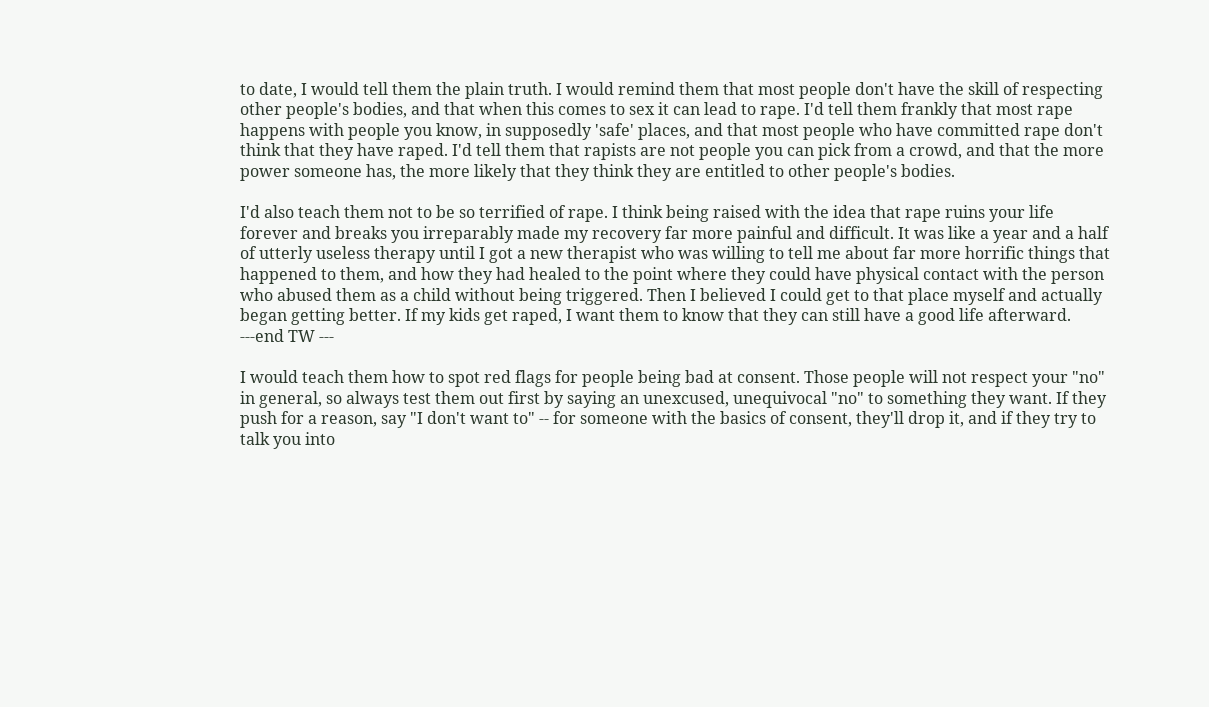to date, I would tell them the plain truth. I would remind them that most people don't have the skill of respecting other people's bodies, and that when this comes to sex it can lead to rape. I'd tell them frankly that most rape happens with people you know, in supposedly 'safe' places, and that most people who have committed rape don't think that they have raped. I'd tell them that rapists are not people you can pick from a crowd, and that the more power someone has, the more likely that they think they are entitled to other people's bodies.

I'd also teach them not to be so terrified of rape. I think being raised with the idea that rape ruins your life forever and breaks you irreparably made my recovery far more painful and difficult. It was like a year and a half of utterly useless therapy until I got a new therapist who was willing to tell me about far more horrific things that happened to them, and how they had healed to the point where they could have physical contact with the person who abused them as a child without being triggered. Then I believed I could get to that place myself and actually began getting better. If my kids get raped, I want them to know that they can still have a good life afterward.
---end TW ---

I would teach them how to spot red flags for people being bad at consent. Those people will not respect your "no" in general, so always test them out first by saying an unexcused, unequivocal "no" to something they want. If they push for a reason, say "I don't want to" -- for someone with the basics of consent, they'll drop it, and if they try to talk you into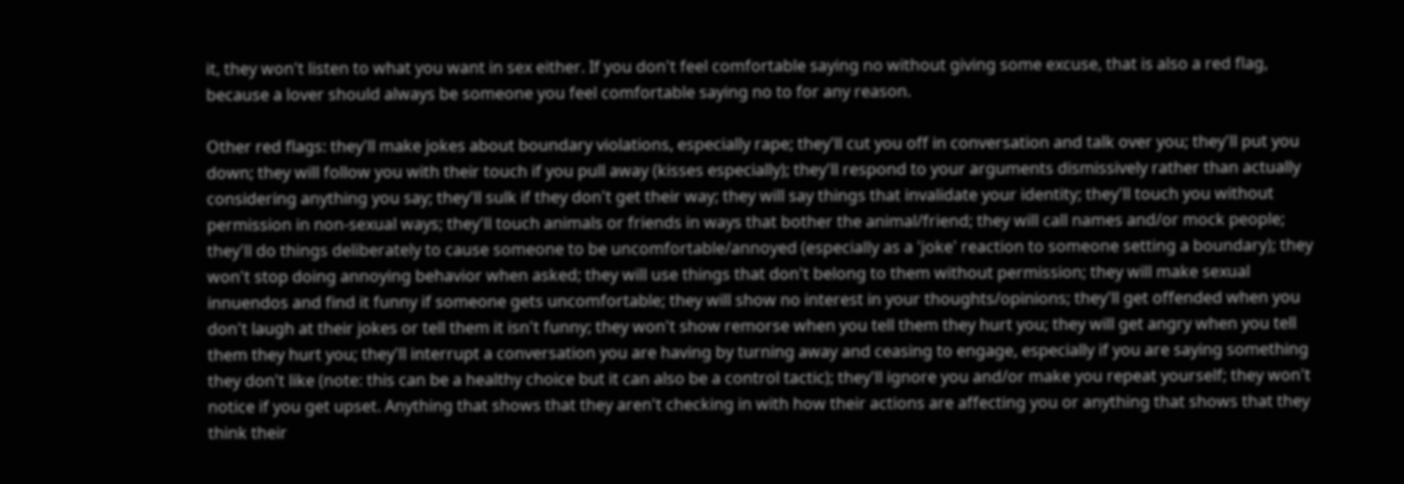it, they won't listen to what you want in sex either. If you don't feel comfortable saying no without giving some excuse, that is also a red flag, because a lover should always be someone you feel comfortable saying no to for any reason.

Other red flags: they'll make jokes about boundary violations, especially rape; they'll cut you off in conversation and talk over you; they'll put you down; they will follow you with their touch if you pull away (kisses especially); they'll respond to your arguments dismissively rather than actually considering anything you say; they'll sulk if they don't get their way; they will say things that invalidate your identity; they'll touch you without permission in non-sexual ways; they'll touch animals or friends in ways that bother the animal/friend; they will call names and/or mock people; they'll do things deliberately to cause someone to be uncomfortable/annoyed (especially as a 'joke' reaction to someone setting a boundary); they won't stop doing annoying behavior when asked; they will use things that don't belong to them without permission; they will make sexual innuendos and find it funny if someone gets uncomfortable; they will show no interest in your thoughts/opinions; they'll get offended when you don't laugh at their jokes or tell them it isn't funny; they won't show remorse when you tell them they hurt you; they will get angry when you tell them they hurt you; they'll interrupt a conversation you are having by turning away and ceasing to engage, especially if you are saying something they don't like (note: this can be a healthy choice but it can also be a control tactic); they'll ignore you and/or make you repeat yourself; they won't notice if you get upset. Anything that shows that they aren't checking in with how their actions are affecting you or anything that shows that they think their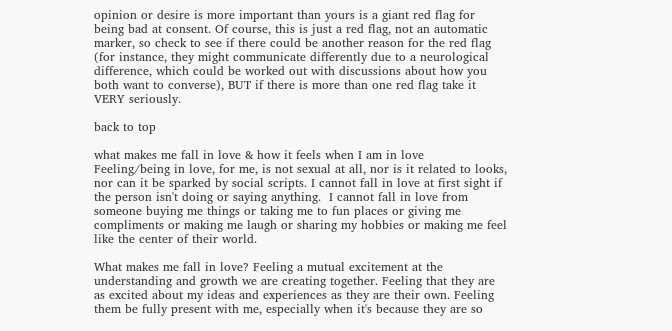opinion or desire is more important than yours is a giant red flag for being bad at consent. Of course, this is just a red flag, not an automatic marker, so check to see if there could be another reason for the red flag (for instance, they might communicate differently due to a neurological difference, which could be worked out with discussions about how you both want to converse), BUT if there is more than one red flag take it VERY seriously.

back to top

what makes me fall in love & how it feels when I am in love
Feeling/being in love, for me, is not sexual at all, nor is it related to looks, nor can it be sparked by social scripts. I cannot fall in love at first sight if the person isn't doing or saying anything.  I cannot fall in love from someone buying me things or taking me to fun places or giving me compliments or making me laugh or sharing my hobbies or making me feel like the center of their world.

What makes me fall in love? Feeling a mutual excitement at the understanding and growth we are creating together. Feeling that they are as excited about my ideas and experiences as they are their own. Feeling them be fully present with me, especially when it's because they are so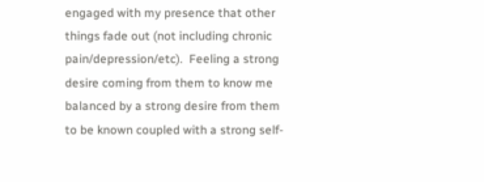engaged with my presence that other things fade out (not including chronic pain/depression/etc).  Feeling a strong desire coming from them to know me balanced by a strong desire from them to be known coupled with a strong self-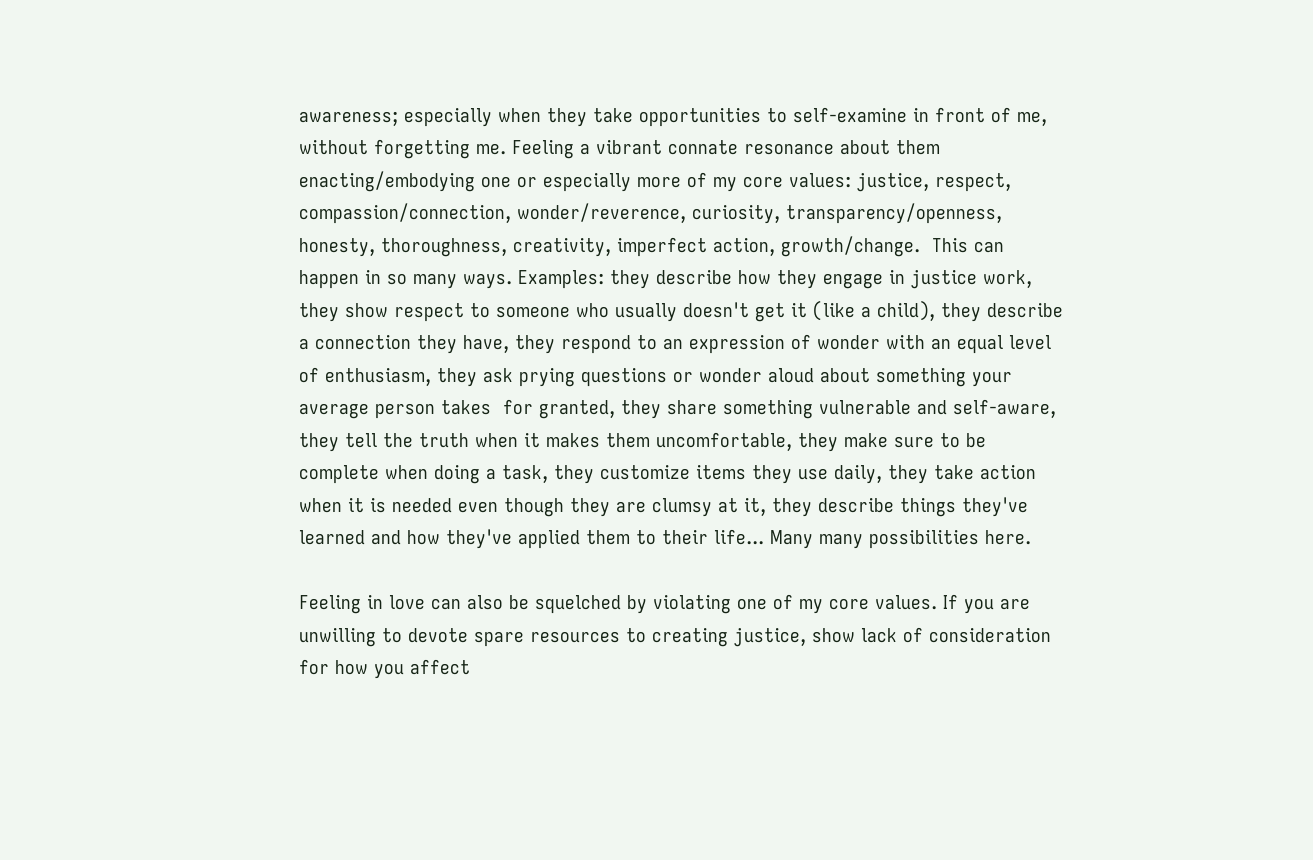awareness; especially when they take opportunities to self-examine in front of me, without forgetting me. Feeling a vibrant connate resonance about them enacting/embodying one or especially more of my core values: justice, respect, compassion/connection, wonder/reverence, curiosity, transparency/openness, honesty, thoroughness, creativity, imperfect action, growth/change.  This can happen in so many ways. Examples: they describe how they engage in justice work, they show respect to someone who usually doesn't get it (like a child), they describe a connection they have, they respond to an expression of wonder with an equal level of enthusiasm, they ask prying questions or wonder aloud about something your average person takes  for granted, they share something vulnerable and self-aware, they tell the truth when it makes them uncomfortable, they make sure to be complete when doing a task, they customize items they use daily, they take action when it is needed even though they are clumsy at it, they describe things they've learned and how they've applied them to their life... Many many possibilities here.

Feeling in love can also be squelched by violating one of my core values. If you are unwilling to devote spare resources to creating justice, show lack of consideration for how you affect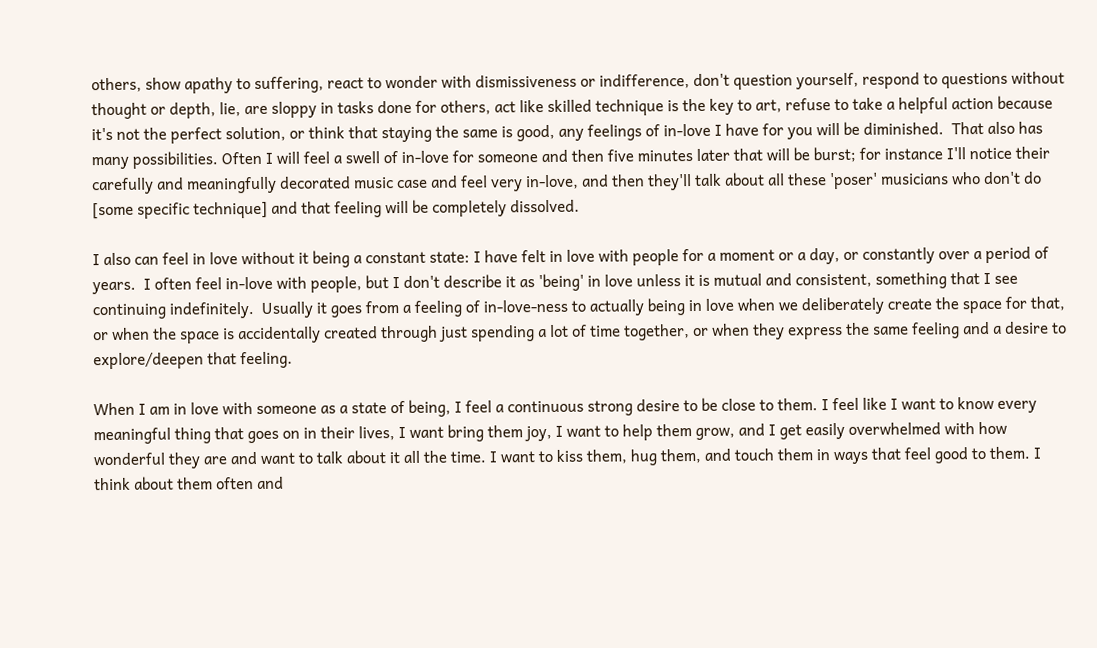others, show apathy to suffering, react to wonder with dismissiveness or indifference, don't question yourself, respond to questions without thought or depth, lie, are sloppy in tasks done for others, act like skilled technique is the key to art, refuse to take a helpful action because it's not the perfect solution, or think that staying the same is good, any feelings of in-love I have for you will be diminished.  That also has many possibilities. Often I will feel a swell of in-love for someone and then five minutes later that will be burst; for instance I'll notice their carefully and meaningfully decorated music case and feel very in-love, and then they'll talk about all these 'poser' musicians who don't do [some specific technique] and that feeling will be completely dissolved.

I also can feel in love without it being a constant state: I have felt in love with people for a moment or a day, or constantly over a period of years.  I often feel in-love with people, but I don't describe it as 'being' in love unless it is mutual and consistent, something that I see continuing indefinitely.  Usually it goes from a feeling of in-love-ness to actually being in love when we deliberately create the space for that, or when the space is accidentally created through just spending a lot of time together, or when they express the same feeling and a desire to explore/deepen that feeling.

When I am in love with someone as a state of being, I feel a continuous strong desire to be close to them. I feel like I want to know every meaningful thing that goes on in their lives, I want bring them joy, I want to help them grow, and I get easily overwhelmed with how wonderful they are and want to talk about it all the time. I want to kiss them, hug them, and touch them in ways that feel good to them. I think about them often and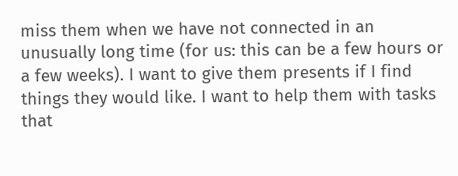miss them when we have not connected in an unusually long time (for us: this can be a few hours or a few weeks). I want to give them presents if I find things they would like. I want to help them with tasks that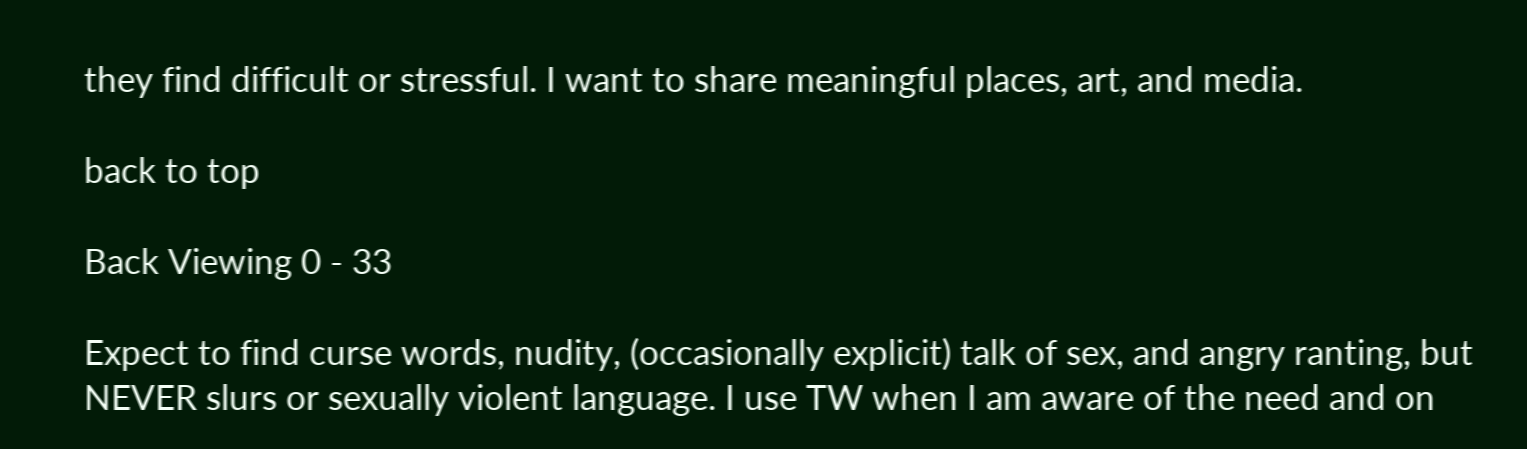they find difficult or stressful. I want to share meaningful places, art, and media.

back to top

Back Viewing 0 - 33

Expect to find curse words, nudity, (occasionally explicit) talk of sex, and angry ranting, but NEVER slurs or sexually violent language. I use TW when I am aware of the need and on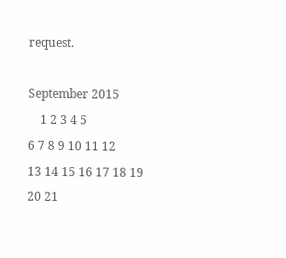request.

September 2015
    1 2 3 4 5
6 7 8 9 10 11 12
13 14 15 16 17 18 19
20 21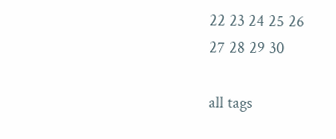22 23 24 25 26
27 28 29 30

all tags